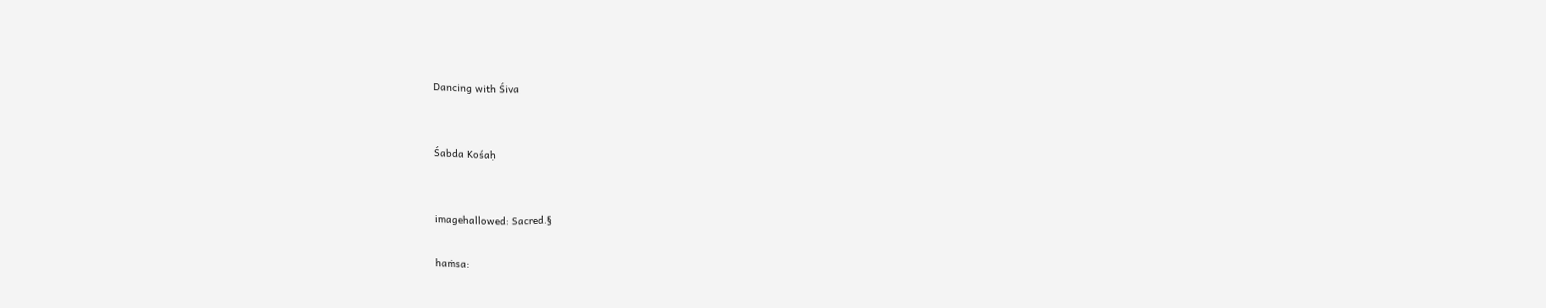Dancing with Śiva


Śabda Kośaḥ


imagehallowed: Sacred.§

haṁsa: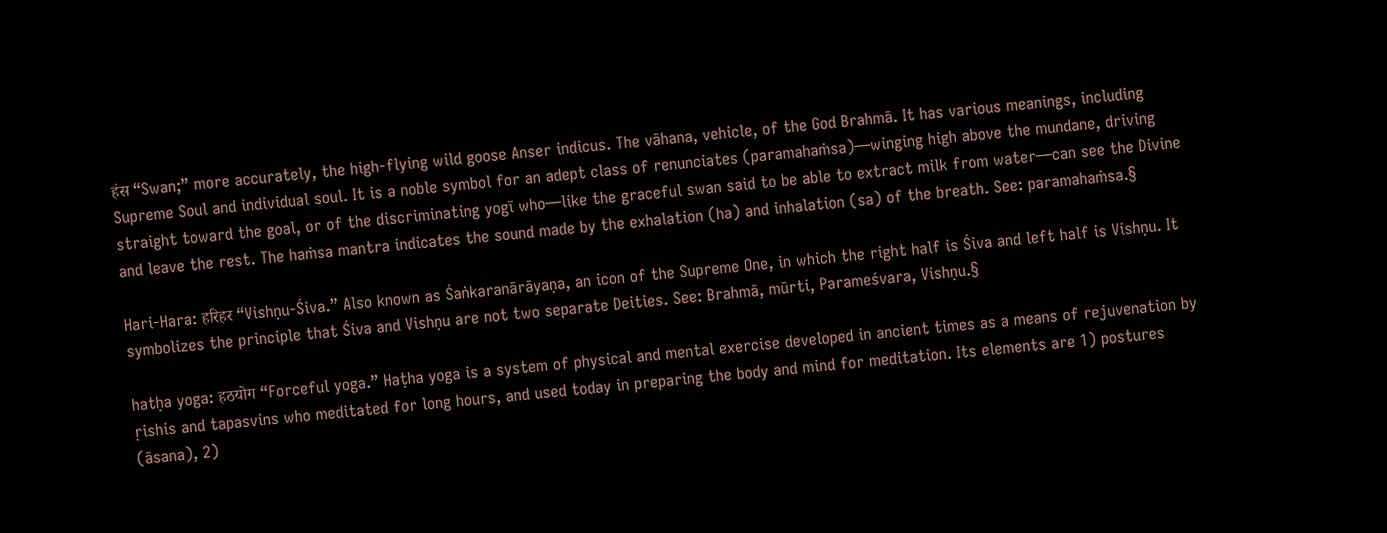हंस “Swan;” more accurately, the high-flying wild goose Anser indicus. The vāhana, vehicle, of the God Brahmā. It has various meanings, including Supreme Soul and individual soul. It is a noble symbol for an adept class of renunciates (paramahaṁsa)—winging high above the mundane, driving straight toward the goal, or of the discriminating yogī who—like the graceful swan said to be able to extract milk from water—can see the Divine and leave the rest. The haṁsa mantra indicates the sound made by the exhalation (ha) and inhalation (sa) of the breath. See: paramahaṁsa.§

Hari-Hara: हरिहर “Vishṇu-Śiva.” Also known as Śaṅkaranārāyaṇa, an icon of the Supreme One, in which the right half is Śiva and left half is Vishṇu. It symbolizes the principle that Śiva and Vishṇu are not two separate Deities. See: Brahmā, mūrti, Parameśvara, Vishṇu.§

hatḥa yoga: हठयोग “Forceful yoga.” Haṭha yoga is a system of physical and mental exercise developed in ancient times as a means of rejuvenation by ṛishis and tapasvins who meditated for long hours, and used today in preparing the body and mind for meditation. Its elements are 1) postures (āsana), 2)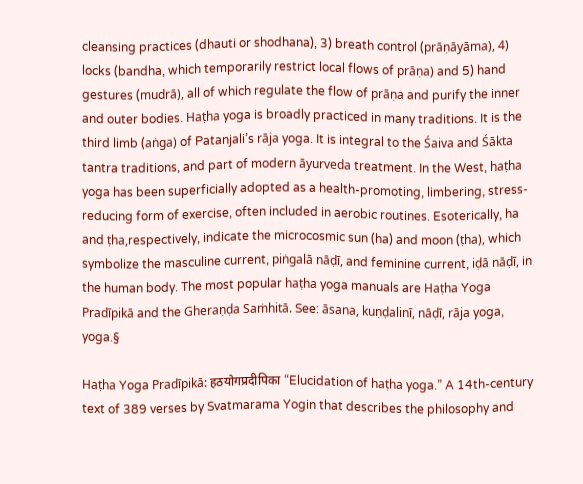cleansing practices (dhauti or shodhana), 3) breath control (prāṇāyāma), 4) locks (bandha, which temporarily restrict local flows of prāṇa) and 5) hand gestures (mudrā), all of which regulate the flow of prāṇa and purify the inner and outer bodies. Haṭha yoga is broadly practiced in many traditions. It is the third limb (aṅga) of Patanjali’s rāja yoga. It is integral to the Śaiva and Śākta tantra traditions, and part of modern āyurveda treatment. In the West, haṭha yoga has been superficially adopted as a health-promoting, limbering, stress-reducing form of exercise, often included in aerobic routines. Esoterically, ha and ṭha,respectively, indicate the microcosmic sun (ha) and moon (ṭha), which symbolize the masculine current, piṅgalā nāḍī, and feminine current, iḍā nāḍī, in the human body. The most popular haṭha yoga manuals are Haṭha Yoga Pradīpikā and the Gheraṇḍa Saṁhitā. See: āsana, kuṇḍalinī, nāḍī, rāja yoga, yoga.§

Haṭha Yoga Pradīpikā: हठयोगप्रदीपिका “Elucidation of haṭha yoga.” A 14th-century text of 389 verses by Svatmarama Yogin that describes the philosophy and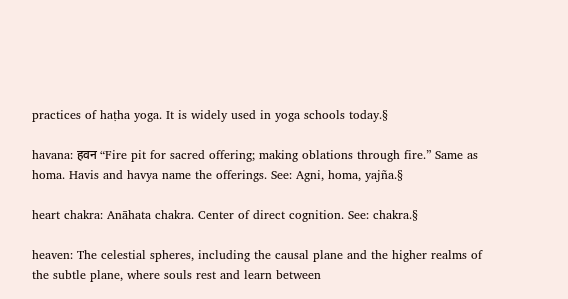practices of haṭha yoga. It is widely used in yoga schools today.§

havana: हवन “Fire pit for sacred offering; making oblations through fire.” Same as homa. Havis and havya name the offerings. See: Agni, homa, yajña.§

heart chakra: Anāhata chakra. Center of direct cognition. See: chakra.§

heaven: The celestial spheres, including the causal plane and the higher realms of the subtle plane, where souls rest and learn between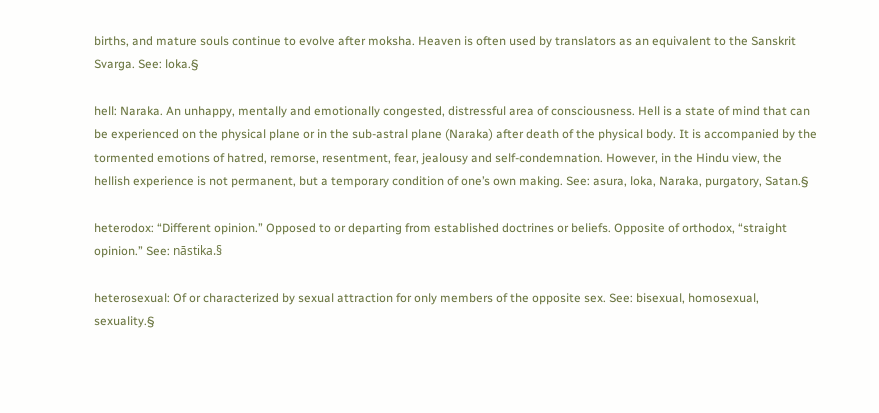births, and mature souls continue to evolve after moksha. Heaven is often used by translators as an equivalent to the Sanskrit Svarga. See: loka.§

hell: Naraka. An unhappy, mentally and emotionally congested, distressful area of consciousness. Hell is a state of mind that can be experienced on the physical plane or in the sub-astral plane (Naraka) after death of the physical body. It is accompanied by the tormented emotions of hatred, remorse, resentment, fear, jealousy and self-condemnation. However, in the Hindu view, the hellish experience is not permanent, but a temporary condition of one’s own making. See: asura, loka, Naraka, purgatory, Satan.§

heterodox: “Different opinion.” Opposed to or departing from established doctrines or beliefs. Opposite of orthodox, “straight opinion.” See: nāstika.§

heterosexual: Of or characterized by sexual attraction for only members of the opposite sex. See: bisexual, homosexual, sexuality.§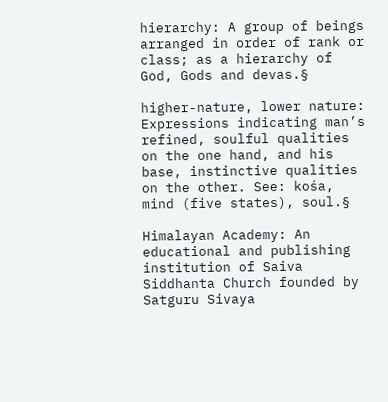hierarchy: A group of beings arranged in order of rank or class; as a hierarchy of God, Gods and devas.§

higher-nature, lower nature: Expressions indicating man’s refined, soulful qualities on the one hand, and his base, instinctive qualities on the other. See: kośa, mind (five states), soul.§

Himalayan Academy: An educational and publishing institution of Saiva Siddhanta Church founded by Satguru Sivaya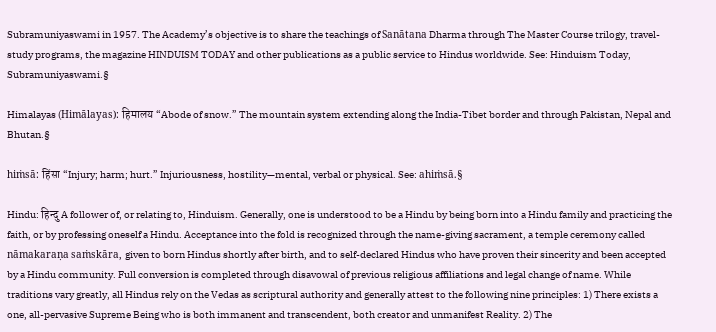Subramuniyaswami in 1957. The Academy’s objective is to share the teachings of Sanātana Dharma through The Master Course trilogy, travel-study programs, the magazine HINDUISM TODAY and other publications as a public service to Hindus worldwide. See: Hinduism Today, Subramuniyaswami.§

Himalayas (Himālayas): हिमालय “Abode of snow.” The mountain system extending along the India-Tibet border and through Pakistan, Nepal and Bhutan.§

hiṁsā: हिंसा “Injury; harm; hurt.” Injuriousness, hostility—mental, verbal or physical. See: ahiṁsā.§

Hindu: हिन्दु A follower of, or relating to, Hinduism. Generally, one is understood to be a Hindu by being born into a Hindu family and practicing the faith, or by professing oneself a Hindu. Acceptance into the fold is recognized through the name-giving sacrament, a temple ceremony called nāmakaraṇa saṁskāra, given to born Hindus shortly after birth, and to self-declared Hindus who have proven their sincerity and been accepted by a Hindu community. Full conversion is completed through disavowal of previous religious affiliations and legal change of name. While traditions vary greatly, all Hindus rely on the Vedas as scriptural authority and generally attest to the following nine principles: 1) There exists a one, all-pervasive Supreme Being who is both immanent and transcendent, both creator and unmanifest Reality. 2) The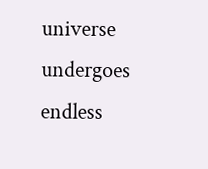universe undergoes endless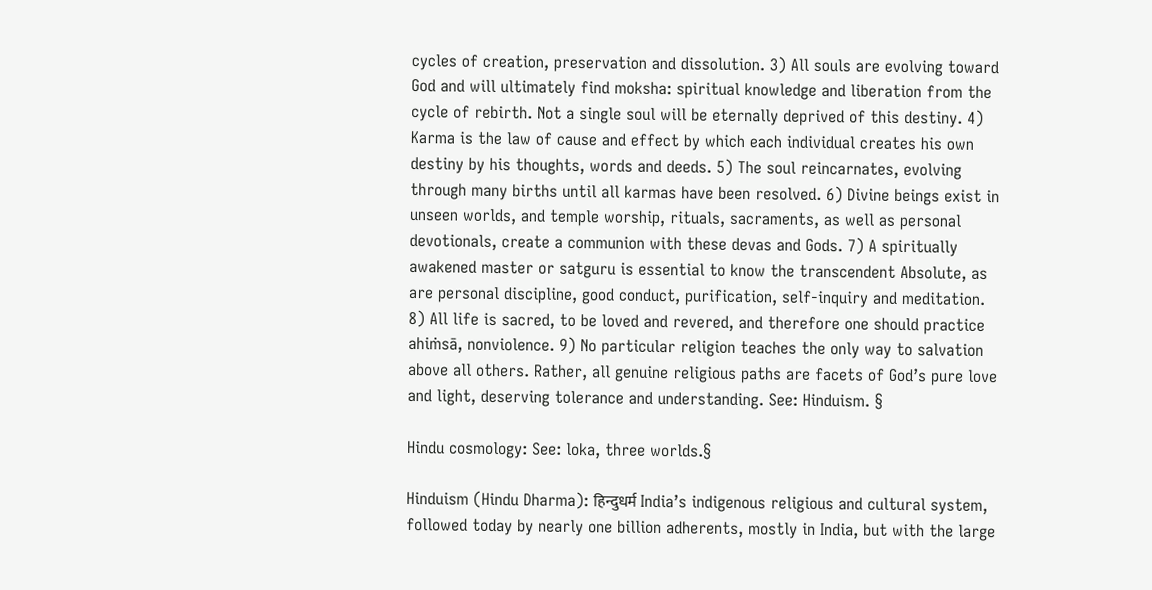cycles of creation, preservation and dissolution. 3) All souls are evolving toward God and will ultimately find moksha: spiritual knowledge and liberation from the cycle of rebirth. Not a single soul will be eternally deprived of this destiny. 4) Karma is the law of cause and effect by which each individual creates his own destiny by his thoughts, words and deeds. 5) The soul reincarnates, evolving through many births until all karmas have been resolved. 6) Divine beings exist in unseen worlds, and temple worship, rituals, sacraments, as well as personal devotionals, create a communion with these devas and Gods. 7) A spiritually awakened master or satguru is essential to know the transcendent Absolute, as are personal discipline, good conduct, purification, self-inquiry and meditation. 8) All life is sacred, to be loved and revered, and therefore one should practice ahiṁsā, nonviolence. 9) No particular religion teaches the only way to salvation above all others. Rather, all genuine religious paths are facets of God’s pure love and light, deserving tolerance and understanding. See: Hinduism. §

Hindu cosmology: See: loka, three worlds.§

Hinduism (Hindu Dharma): हिन्दुधर्म India’s indigenous religious and cultural system, followed today by nearly one billion adherents, mostly in India, but with the large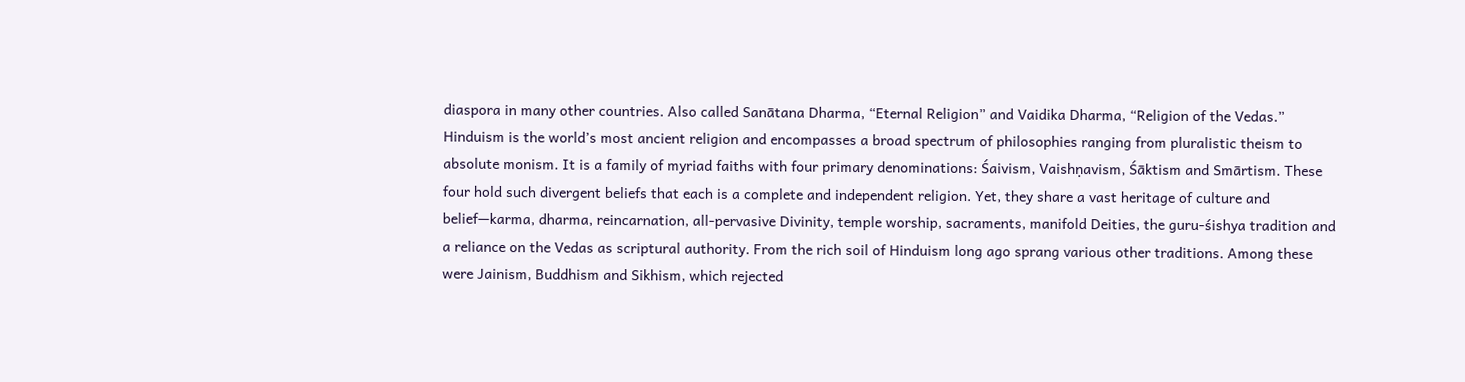diaspora in many other countries. Also called Sanātana Dharma, “Eternal Religion” and Vaidika Dharma, “Religion of the Vedas.” Hinduism is the world’s most ancient religion and encompasses a broad spectrum of philosophies ranging from pluralistic theism to absolute monism. It is a family of myriad faiths with four primary denominations: Śaivism, Vaishṇavism, Śāktism and Smārtism. These four hold such divergent beliefs that each is a complete and independent religion. Yet, they share a vast heritage of culture and belief—karma, dharma, reincarnation, all-pervasive Divinity, temple worship, sacraments, manifold Deities, the guru-śishya tradition and a reliance on the Vedas as scriptural authority. From the rich soil of Hinduism long ago sprang various other traditions. Among these were Jainism, Buddhism and Sikhism, which rejected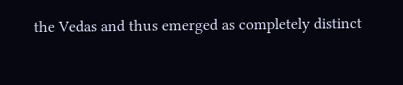the Vedas and thus emerged as completely distinct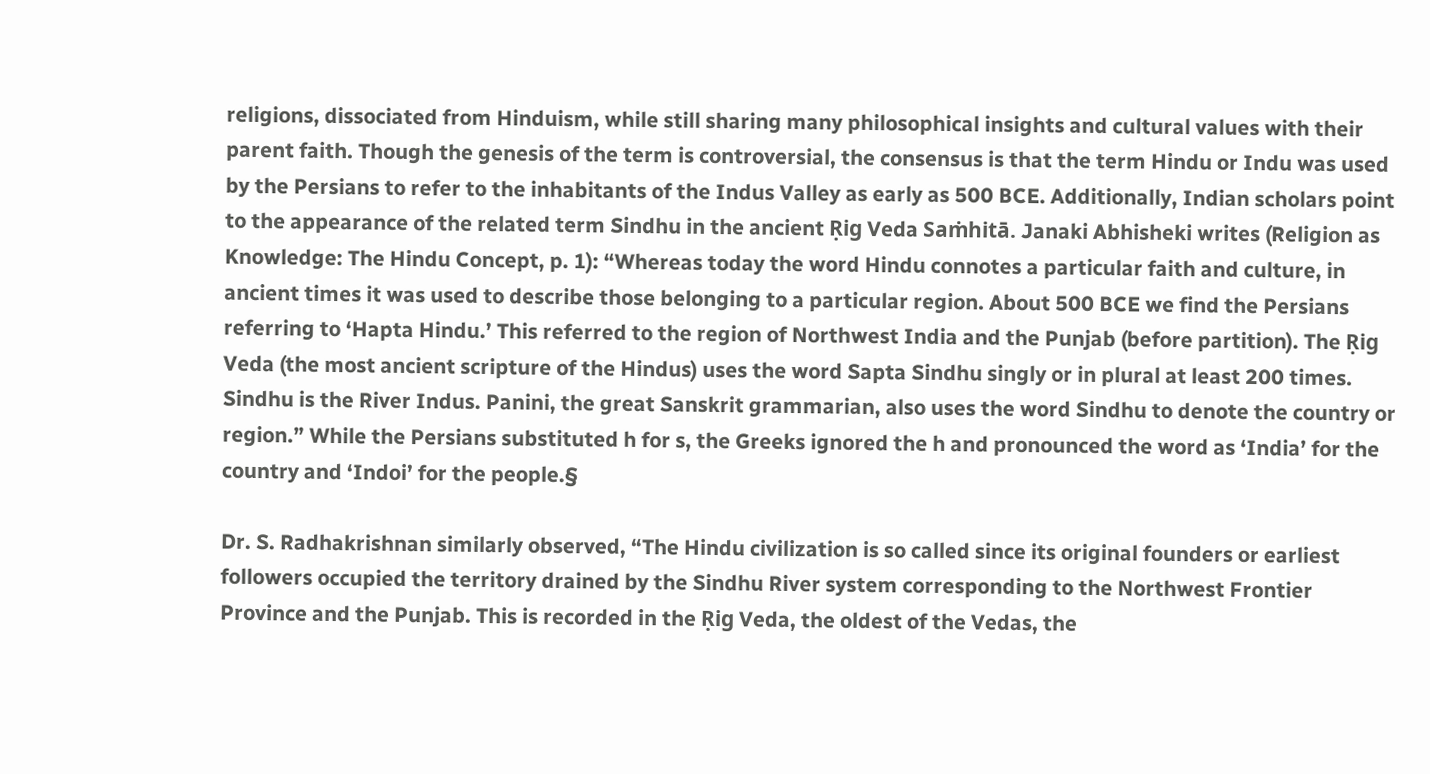religions, dissociated from Hinduism, while still sharing many philosophical insights and cultural values with their parent faith. Though the genesis of the term is controversial, the consensus is that the term Hindu or Indu was used by the Persians to refer to the inhabitants of the Indus Valley as early as 500 BCE. Additionally, Indian scholars point to the appearance of the related term Sindhu in the ancient Ṛig Veda Saṁhitā. Janaki Abhisheki writes (Religion as Knowledge: The Hindu Concept, p. 1): “Whereas today the word Hindu connotes a particular faith and culture, in ancient times it was used to describe those belonging to a particular region. About 500 BCE we find the Persians referring to ‘Hapta Hindu.’ This referred to the region of Northwest India and the Punjab (before partition). The Ṛig Veda (the most ancient scripture of the Hindus) uses the word Sapta Sindhu singly or in plural at least 200 times. Sindhu is the River Indus. Panini, the great Sanskrit grammarian, also uses the word Sindhu to denote the country or region.” While the Persians substituted h for s, the Greeks ignored the h and pronounced the word as ‘India’ for the country and ‘Indoi’ for the people.§

Dr. S. Radhakrishnan similarly observed, “The Hindu civilization is so called since its original founders or earliest followers occupied the territory drained by the Sindhu River system corresponding to the Northwest Frontier Province and the Punjab. This is recorded in the Ṛig Veda, the oldest of the Vedas, the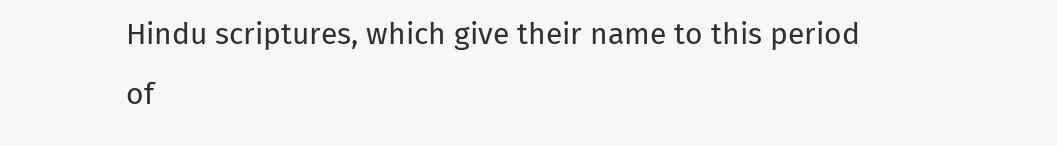Hindu scriptures, which give their name to this period of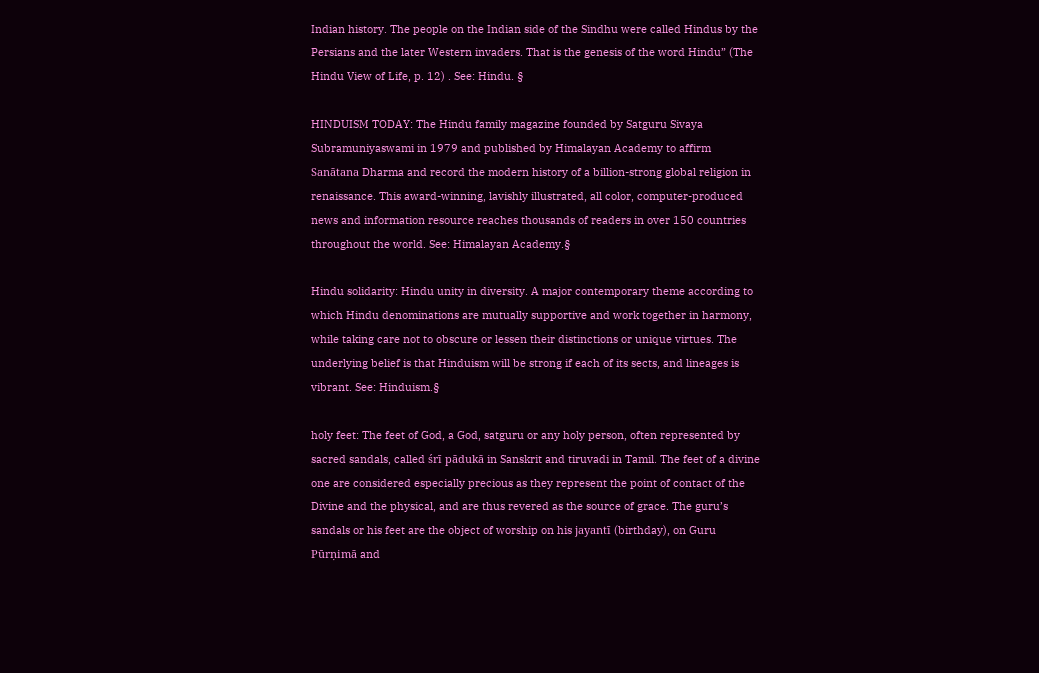Indian history. The people on the Indian side of the Sindhu were called Hindus by the Persians and the later Western invaders. That is the genesis of the word Hindu” (The Hindu View of Life, p. 12) . See: Hindu. §

HINDUISM TODAY: The Hindu family magazine founded by Satguru Sivaya Subramuniyaswami in 1979 and published by Himalayan Academy to affirm Sanātana Dharma and record the modern history of a billion-strong global religion in renaissance. This award-winning, lavishly illustrated, all color, computer-produced news and information resource reaches thousands of readers in over 150 countries throughout the world. See: Himalayan Academy.§

Hindu solidarity: Hindu unity in diversity. A major contemporary theme according to which Hindu denominations are mutually supportive and work together in harmony, while taking care not to obscure or lessen their distinctions or unique virtues. The underlying belief is that Hinduism will be strong if each of its sects, and lineages is vibrant. See: Hinduism.§

holy feet: The feet of God, a God, satguru or any holy person, often represented by sacred sandals, called śrī pādukā in Sanskrit and tiruvadi in Tamil. The feet of a divine one are considered especially precious as they represent the point of contact of the Divine and the physical, and are thus revered as the source of grace. The guru’s sandals or his feet are the object of worship on his jayantī (birthday), on Guru Pūrṇimā and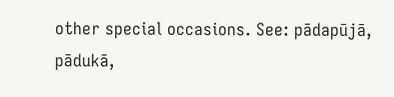other special occasions. See: pādapūjā, pādukā,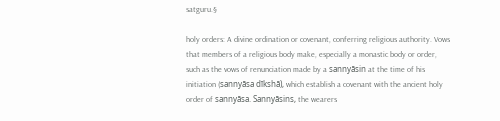satguru.§

holy orders: A divine ordination or covenant, conferring religious authority. Vows that members of a religious body make, especially a monastic body or order, such as the vows of renunciation made by a sannyāsin at the time of his initiation (sannyāsa dīkshā), which establish a covenant with the ancient holy order of sannyāsa. Sannyāsins, the wearers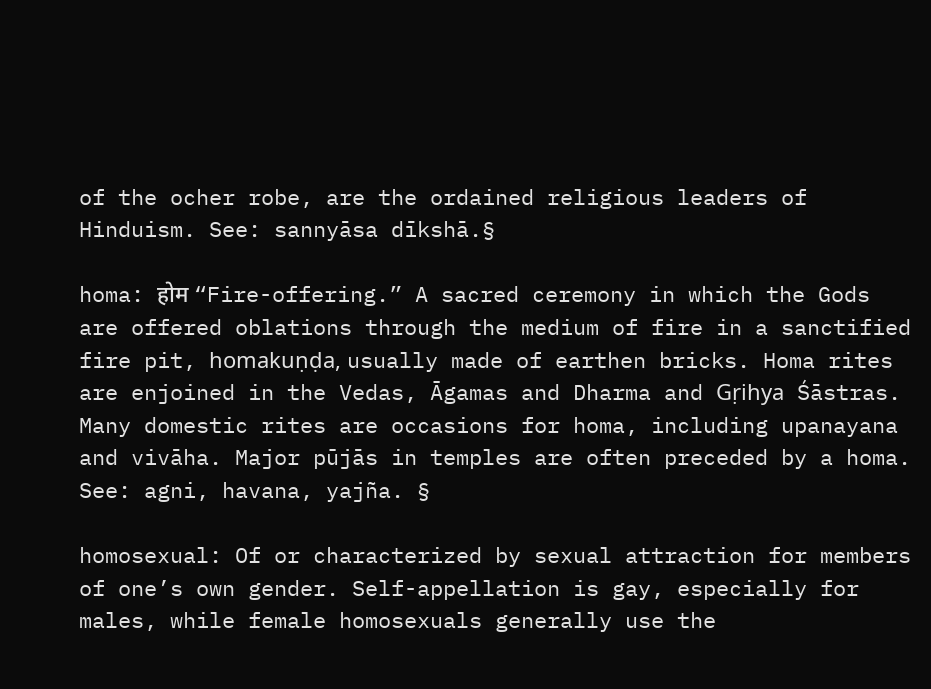of the ocher robe, are the ordained religious leaders of Hinduism. See: sannyāsa dīkshā.§

homa: होम “Fire-offering.” A sacred ceremony in which the Gods are offered oblations through the medium of fire in a sanctified fire pit, homakuṇḍa, usually made of earthen bricks. Homa rites are enjoined in the Vedas, Āgamas and Dharma and Gṛihya Śāstras. Many domestic rites are occasions for homa, including upanayana and vivāha. Major pūjās in temples are often preceded by a homa. See: agni, havana, yajña. §

homosexual: Of or characterized by sexual attraction for members of one’s own gender. Self-appellation is gay, especially for males, while female homosexuals generally use the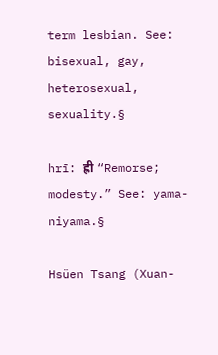term lesbian. See: bisexual, gay, heterosexual, sexuality.§

hrī: ह्री “Remorse; modesty.” See: yama-niyama.§

Hsüen Tsang (Xuan-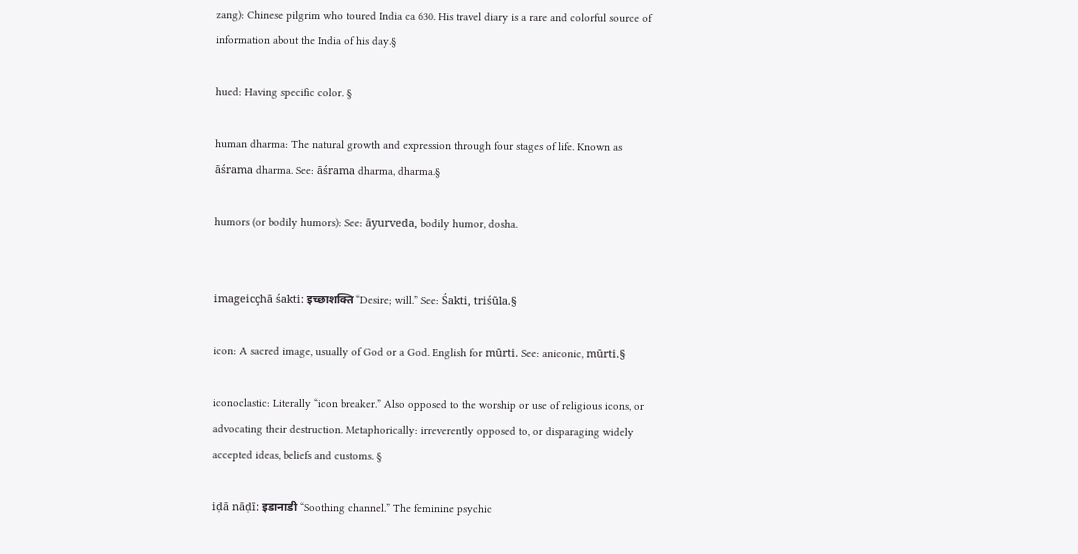zang): Chinese pilgrim who toured India ca 630. His travel diary is a rare and colorful source of information about the India of his day.§

hued: Having specific color. §

human dharma: The natural growth and expression through four stages of life. Known as āśrama dharma. See: āśrama dharma, dharma.§

humors (or bodily humors): See: āyurveda, bodily humor, dosha.


imageicçhā śakti: इच्छाशक्ति “Desire; will.” See: Śakti, triśūla.§

icon: A sacred image, usually of God or a God. English for mūrti. See: aniconic, mūrti.§

iconoclastic: Literally “icon breaker.” Also opposed to the worship or use of religious icons, or advocating their destruction. Metaphorically: irreverently opposed to, or disparaging widely accepted ideas, beliefs and customs. §

iḍā nāḍī: इडानाडी “Soothing channel.” The feminine psychic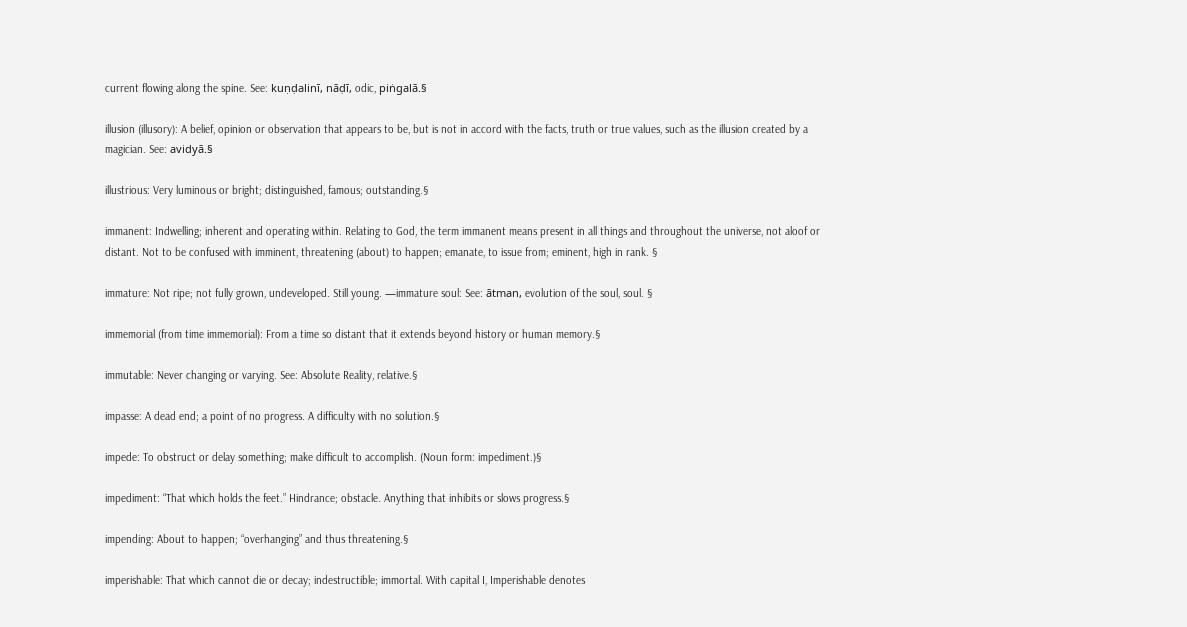current flowing along the spine. See: kuṇḍalinī, nāḍī, odic, piṅgalā.§

illusion (illusory): A belief, opinion or observation that appears to be, but is not in accord with the facts, truth or true values, such as the illusion created by a magician. See: avidyā.§

illustrious: Very luminous or bright; distinguished, famous; outstanding.§

immanent: Indwelling; inherent and operating within. Relating to God, the term immanent means present in all things and throughout the universe, not aloof or distant. Not to be confused with imminent, threatening (about) to happen; emanate, to issue from; eminent, high in rank. §

immature: Not ripe; not fully grown, undeveloped. Still young. —immature soul: See: ātman, evolution of the soul, soul. §

immemorial (from time immemorial): From a time so distant that it extends beyond history or human memory.§

immutable: Never changing or varying. See: Absolute Reality, relative.§

impasse: A dead end; a point of no progress. A difficulty with no solution.§

impede: To obstruct or delay something; make difficult to accomplish. (Noun form: impediment.)§

impediment: “That which holds the feet.” Hindrance; obstacle. Anything that inhibits or slows progress.§

impending: About to happen; “overhanging” and thus threatening.§

imperishable: That which cannot die or decay; indestructible; immortal. With capital I, Imperishable denotes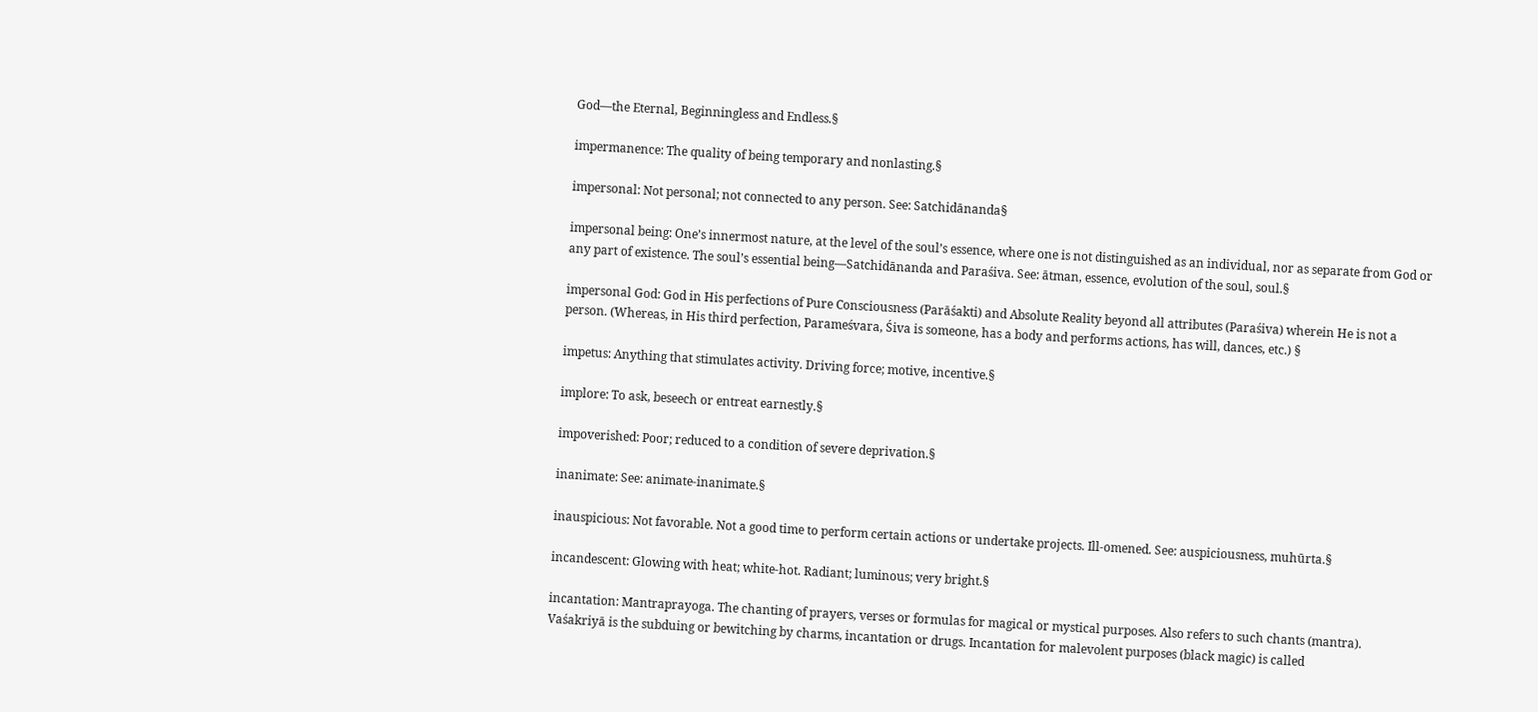God—the Eternal, Beginningless and Endless.§

impermanence: The quality of being temporary and nonlasting.§

impersonal: Not personal; not connected to any person. See: Satchidānanda§

impersonal being: One’s innermost nature, at the level of the soul’s essence, where one is not distinguished as an individual, nor as separate from God or any part of existence. The soul’s essential being—Satchidānanda and Paraśiva. See: ātman, essence, evolution of the soul, soul.§

impersonal God: God in His perfections of Pure Consciousness (Parāśakti) and Absolute Reality beyond all attributes (Paraśiva) wherein He is not a person. (Whereas, in His third perfection, Parameśvara, Śiva is someone, has a body and performs actions, has will, dances, etc.) §

impetus: Anything that stimulates activity. Driving force; motive, incentive.§

implore: To ask, beseech or entreat earnestly.§

impoverished: Poor; reduced to a condition of severe deprivation.§

inanimate: See: animate-inanimate.§

inauspicious: Not favorable. Not a good time to perform certain actions or undertake projects. Ill-omened. See: auspiciousness, muhūrta.§

incandescent: Glowing with heat; white-hot. Radiant; luminous; very bright.§

incantation: Mantraprayoga. The chanting of prayers, verses or formulas for magical or mystical purposes. Also refers to such chants (mantra). Vaśakriyā is the subduing or bewitching by charms, incantation or drugs. Incantation for malevolent purposes (black magic) is called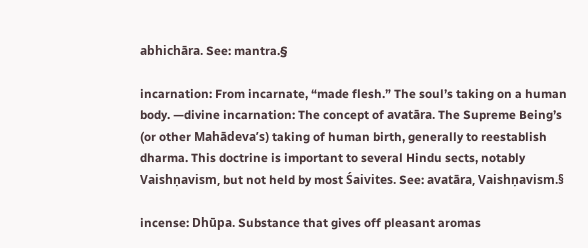abhichāra. See: mantra.§

incarnation: From incarnate, “made flesh.” The soul’s taking on a human body. —divine incarnation: The concept of avatāra. The Supreme Being’s (or other Mahādeva’s) taking of human birth, generally to reestablish dharma. This doctrine is important to several Hindu sects, notably Vaishṇavism, but not held by most Śaivites. See: avatāra, Vaishṇavism.§

incense: Dhūpa. Substance that gives off pleasant aromas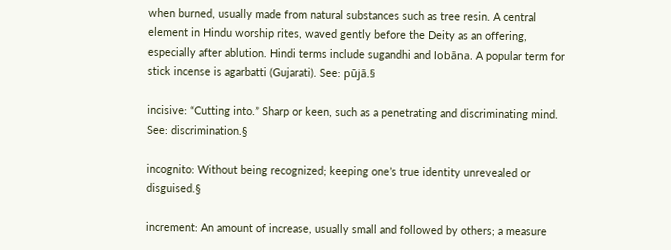when burned, usually made from natural substances such as tree resin. A central element in Hindu worship rites, waved gently before the Deity as an offering, especially after ablution. Hindi terms include sugandhi and lobāna. A popular term for stick incense is agarbatti (Gujarati). See: pūjā.§

incisive: “Cutting into.” Sharp or keen, such as a penetrating and discriminating mind. See: discrimination.§

incognito: Without being recognized; keeping one’s true identity unrevealed or disguised.§

increment: An amount of increase, usually small and followed by others; a measure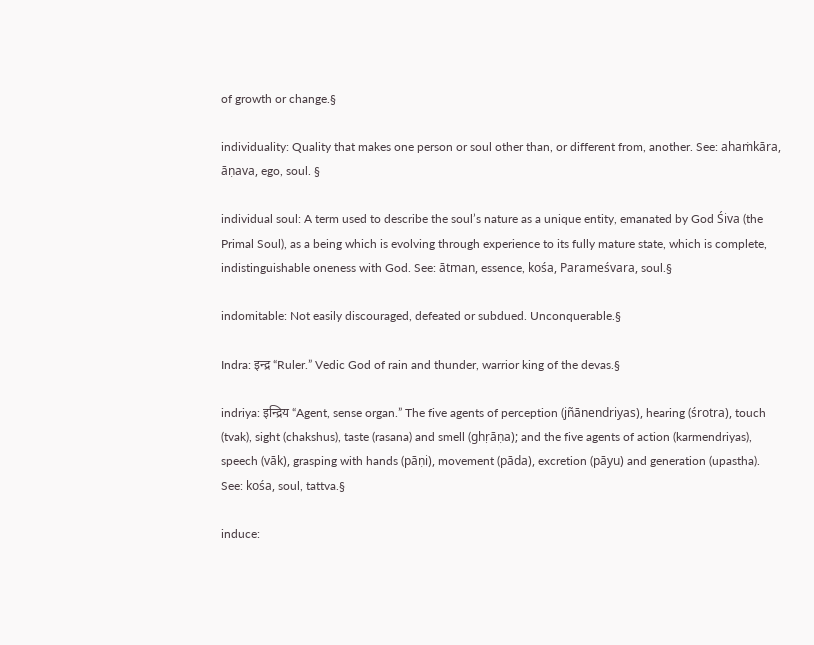of growth or change.§

individuality: Quality that makes one person or soul other than, or different from, another. See: ahaṁkāra, āṇava, ego, soul. §

individual soul: A term used to describe the soul’s nature as a unique entity, emanated by God Śiva (the Primal Soul), as a being which is evolving through experience to its fully mature state, which is complete, indistinguishable oneness with God. See: ātman, essence, kośa, Parameśvara, soul.§

indomitable: Not easily discouraged, defeated or subdued. Unconquerable.§

Indra: इन्द्र “Ruler.” Vedic God of rain and thunder, warrior king of the devas.§

indriya: इन्द्रिय “Agent, sense organ.” The five agents of perception (jñānendriyas), hearing (śrotra), touch (tvak), sight (chakshus), taste (rasana) and smell (ghṛāṇa); and the five agents of action (karmendriyas), speech (vāk), grasping with hands (pāṇi), movement (pāda), excretion (pāyu) and generation (upastha). See: kośa, soul, tattva.§

induce: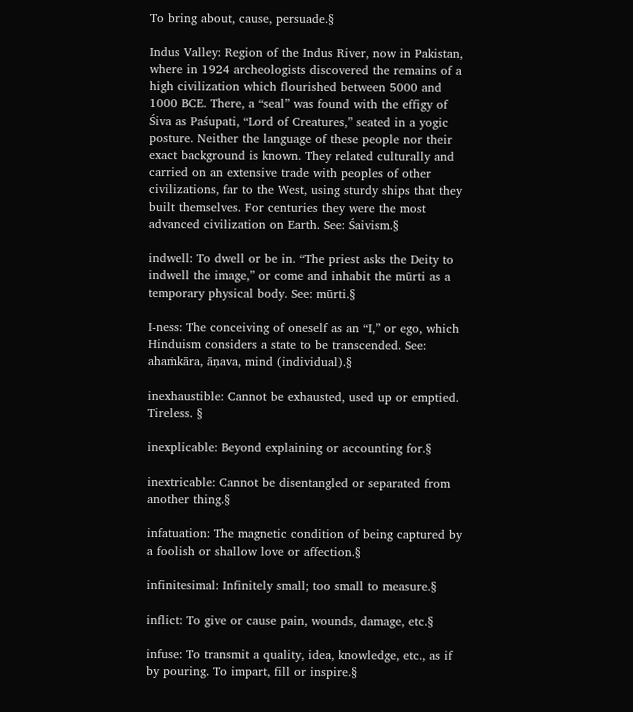To bring about, cause, persuade.§

Indus Valley: Region of the Indus River, now in Pakistan, where in 1924 archeologists discovered the remains of a high civilization which flourished between 5000 and 1000 BCE. There, a “seal” was found with the effigy of Śiva as Paśupati, “Lord of Creatures,” seated in a yogic posture. Neither the language of these people nor their exact background is known. They related culturally and carried on an extensive trade with peoples of other civilizations, far to the West, using sturdy ships that they built themselves. For centuries they were the most advanced civilization on Earth. See: Śaivism.§

indwell: To dwell or be in. “The priest asks the Deity to indwell the image,” or come and inhabit the mūrti as a temporary physical body. See: mūrti.§

I-ness: The conceiving of oneself as an “I,” or ego, which Hinduism considers a state to be transcended. See: ahaṁkāra, āṇava, mind (individual).§

inexhaustible: Cannot be exhausted, used up or emptied. Tireless. §

inexplicable: Beyond explaining or accounting for.§

inextricable: Cannot be disentangled or separated from another thing.§

infatuation: The magnetic condition of being captured by a foolish or shallow love or affection.§

infinitesimal: Infinitely small; too small to measure.§

inflict: To give or cause pain, wounds, damage, etc.§

infuse: To transmit a quality, idea, knowledge, etc., as if by pouring. To impart, fill or inspire.§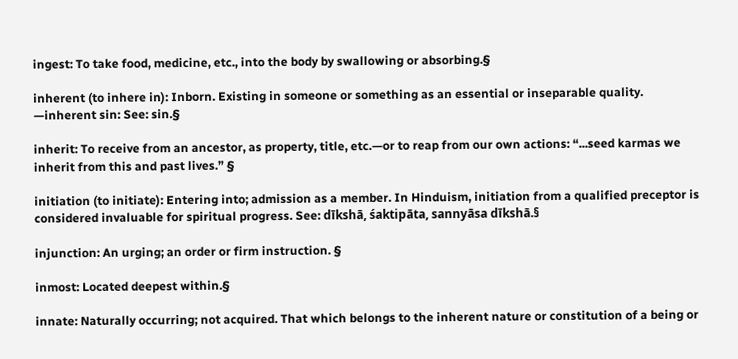ingest: To take food, medicine, etc., into the body by swallowing or absorbing.§

inherent (to inhere in): Inborn. Existing in someone or something as an essential or inseparable quality. —inherent sin: See: sin.§

inherit: To receive from an ancestor, as property, title, etc.—or to reap from our own actions: “...seed karmas we inherit from this and past lives.” §

initiation (to initiate): Entering into; admission as a member. In Hinduism, initiation from a qualified preceptor is considered invaluable for spiritual progress. See: dīkshā, śaktipāta, sannyāsa dīkshā.§

injunction: An urging; an order or firm instruction. §

inmost: Located deepest within.§

innate: Naturally occurring; not acquired. That which belongs to the inherent nature or constitution of a being or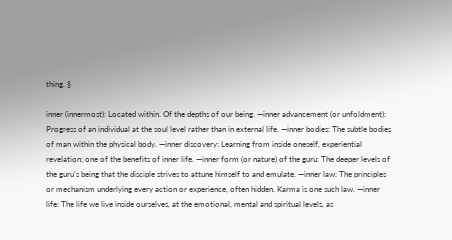thing. §

inner (innermost): Located within. Of the depths of our being. —inner advancement (or unfoldment): Progress of an individual at the soul level rather than in external life. —inner bodies: The subtle bodies of man within the physical body. —inner discovery: Learning from inside oneself, experiential revelation; one of the benefits of inner life. —inner form (or nature) of the guru: The deeper levels of the guru’s being that the disciple strives to attune himself to and emulate. —inner law: The principles or mechanism underlying every action or experience, often hidden. Karma is one such law. —inner life: The life we live inside ourselves, at the emotional, mental and spiritual levels, as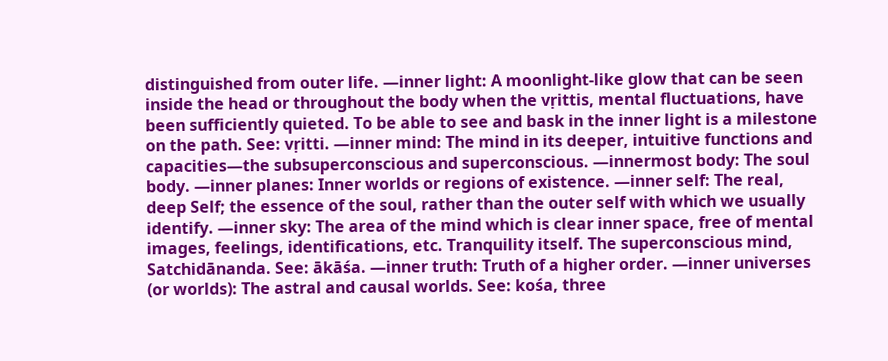distinguished from outer life. —inner light: A moonlight-like glow that can be seen inside the head or throughout the body when the vṛittis, mental fluctuations, have been sufficiently quieted. To be able to see and bask in the inner light is a milestone on the path. See: vṛitti. —inner mind: The mind in its deeper, intuitive functions and capacities—the subsuperconscious and superconscious. —innermost body: The soul body. —inner planes: Inner worlds or regions of existence. —inner self: The real, deep Self; the essence of the soul, rather than the outer self with which we usually identify. —inner sky: The area of the mind which is clear inner space, free of mental images, feelings, identifications, etc. Tranquility itself. The superconscious mind, Satchidānanda. See: ākāśa. —inner truth: Truth of a higher order. —inner universes (or worlds): The astral and causal worlds. See: kośa, three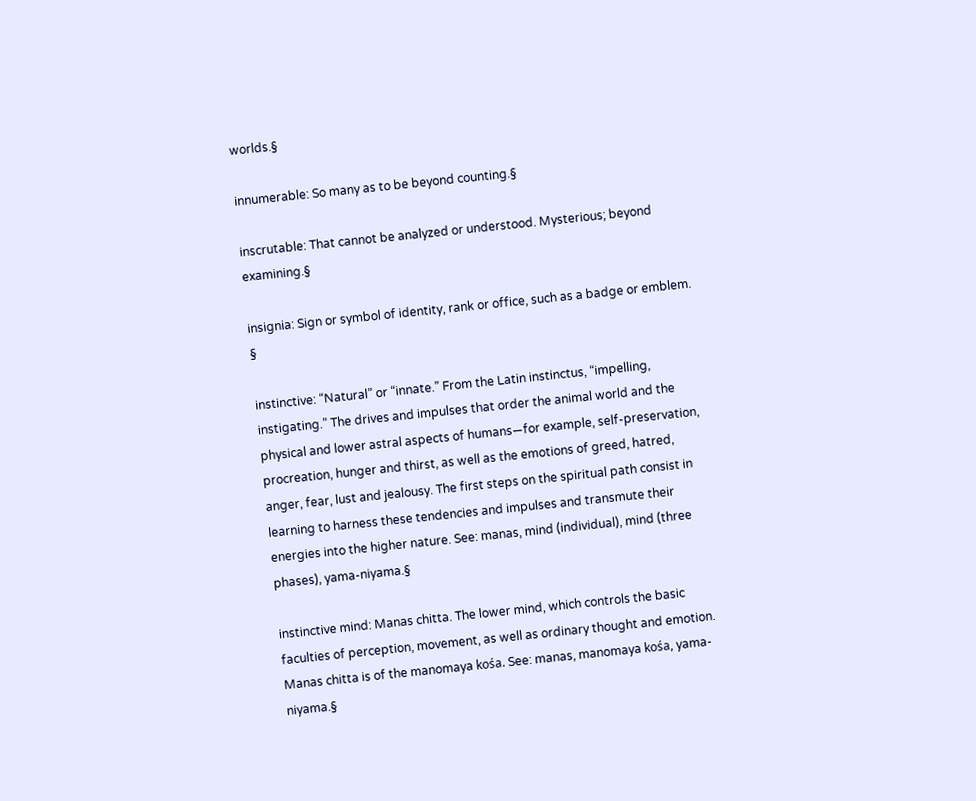worlds.§

innumerable: So many as to be beyond counting.§

inscrutable: That cannot be analyzed or understood. Mysterious; beyond examining.§

insignia: Sign or symbol of identity, rank or office, such as a badge or emblem. §

instinctive: “Natural” or “innate.” From the Latin instinctus, “impelling, instigating.” The drives and impulses that order the animal world and the physical and lower astral aspects of humans—for example, self-preservation, procreation, hunger and thirst, as well as the emotions of greed, hatred, anger, fear, lust and jealousy. The first steps on the spiritual path consist in learning to harness these tendencies and impulses and transmute their energies into the higher nature. See: manas, mind (individual), mind (three phases), yama-niyama.§

instinctive mind: Manas chitta. The lower mind, which controls the basic faculties of perception, movement, as well as ordinary thought and emotion. Manas chitta is of the manomaya kośa. See: manas, manomaya kośa, yama-niyama.§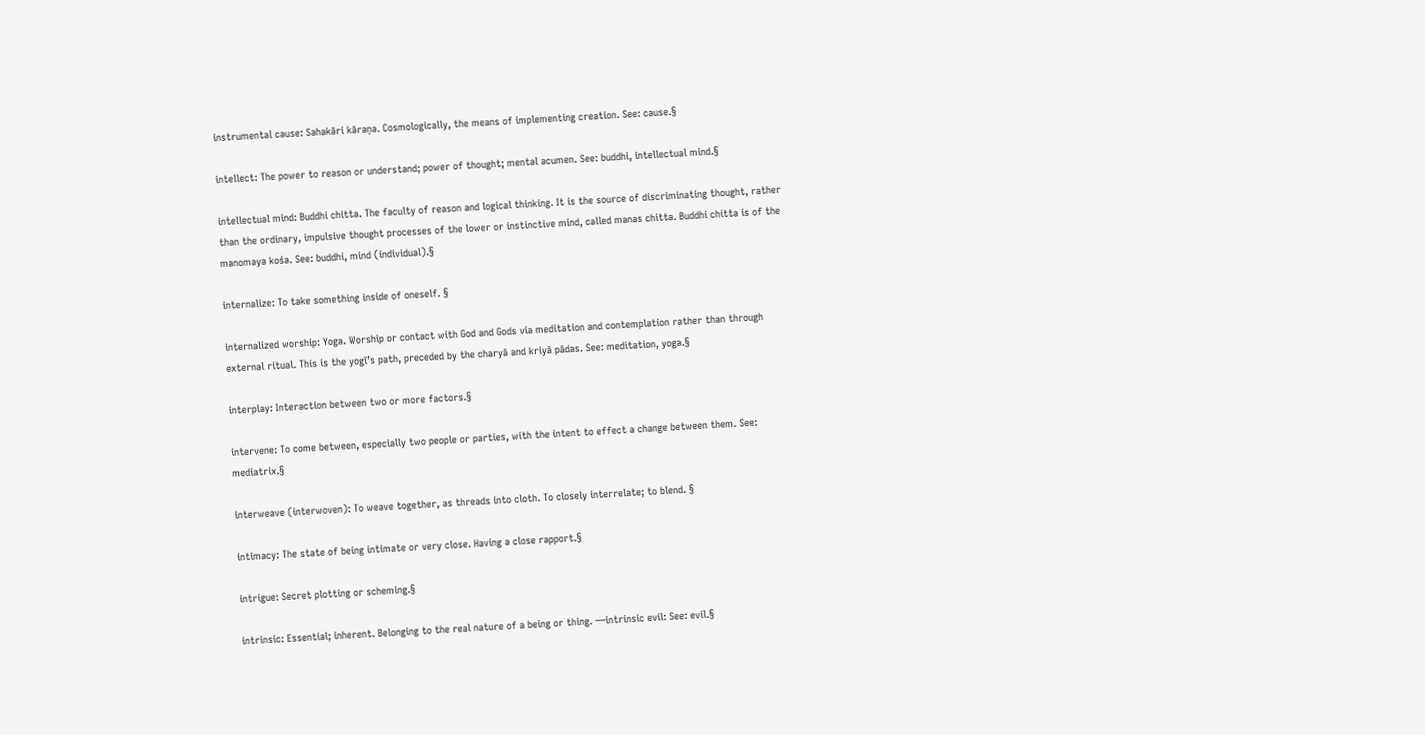instrumental cause: Sahakāri kāraṇa. Cosmologically, the means of implementing creation. See: cause.§

intellect: The power to reason or understand; power of thought; mental acumen. See: buddhi, intellectual mind.§

intellectual mind: Buddhi chitta. The faculty of reason and logical thinking. It is the source of discriminating thought, rather than the ordinary, impulsive thought processes of the lower or instinctive mind, called manas chitta. Buddhi chitta is of the manomaya kośa. See: buddhi, mind (individual).§

internalize: To take something inside of oneself. §

internalized worship: Yoga. Worship or contact with God and Gods via meditation and contemplation rather than through external ritual. This is the yogī’s path, preceded by the charyā and kriyā pādas. See: meditation, yoga.§

interplay: Interaction between two or more factors.§

intervene: To come between, especially two people or parties, with the intent to effect a change between them. See: mediatrix.§

interweave (interwoven): To weave together, as threads into cloth. To closely interrelate; to blend. §

intimacy: The state of being intimate or very close. Having a close rapport.§

intrigue: Secret plotting or scheming.§

intrinsic: Essential; inherent. Belonging to the real nature of a being or thing. —intrinsic evil: See: evil.§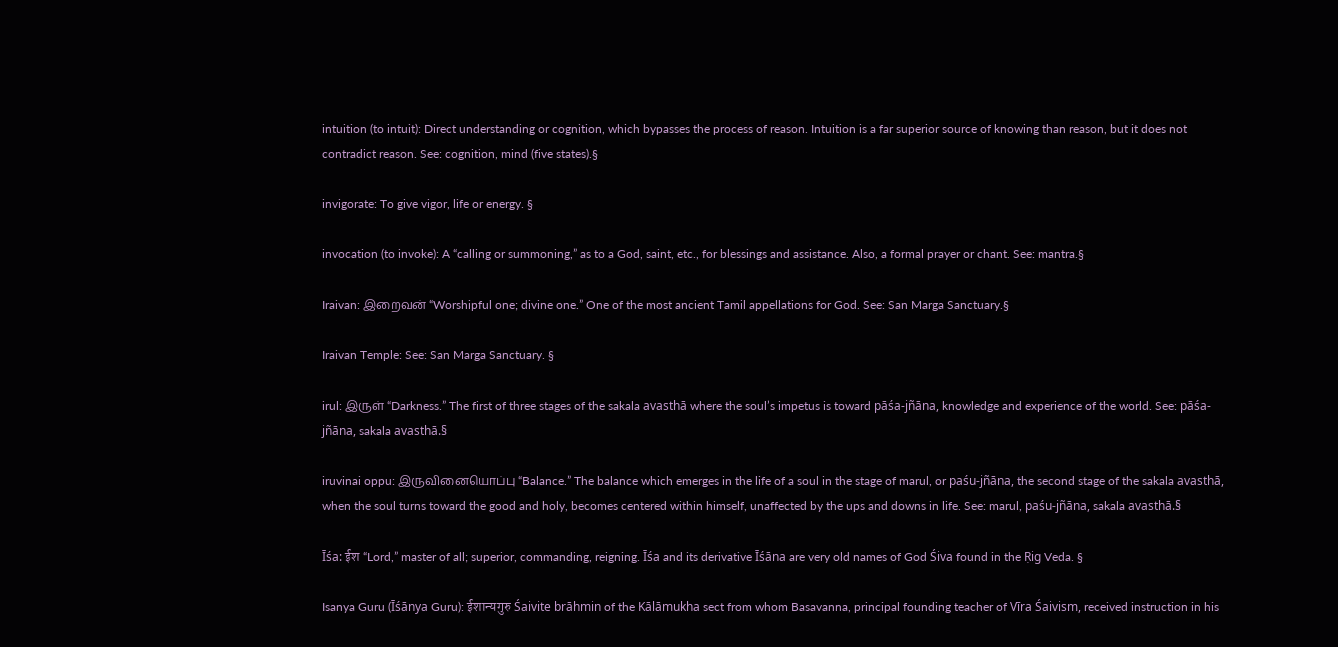intuition (to intuit): Direct understanding or cognition, which bypasses the process of reason. Intuition is a far superior source of knowing than reason, but it does not contradict reason. See: cognition, mind (five states).§

invigorate: To give vigor, life or energy. §

invocation (to invoke): A “calling or summoning,” as to a God, saint, etc., for blessings and assistance. Also, a formal prayer or chant. See: mantra.§

Iraivan: இறைவன் “Worshipful one; divine one.” One of the most ancient Tamil appellations for God. See: San Marga Sanctuary.§

Iraivan Temple: See: San Marga Sanctuary. §

irul: இருள் “Darkness.” The first of three stages of the sakala avasthā where the soul’s impetus is toward pāśa-jñāna, knowledge and experience of the world. See: pāśa-jñāna, sakala avasthā.§

iruvinai oppu: இருவினையொப்பு “Balance.” The balance which emerges in the life of a soul in the stage of marul, or paśu-jñāna, the second stage of the sakala avasthā, when the soul turns toward the good and holy, becomes centered within himself, unaffected by the ups and downs in life. See: marul, paśu-jñāna, sakala avasthā.§

Īśa: ईश “Lord,” master of all; superior, commanding, reigning. Īśa and its derivative Īśāna are very old names of God Śiva found in the Ṛig Veda. §

Isanya Guru (Īśānya Guru): ईशान्यगुरु Śaivite brāhmin of the Kālāmukha sect from whom Basavanna, principal founding teacher of Vīra Śaivism, received instruction in his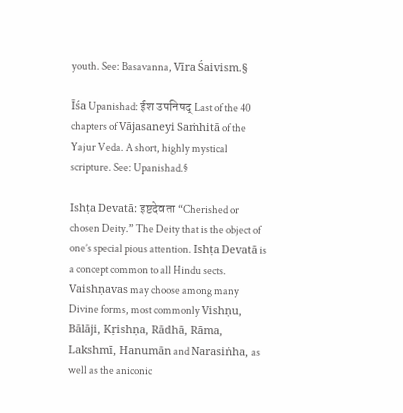youth. See: Basavanna, Vīra Śaivism.§

Īśa Upanishad: ईश उपनिषद् Last of the 40 chapters of Vājasaneyi Saṁhitā of the Yajur Veda. A short, highly mystical scripture. See: Upanishad.§

Ishṭa Devatā: इष्टदेवता “Cherished or chosen Deity.” The Deity that is the object of one’s special pious attention. Ishṭa Devatā is a concept common to all Hindu sects. Vaishṇavas may choose among many Divine forms, most commonly Vishṇu, Bālāji, Kṛishṇa, Rādhā, Rāma, Lakshmī, Hanumān and Narasiṅha, as well as the aniconic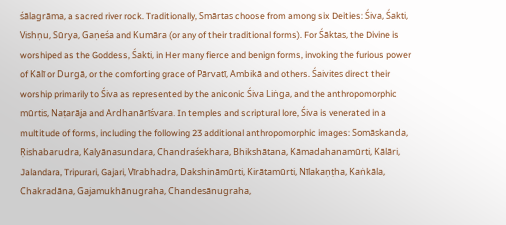śālagrāma, a sacred river rock. Traditionally, Smārtas choose from among six Deities: Śiva, Śakti, Vishṇu, Sūrya, Gaṇeśa and Kumāra (or any of their traditional forms). For Śāktas, the Divine is worshiped as the Goddess, Śakti, in Her many fierce and benign forms, invoking the furious power of Kālī or Durgā, or the comforting grace of Pārvatī, Ambikā and others. Śaivites direct their worship primarily to Śiva as represented by the aniconic Śiva Liṅga, and the anthropomorphic mūrtis, Naṭarāja and Ardhanārīśvara. In temples and scriptural lore, Śiva is venerated in a multitude of forms, including the following 23 additional anthropomorphic images: Somāskanda, Ṛishabarudra, Kalyānasundara, Chandraśekhara, Bhikshātana, Kāmadahanamūrti, Kālāri, Jalandara, Tripurari, Gajari, Vīrabhadra, Dakshināmūrti, Kirātamūrti, Nīlakaṇṭha, Kaṅkāla, Chakradāna, Gajamukhānugraha, Chandesānugraha,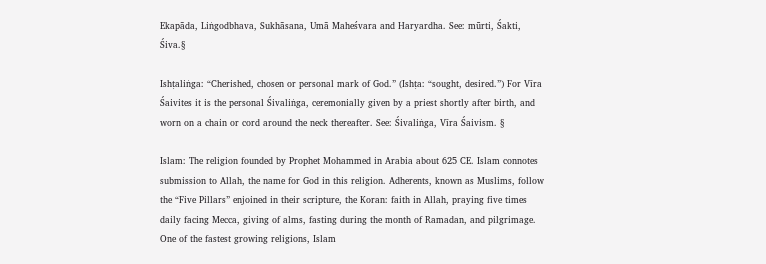Ekapāda, Liṅgodbhava, Sukhāsana, Umā Maheśvara and Haryardha. See: mūrti, Śakti, Śiva.§

Ishṭaliṅga: “Cherished, chosen or personal mark of God.” (Ishṭa: “sought, desired.”) For Vīra Śaivites it is the personal Śivaliṅga, ceremonially given by a priest shortly after birth, and worn on a chain or cord around the neck thereafter. See: Śivaliṅga, Vīra Śaivism. §

Islam: The religion founded by Prophet Mohammed in Arabia about 625 CE. Islam connotes submission to Allah, the name for God in this religion. Adherents, known as Muslims, follow the “Five Pillars” enjoined in their scripture, the Koran: faith in Allah, praying five times daily facing Mecca, giving of alms, fasting during the month of Ramadan, and pilgrimage. One of the fastest growing religions, Islam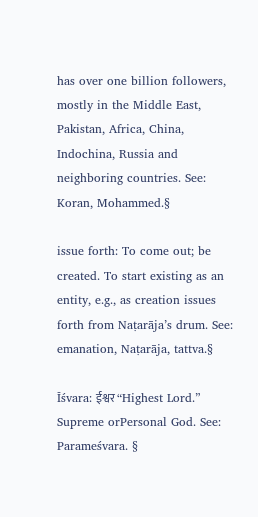has over one billion followers, mostly in the Middle East, Pakistan, Africa, China, Indochina, Russia and neighboring countries. See: Koran, Mohammed.§

issue forth: To come out; be created. To start existing as an entity, e.g., as creation issues forth from Naṭarāja’s drum. See: emanation, Naṭarāja, tattva.§

Īśvara: ईश्वर “Highest Lord.” Supreme orPersonal God. See: Parameśvara. §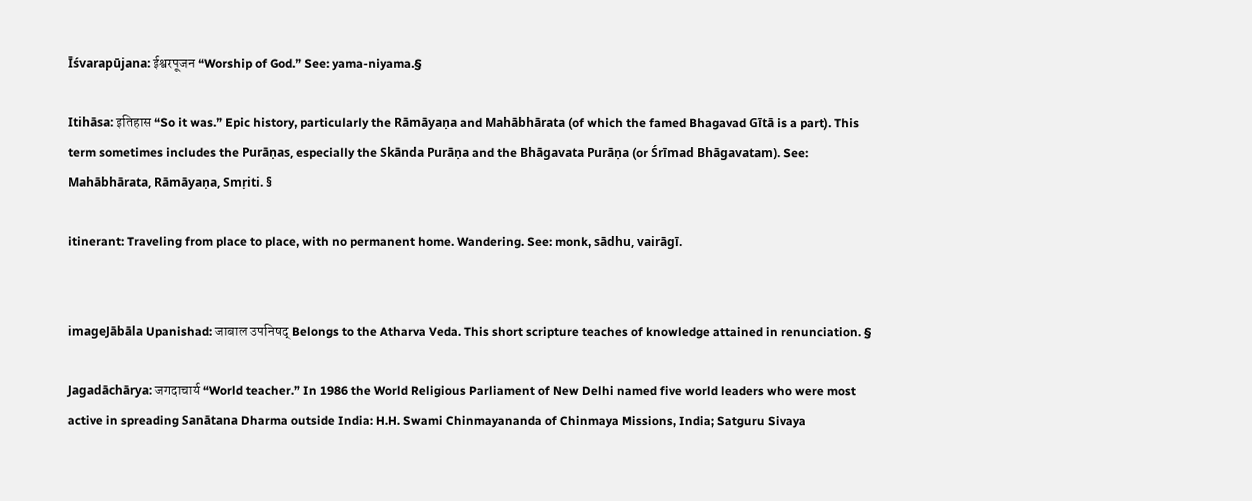Īśvarapūjana: ईश्वरपूजन “Worship of God.” See: yama-niyama.§

Itihāsa: इतिहास “So it was.” Epic history, particularly the Rāmāyaṇa and Mahābhārata (of which the famed Bhagavad Gītā is a part). This term sometimes includes the Purāṇas, especially the Skānda Purāṇa and the Bhāgavata Purāṇa (or Śrīmad Bhāgavatam). See: Mahābhārata, Rāmāyaṇa, Smṛiti. §

itinerant: Traveling from place to place, with no permanent home. Wandering. See: monk, sādhu, vairāgī.


imageJābāla Upanishad: जाबाल उपनिषद् Belongs to the Atharva Veda. This short scripture teaches of knowledge attained in renunciation. §

Jagadāchārya: जगदाचार्य “World teacher.” In 1986 the World Religious Parliament of New Delhi named five world leaders who were most active in spreading Sanātana Dharma outside India: H.H. Swami Chinmayananda of Chinmaya Missions, India; Satguru Sivaya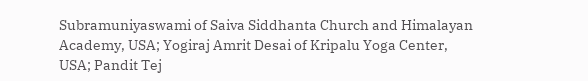Subramuniyaswami of Saiva Siddhanta Church and Himalayan Academy, USA; Yogiraj Amrit Desai of Kripalu Yoga Center, USA; Pandit Tej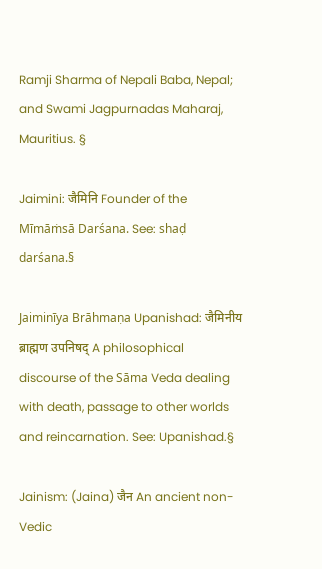Ramji Sharma of Nepali Baba, Nepal; and Swami Jagpurnadas Maharaj, Mauritius. §

Jaimini: जैमिनि Founder of the Mīmāṁsā Darśana. See: shaḍ darśana.§

Jaiminīya Brāhmaṇa Upanishad: जैमिनीय ब्राह्मण उपनिषद् A philosophical discourse of the Sāma Veda dealing with death, passage to other worlds and reincarnation. See: Upanishad.§

Jainism: (Jaina) जैन An ancient non-Vedic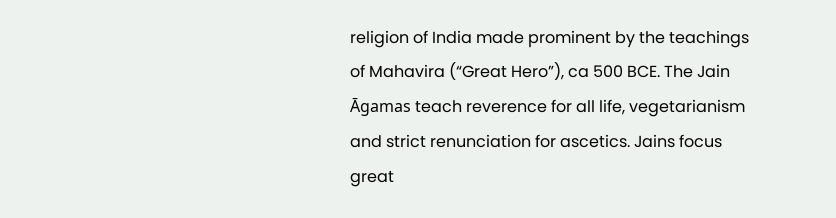religion of India made prominent by the teachings of Mahavira (“Great Hero”), ca 500 BCE. The Jain Āgamas teach reverence for all life, vegetarianism and strict renunciation for ascetics. Jains focus great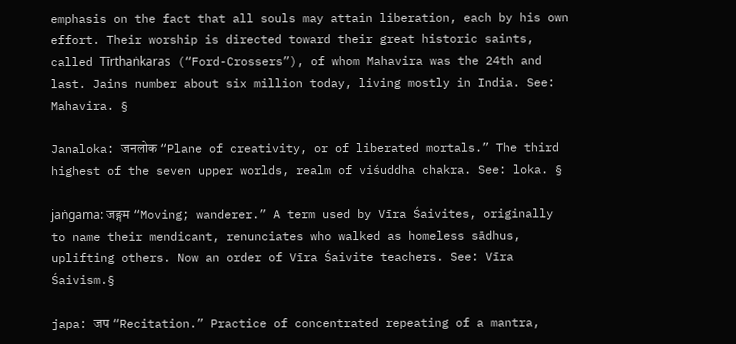emphasis on the fact that all souls may attain liberation, each by his own effort. Their worship is directed toward their great historic saints, called Tīrthaṅkaras (“Ford-Crossers”), of whom Mahavira was the 24th and last. Jains number about six million today, living mostly in India. See: Mahavira. §

Janaloka: जनलोक “Plane of creativity, or of liberated mortals.” The third highest of the seven upper worlds, realm of viśuddha chakra. See: loka. §

jaṅgama: जङ्गम “Moving; wanderer.” A term used by Vīra Śaivites, originally to name their mendicant, renunciates who walked as homeless sādhus, uplifting others. Now an order of Vīra Śaivite teachers. See: Vīra Śaivism.§

japa: जप “Recitation.” Practice of concentrated repeating of a mantra,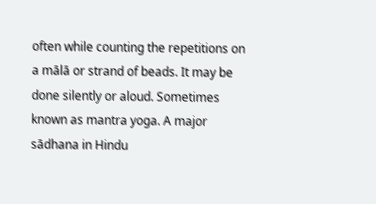often while counting the repetitions on a mālā or strand of beads. It may be done silently or aloud. Sometimes known as mantra yoga. A major sādhana in Hindu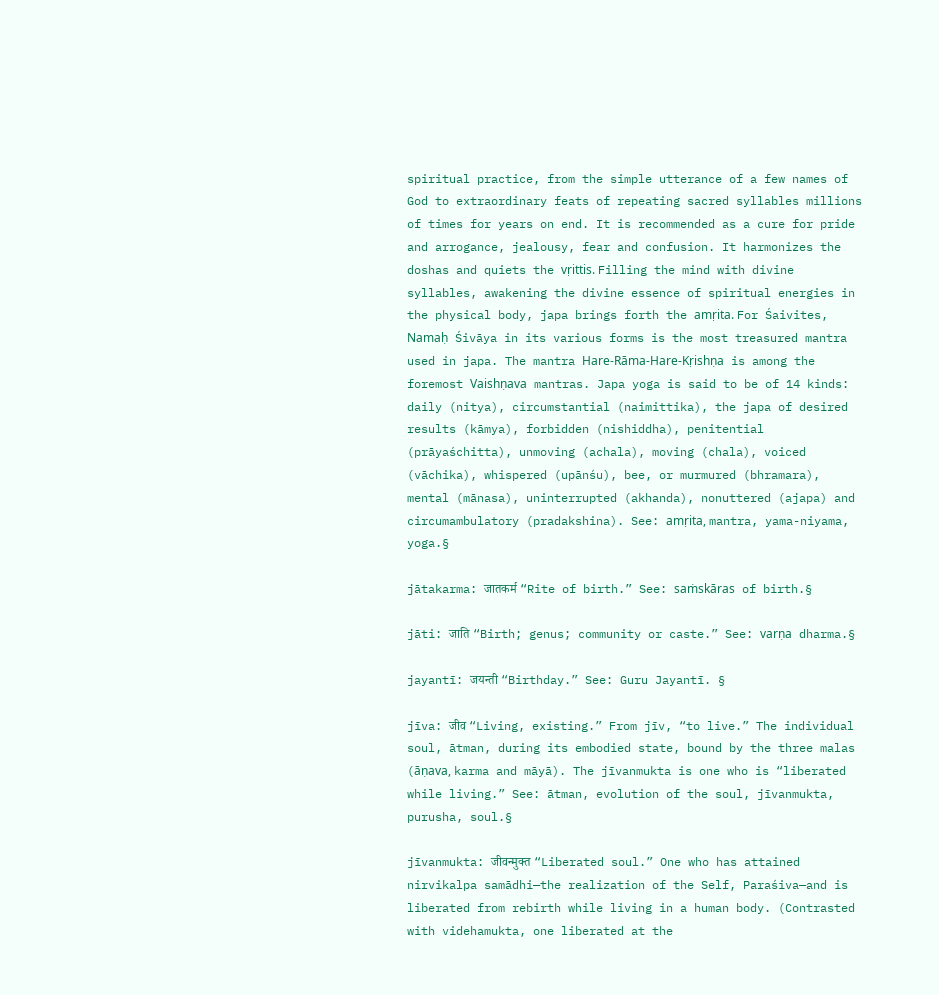spiritual practice, from the simple utterance of a few names of God to extraordinary feats of repeating sacred syllables millions of times for years on end. It is recommended as a cure for pride and arrogance, jealousy, fear and confusion. It harmonizes the doshas and quiets the vṛittis. Filling the mind with divine syllables, awakening the divine essence of spiritual energies in the physical body, japa brings forth the amṛita. For Śaivites, Namaḥ Śivāya in its various forms is the most treasured mantra used in japa. The mantra Hare-Rāma-Hare-Kṛishṇa is among the foremost Vaishṇava mantras. Japa yoga is said to be of 14 kinds: daily (nitya), circumstantial (naimittika), the japa of desired results (kāmya), forbidden (nishiddha), penitential (prāyaśchitta), unmoving (achala), moving (chala), voiced (vāchika), whispered (upānśu), bee, or murmured (bhramara), mental (mānasa), uninterrupted (akhanda), nonuttered (ajapa) and circumambulatory (pradakshina). See: amṛita, mantra, yama-niyama, yoga.§

jātakarma: जातकर्म “Rite of birth.” See: saṁskāras of birth.§

jāti: जाति “Birth; genus; community or caste.” See: varṇa dharma.§

jayantī: जयन्ती “Birthday.” See: Guru Jayantī. §

jīva: जीव “Living, existing.” From jīv, “to live.” The individual soul, ātman, during its embodied state, bound by the three malas (āṇava, karma and māyā). The jīvanmukta is one who is “liberated while living.” See: ātman, evolution of the soul, jīvanmukta, purusha, soul.§

jīvanmukta: जीवन्मुक्त “Liberated soul.” One who has attained nirvikalpa samādhi—the realization of the Self, Paraśiva—and is liberated from rebirth while living in a human body. (Contrasted with videhamukta, one liberated at the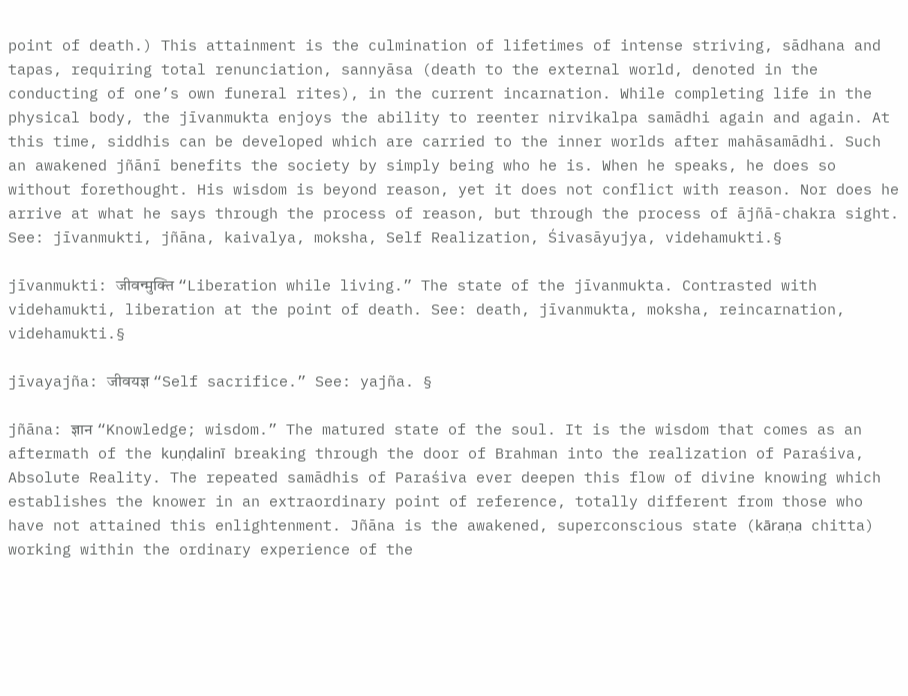point of death.) This attainment is the culmination of lifetimes of intense striving, sādhana and tapas, requiring total renunciation, sannyāsa (death to the external world, denoted in the conducting of one’s own funeral rites), in the current incarnation. While completing life in the physical body, the jīvanmukta enjoys the ability to reenter nirvikalpa samādhi again and again. At this time, siddhis can be developed which are carried to the inner worlds after mahāsamādhi. Such an awakened jñānī benefits the society by simply being who he is. When he speaks, he does so without forethought. His wisdom is beyond reason, yet it does not conflict with reason. Nor does he arrive at what he says through the process of reason, but through the process of ājñā-chakra sight. See: jīvanmukti, jñāna, kaivalya, moksha, Self Realization, Śivasāyujya, videhamukti.§

jīvanmukti: जीवन्मुक्ति “Liberation while living.” The state of the jīvanmukta. Contrasted with videhamukti, liberation at the point of death. See: death, jīvanmukta, moksha, reincarnation, videhamukti.§

jīvayajña: जीवयज्ञ “Self sacrifice.” See: yajña. §

jñāna: ज्ञान “Knowledge; wisdom.” The matured state of the soul. It is the wisdom that comes as an aftermath of the kuṇḍalinī breaking through the door of Brahman into the realization of Paraśiva, Absolute Reality. The repeated samādhis of Paraśiva ever deepen this flow of divine knowing which establishes the knower in an extraordinary point of reference, totally different from those who have not attained this enlightenment. Jñāna is the awakened, superconscious state (kāraṇa chitta) working within the ordinary experience of the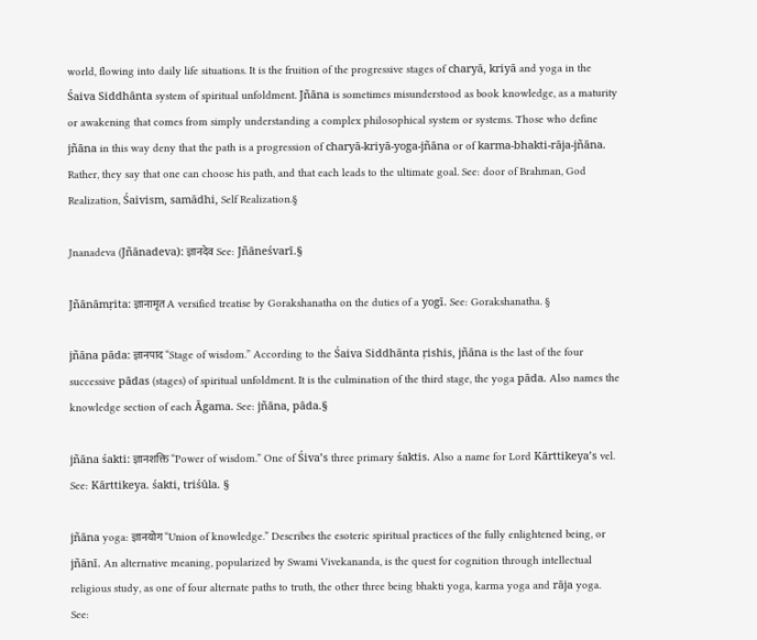world, flowing into daily life situations. It is the fruition of the progressive stages of charyā, kriyā and yoga in the Śaiva Siddhānta system of spiritual unfoldment. Jñāna is sometimes misunderstood as book knowledge, as a maturity or awakening that comes from simply understanding a complex philosophical system or systems. Those who define jñāna in this way deny that the path is a progression of charyā-kriyā-yoga-jñāna or of karma-bhakti-rāja-jñāna. Rather, they say that one can choose his path, and that each leads to the ultimate goal. See: door of Brahman, God Realization, Śaivism, samādhi, Self Realization.§

Jnanadeva (Jñānadeva): ज्ञानदेव See: Jñāneśvarī.§

Jñānāmṛita: ज्ञानामृत A versified treatise by Gorakshanatha on the duties of a yogī. See: Gorakshanatha. §

jñāna pāda: ज्ञानपाद “Stage of wisdom.” According to the Śaiva Siddhānta ṛishis, jñāna is the last of the four successive pādas (stages) of spiritual unfoldment. It is the culmination of the third stage, the yoga pāda. Also names the knowledge section of each Āgama. See: jñāna, pāda.§

jñāna śakti: ज्ञानशक्ति “Power of wisdom.” One of Śiva’s three primary śaktis. Also a name for Lord Kārttikeya’s vel. See: Kārttikeya. śakti, triśūla. §

jñāna yoga: ज्ञानयोग “Union of knowledge.” Describes the esoteric spiritual practices of the fully enlightened being, or jñānī. An alternative meaning, popularized by Swami Vivekananda, is the quest for cognition through intellectual religious study, as one of four alternate paths to truth, the other three being bhakti yoga, karma yoga and rāja yoga. See: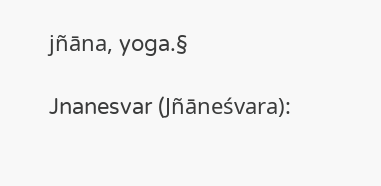jñāna, yoga.§

Jnanesvar (Jñāneśvara):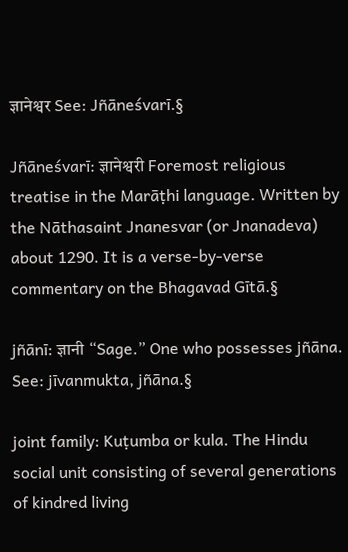ज्ञानेश्वर See: Jñāneśvarī.§

Jñāneśvarī: ज्ञानेश्वरी Foremost religious treatise in the Marāṭhi language. Written by the Nāthasaint Jnanesvar (or Jnanadeva) about 1290. It is a verse-by-verse commentary on the Bhagavad Gītā.§

jñānī: ज्ञानी “Sage.” One who possesses jñāna. See: jīvanmukta, jñāna.§

joint family: Kuṭumba or kula. The Hindu social unit consisting of several generations of kindred living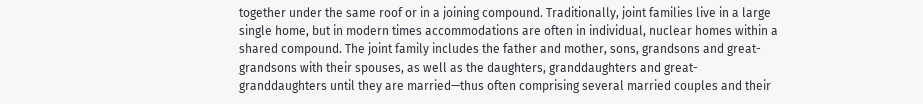together under the same roof or in a joining compound. Traditionally, joint families live in a large single home, but in modern times accommodations are often in individual, nuclear homes within a shared compound. The joint family includes the father and mother, sons, grandsons and great-grandsons with their spouses, as well as the daughters, granddaughters and great-granddaughters until they are married—thus often comprising several married couples and their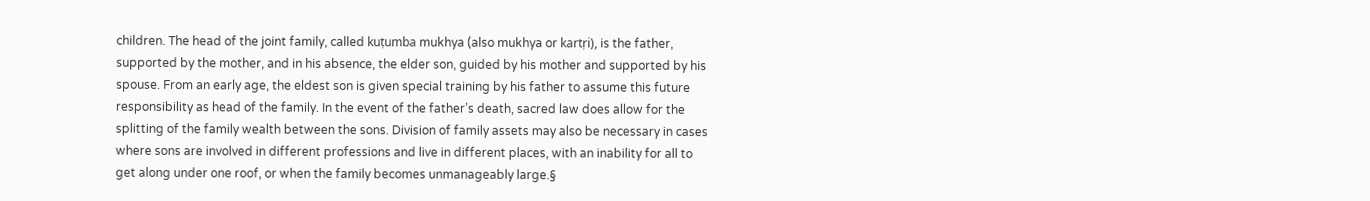children. The head of the joint family, called kuṭumba mukhya (also mukhya or kartṛi), is the father, supported by the mother, and in his absence, the elder son, guided by his mother and supported by his spouse. From an early age, the eldest son is given special training by his father to assume this future responsibility as head of the family. In the event of the father’s death, sacred law does allow for the splitting of the family wealth between the sons. Division of family assets may also be necessary in cases where sons are involved in different professions and live in different places, with an inability for all to get along under one roof, or when the family becomes unmanageably large.§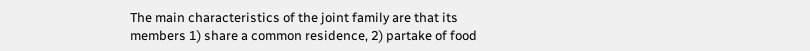The main characteristics of the joint family are that its members 1) share a common residence, 2) partake of food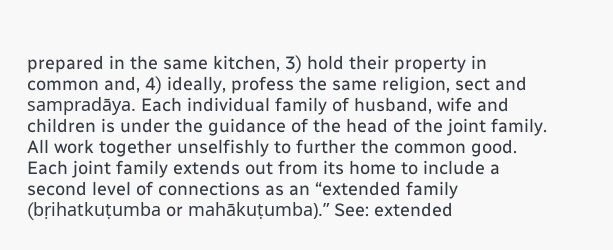prepared in the same kitchen, 3) hold their property in common and, 4) ideally, profess the same religion, sect and sampradāya. Each individual family of husband, wife and children is under the guidance of the head of the joint family. All work together unselfishly to further the common good. Each joint family extends out from its home to include a second level of connections as an “extended family (bṛihatkuṭumba or mahākuṭumba).” See: extended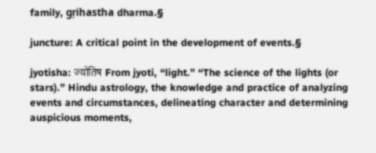family, gṛihastha dharma.§

juncture: A critical point in the development of events.§

jyotisha: ज्योतिष From jyoti, “light.” “The science of the lights (or stars).” Hindu astrology, the knowledge and practice of analyzing events and circumstances, delineating character and determining auspicious moments,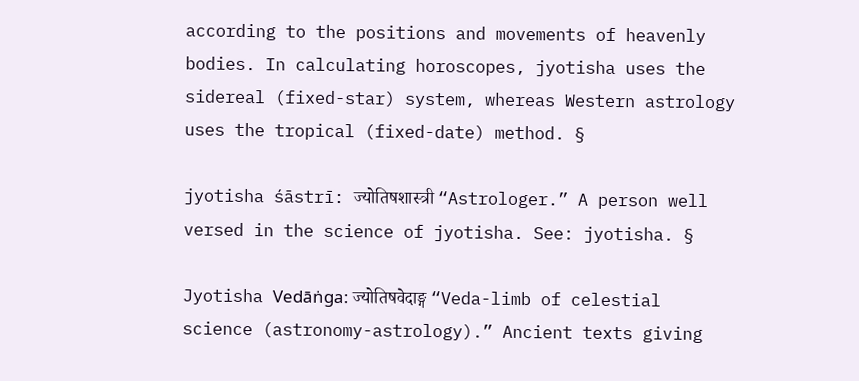according to the positions and movements of heavenly bodies. In calculating horoscopes, jyotisha uses the sidereal (fixed-star) system, whereas Western astrology uses the tropical (fixed-date) method. §

jyotisha śāstrī: ज्योतिषशास्त्री “Astrologer.” A person well versed in the science of jyotisha. See: jyotisha. §

Jyotisha Vedāṅga: ज्योतिषवेदाङ्ग “Veda-limb of celestial science (astronomy-astrology).” Ancient texts giving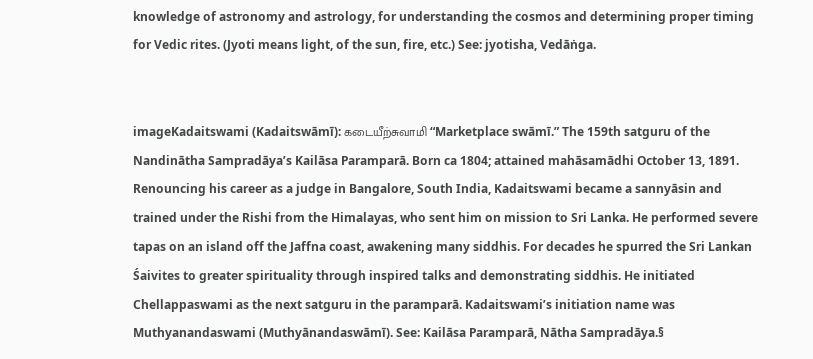knowledge of astronomy and astrology, for understanding the cosmos and determining proper timing for Vedic rites. (Jyoti means light, of the sun, fire, etc.) See: jyotisha, Vedāṅga.


imageKadaitswami (Kadaitswāmī): கடையீற்சுவாமி “Marketplace swāmī.” The 159th satguru of the Nandinātha Sampradāya’s Kailāsa Paramparā. Born ca 1804; attained mahāsamādhi October 13, 1891. Renouncing his career as a judge in Bangalore, South India, Kadaitswami became a sannyāsin and trained under the Rishi from the Himalayas, who sent him on mission to Sri Lanka. He performed severe tapas on an island off the Jaffna coast, awakening many siddhis. For decades he spurred the Sri Lankan Śaivites to greater spirituality through inspired talks and demonstrating siddhis. He initiated Chellappaswami as the next satguru in the paramparā. Kadaitswami’s initiation name was Muthyanandaswami (Muthyānandaswāmī). See: Kailāsa Paramparā, Nātha Sampradāya.§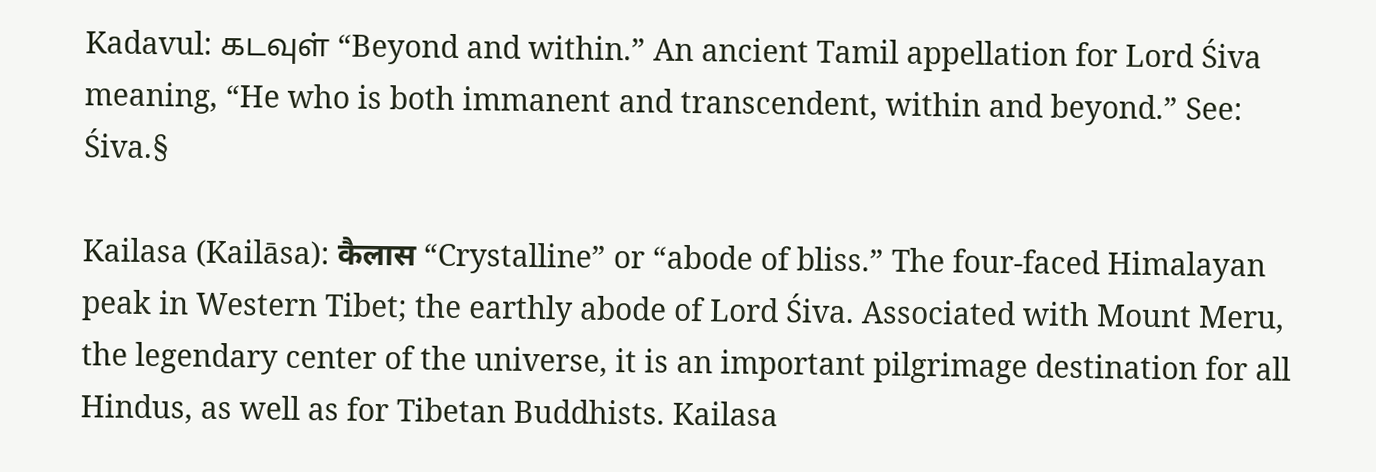Kadavul: கடவுள் “Beyond and within.” An ancient Tamil appellation for Lord Śiva meaning, “He who is both immanent and transcendent, within and beyond.” See: Śiva.§

Kailasa (Kailāsa): कैलास “Crystalline” or “abode of bliss.” The four-faced Himalayan peak in Western Tibet; the earthly abode of Lord Śiva. Associated with Mount Meru, the legendary center of the universe, it is an important pilgrimage destination for all Hindus, as well as for Tibetan Buddhists. Kailasa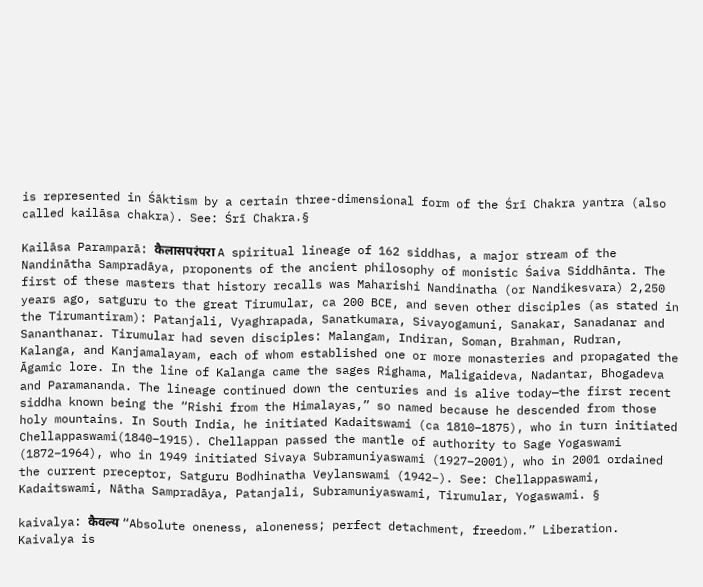is represented in Śāktism by a certain three-dimensional form of the Śrī Chakra yantra (also called kailāsa chakra). See: Śrī Chakra.§

Kailāsa Paramparā: कैलासपरंपरा A spiritual lineage of 162 siddhas, a major stream of the Nandinātha Sampradāya, proponents of the ancient philosophy of monistic Śaiva Siddhānta. The first of these masters that history recalls was Maharishi Nandinatha (or Nandikesvara) 2,250 years ago, satguru to the great Tirumular, ca 200 BCE, and seven other disciples (as stated in the Tirumantiram): Patanjali, Vyaghrapada, Sanatkumara, Sivayogamuni, Sanakar, Sanadanar and Sananthanar. Tirumular had seven disciples: Malangam, Indiran, Soman, Brahman, Rudran, Kalanga, and Kanjamalayam, each of whom established one or more monasteries and propagated the Āgamic lore. In the line of Kalanga came the sages Righama, Maligaideva, Nadantar, Bhogadeva and Paramananda. The lineage continued down the centuries and is alive today—the first recent siddha known being the “Rishi from the Himalayas,” so named because he descended from those holy mountains. In South India, he initiated Kadaitswami (ca 1810–1875), who in turn initiated Chellappaswami(1840–1915). Chellappan passed the mantle of authority to Sage Yogaswami (1872–1964), who in 1949 initiated Sivaya Subramuniyaswami (1927–2001), who in 2001 ordained the current preceptor, Satguru Bodhinatha Veylanswami (1942–). See: Chellappaswami, Kadaitswami, Nātha Sampradāya, Patanjali, Subramuniyaswami, Tirumular, Yogaswami. §

kaivalya: कैवल्य “Absolute oneness, aloneness; perfect detachment, freedom.” Liberation. Kaivalya is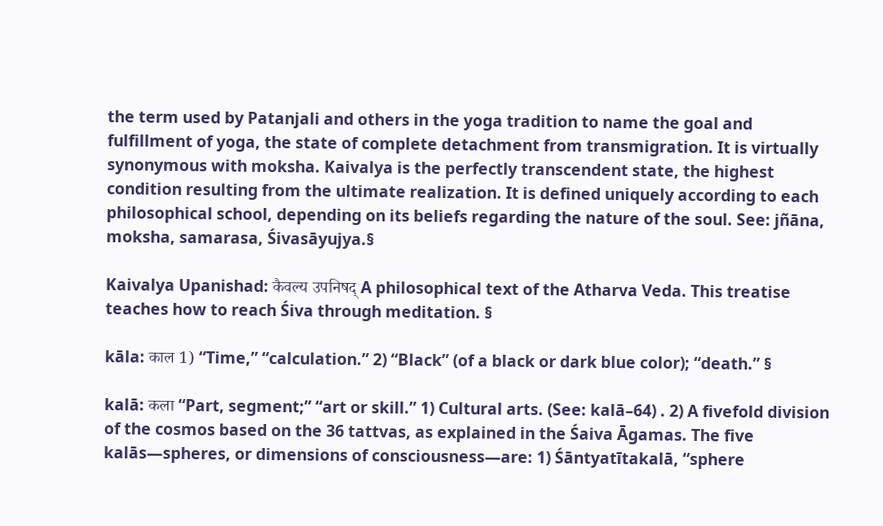the term used by Patanjali and others in the yoga tradition to name the goal and fulfillment of yoga, the state of complete detachment from transmigration. It is virtually synonymous with moksha. Kaivalya is the perfectly transcendent state, the highest condition resulting from the ultimate realization. It is defined uniquely according to each philosophical school, depending on its beliefs regarding the nature of the soul. See: jñāna, moksha, samarasa, Śivasāyujya.§

Kaivalya Upanishad: कैवल्य उपनिषद् A philosophical text of the Atharva Veda. This treatise teaches how to reach Śiva through meditation. §

kāla: काल 1) “Time,” “calculation.” 2) “Black” (of a black or dark blue color); “death.” §

kalā: कला “Part, segment;” “art or skill.” 1) Cultural arts. (See: kalā–64) . 2) A fivefold division of the cosmos based on the 36 tattvas, as explained in the Śaiva Āgamas. The five kalās—spheres, or dimensions of consciousness—are: 1) Śāntyatītakalā, “sphere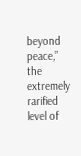beyond peace,” the extremely rarified level of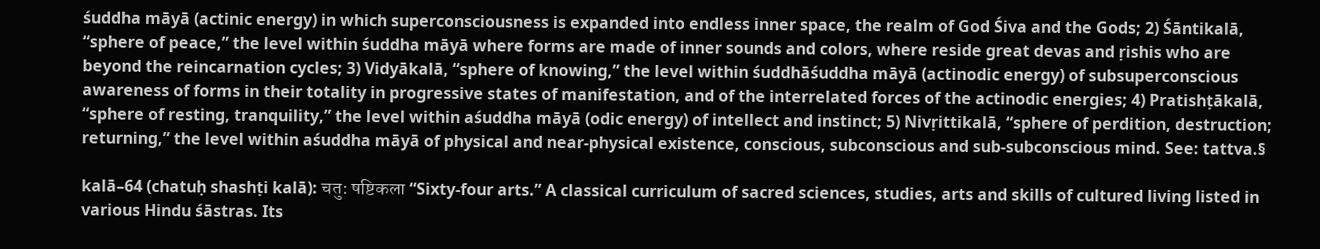śuddha māyā (actinic energy) in which superconsciousness is expanded into endless inner space, the realm of God Śiva and the Gods; 2) Śāntikalā, “sphere of peace,” the level within śuddha māyā where forms are made of inner sounds and colors, where reside great devas and ṛishis who are beyond the reincarnation cycles; 3) Vidyākalā, “sphere of knowing,” the level within śuddhāśuddha māyā (actinodic energy) of subsuperconscious awareness of forms in their totality in progressive states of manifestation, and of the interrelated forces of the actinodic energies; 4) Pratishṭākalā, “sphere of resting, tranquility,” the level within aśuddha māyā (odic energy) of intellect and instinct; 5) Nivṛittikalā, “sphere of perdition, destruction; returning,” the level within aśuddha māyā of physical and near-physical existence, conscious, subconscious and sub-subconscious mind. See: tattva.§

kalā–64 (chatuḥ shashṭi kalā): चतु: षष्टिकला “Sixty-four arts.” A classical curriculum of sacred sciences, studies, arts and skills of cultured living listed in various Hindu śāstras. Its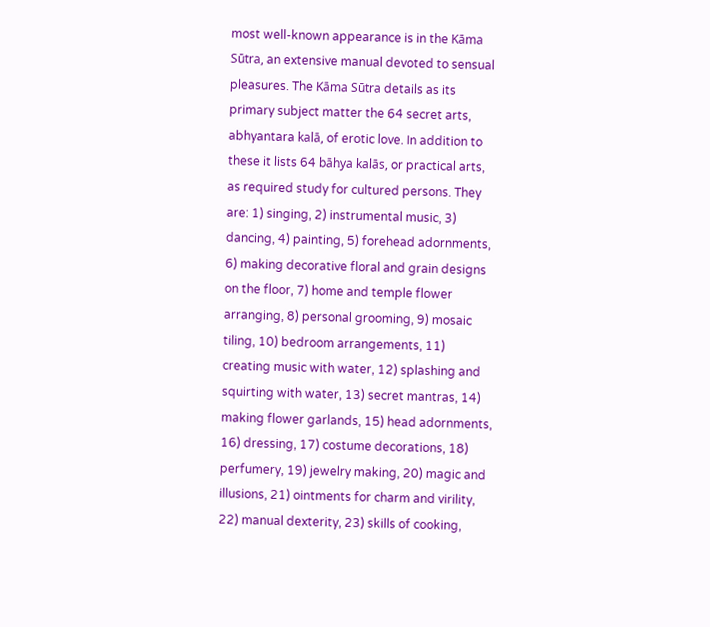most well-known appearance is in the Kāma Sūtra, an extensive manual devoted to sensual pleasures. The Kāma Sūtra details as its primary subject matter the 64 secret arts, abhyantara kalā, of erotic love. In addition to these it lists 64 bāhya kalās, or practical arts, as required study for cultured persons. They are: 1) singing, 2) instrumental music, 3) dancing, 4) painting, 5) forehead adornments, 6) making decorative floral and grain designs on the floor, 7) home and temple flower arranging, 8) personal grooming, 9) mosaic tiling, 10) bedroom arrangements, 11) creating music with water, 12) splashing and squirting with water, 13) secret mantras, 14) making flower garlands, 15) head adornments, 16) dressing, 17) costume decorations, 18) perfumery, 19) jewelry making, 20) magic and illusions, 21) ointments for charm and virility, 22) manual dexterity, 23) skills of cooking,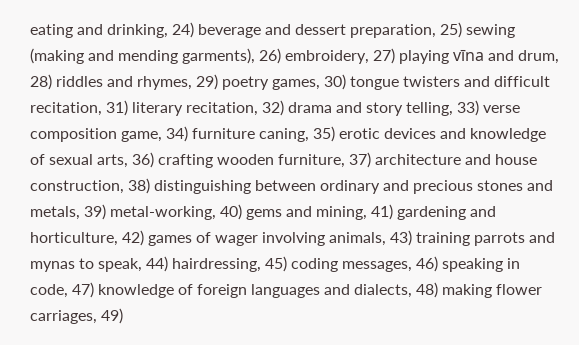eating and drinking, 24) beverage and dessert preparation, 25) sewing (making and mending garments), 26) embroidery, 27) playing vīna and drum, 28) riddles and rhymes, 29) poetry games, 30) tongue twisters and difficult recitation, 31) literary recitation, 32) drama and story telling, 33) verse composition game, 34) furniture caning, 35) erotic devices and knowledge of sexual arts, 36) crafting wooden furniture, 37) architecture and house construction, 38) distinguishing between ordinary and precious stones and metals, 39) metal-working, 40) gems and mining, 41) gardening and horticulture, 42) games of wager involving animals, 43) training parrots and mynas to speak, 44) hairdressing, 45) coding messages, 46) speaking in code, 47) knowledge of foreign languages and dialects, 48) making flower carriages, 49)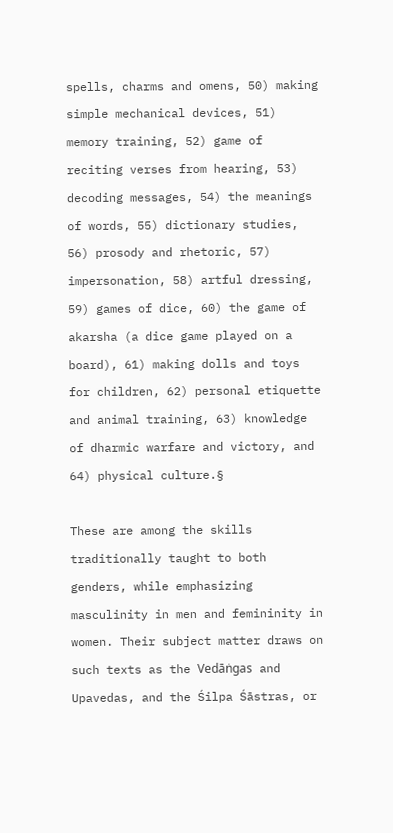spells, charms and omens, 50) making simple mechanical devices, 51) memory training, 52) game of reciting verses from hearing, 53) decoding messages, 54) the meanings of words, 55) dictionary studies, 56) prosody and rhetoric, 57) impersonation, 58) artful dressing, 59) games of dice, 60) the game of akarsha (a dice game played on a board), 61) making dolls and toys for children, 62) personal etiquette and animal training, 63) knowledge of dharmic warfare and victory, and 64) physical culture.§

These are among the skills traditionally taught to both genders, while emphasizing masculinity in men and femininity in women. Their subject matter draws on such texts as the Vedāṅgas and Upavedas, and the Śilpa Śāstras, or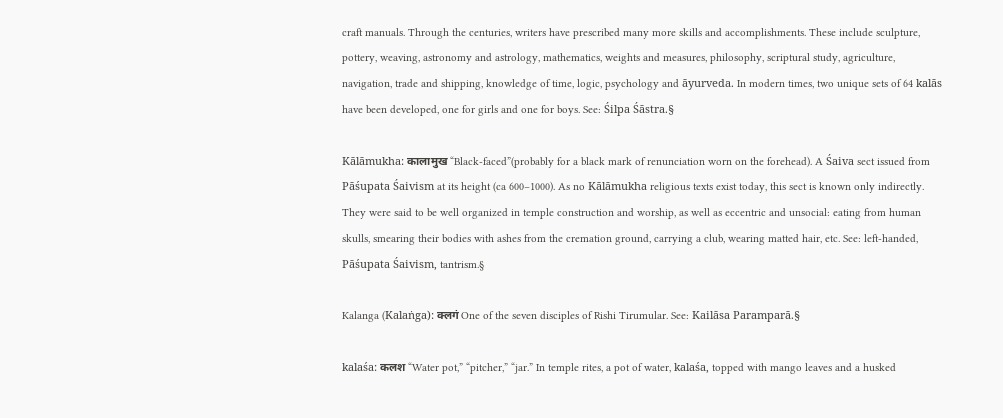craft manuals. Through the centuries, writers have prescribed many more skills and accomplishments. These include sculpture, pottery, weaving, astronomy and astrology, mathematics, weights and measures, philosophy, scriptural study, agriculture, navigation, trade and shipping, knowledge of time, logic, psychology and āyurveda. In modern times, two unique sets of 64 kalās have been developed, one for girls and one for boys. See: Śilpa Śāstra.§

Kālāmukha: कालामुख “Black-faced”(probably for a black mark of renunciation worn on the forehead). A Śaiva sect issued from Pāśupata Śaivism at its height (ca 600–1000). As no Kālāmukha religious texts exist today, this sect is known only indirectly. They were said to be well organized in temple construction and worship, as well as eccentric and unsocial: eating from human skulls, smearing their bodies with ashes from the cremation ground, carrying a club, wearing matted hair, etc. See: left-handed, Pāśupata Śaivism, tantrism.§

Kalanga (Kalaṅga): क्लगं One of the seven disciples of Rishi Tirumular. See: Kailāsa Paramparā.§

kalaśa: कलश “Water pot,” “pitcher,” “jar.” In temple rites, a pot of water, kalaśa, topped with mango leaves and a husked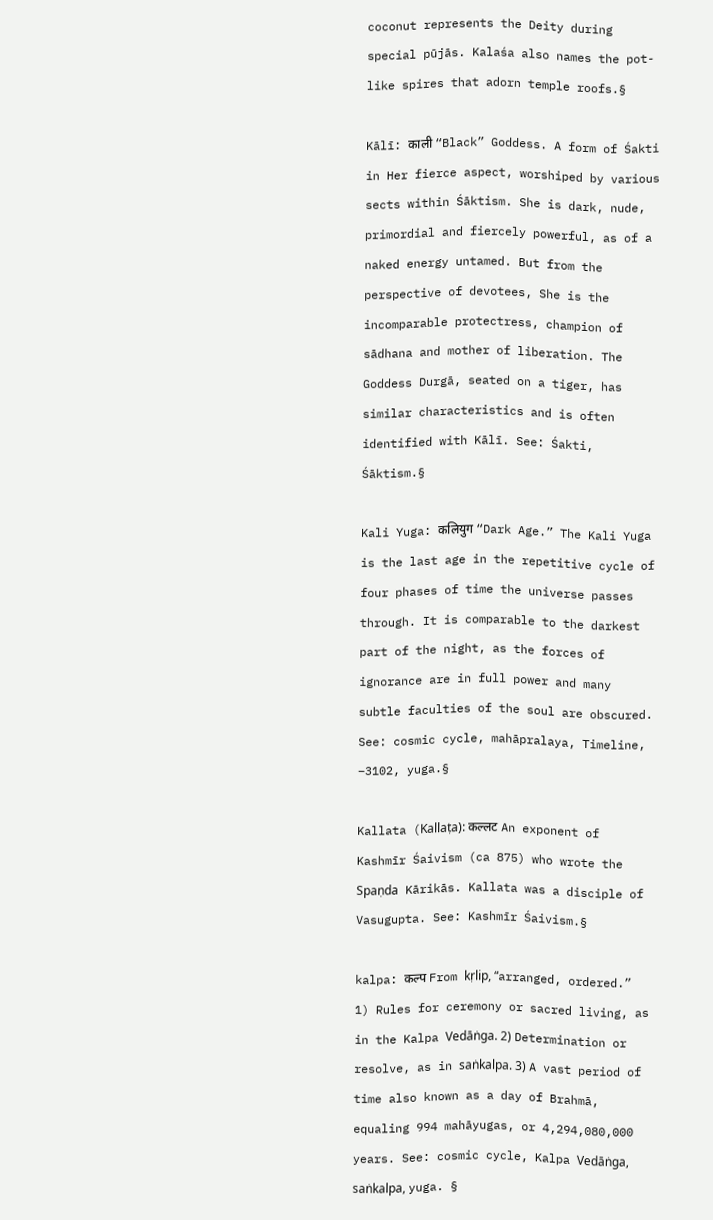coconut represents the Deity during special pūjās. Kalaśa also names the pot-like spires that adorn temple roofs.§

Kālī: काली “Black” Goddess. A form of Śakti in Her fierce aspect, worshiped by various sects within Śāktism. She is dark, nude, primordial and fiercely powerful, as of a naked energy untamed. But from the perspective of devotees, She is the incomparable protectress, champion of sādhana and mother of liberation. The Goddess Durgā, seated on a tiger, has similar characteristics and is often identified with Kālī. See: Śakti, Śāktism.§

Kali Yuga: कलियुग “Dark Age.” The Kali Yuga is the last age in the repetitive cycle of four phases of time the universe passes through. It is comparable to the darkest part of the night, as the forces of ignorance are in full power and many subtle faculties of the soul are obscured. See: cosmic cycle, mahāpralaya, Timeline, –3102, yuga.§

Kallata (Kallaṭa): कल्लट An exponent of Kashmīr Śaivism (ca 875) who wrote the Spaṇda Kārikās. Kallata was a disciple of Vasugupta. See: Kashmīr Śaivism.§

kalpa: कल्प From kṛlip, “arranged, ordered.” 1) Rules for ceremony or sacred living, as in the Kalpa Vedāṅga. 2) Determination or resolve, as in saṅkalpa. 3) A vast period of time also known as a day of Brahmā, equaling 994 mahāyugas, or 4,294,080,000 years. See: cosmic cycle, Kalpa Vedāṅga, saṅkalpa, yuga. §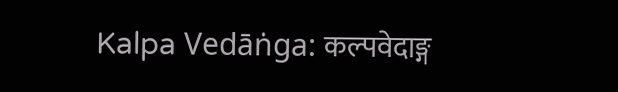Kalpa Vedāṅga: कल्पवेदाङ्ग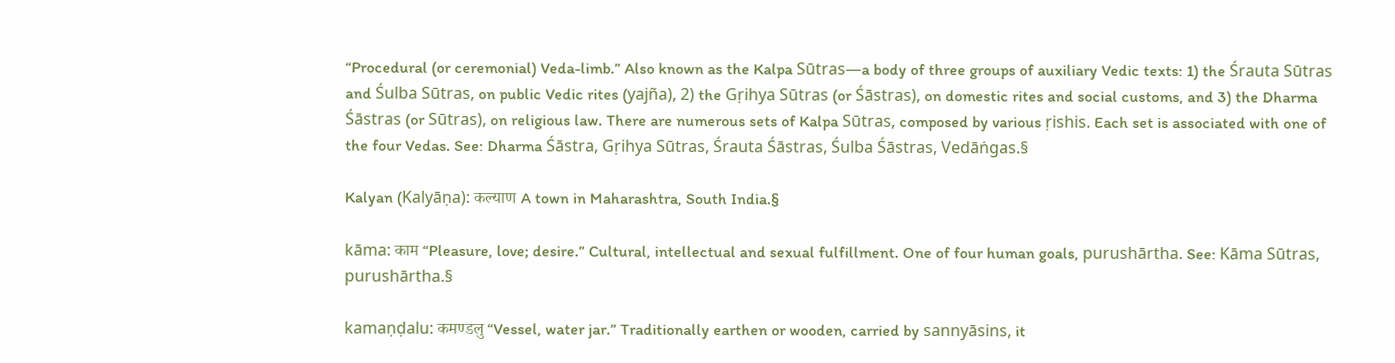“Procedural (or ceremonial) Veda-limb.” Also known as the Kalpa Sūtras—a body of three groups of auxiliary Vedic texts: 1) the Śrauta Sūtras and Śulba Sūtras, on public Vedic rites (yajña), 2) the Gṛihya Sūtras (or Śāstras), on domestic rites and social customs, and 3) the Dharma Śāstras (or Sūtras), on religious law. There are numerous sets of Kalpa Sūtras, composed by various ṛishis. Each set is associated with one of the four Vedas. See: Dharma Śāstra, Gṛihya Sūtras, Śrauta Śāstras, Śulba Śāstras, Vedāṅgas.§

Kalyan (Kalyāṇa): कल्याण A town in Maharashtra, South India.§

kāma: काम “Pleasure, love; desire.” Cultural, intellectual and sexual fulfillment. One of four human goals, purushārtha. See: Kāma Sūtras, purushārtha.§

kamaṇḍalu: कमण्डलु “Vessel, water jar.” Traditionally earthen or wooden, carried by sannyāsins, it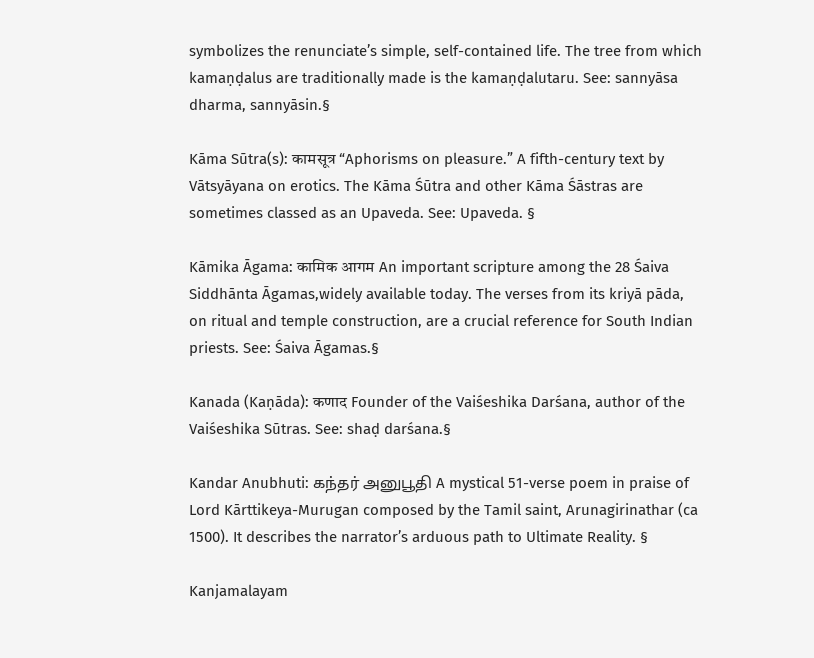symbolizes the renunciate’s simple, self-contained life. The tree from which kamaṇḍalus are traditionally made is the kamaṇḍalutaru. See: sannyāsa dharma, sannyāsin.§

Kāma Sūtra(s): कामसूत्र “Aphorisms on pleasure.” A fifth-century text by Vātsyāyana on erotics. The Kāma Śūtra and other Kāma Śāstras are sometimes classed as an Upaveda. See: Upaveda. §

Kāmika Āgama: कामिक आगम An important scripture among the 28 Śaiva Siddhānta Āgamas,widely available today. The verses from its kriyā pāda, on ritual and temple construction, are a crucial reference for South Indian priests. See: Śaiva Āgamas.§

Kanada (Kaṇāda): कणाद Founder of the Vaiśeshika Darśana, author of the Vaiśeshika Sūtras. See: shaḍ darśana.§

Kandar Anubhuti: கந்தர் அனுபூதி A mystical 51-verse poem in praise of Lord Kārttikeya-Murugan composed by the Tamil saint, Arunagirinathar (ca 1500). It describes the narrator’s arduous path to Ultimate Reality. §

Kanjamalayam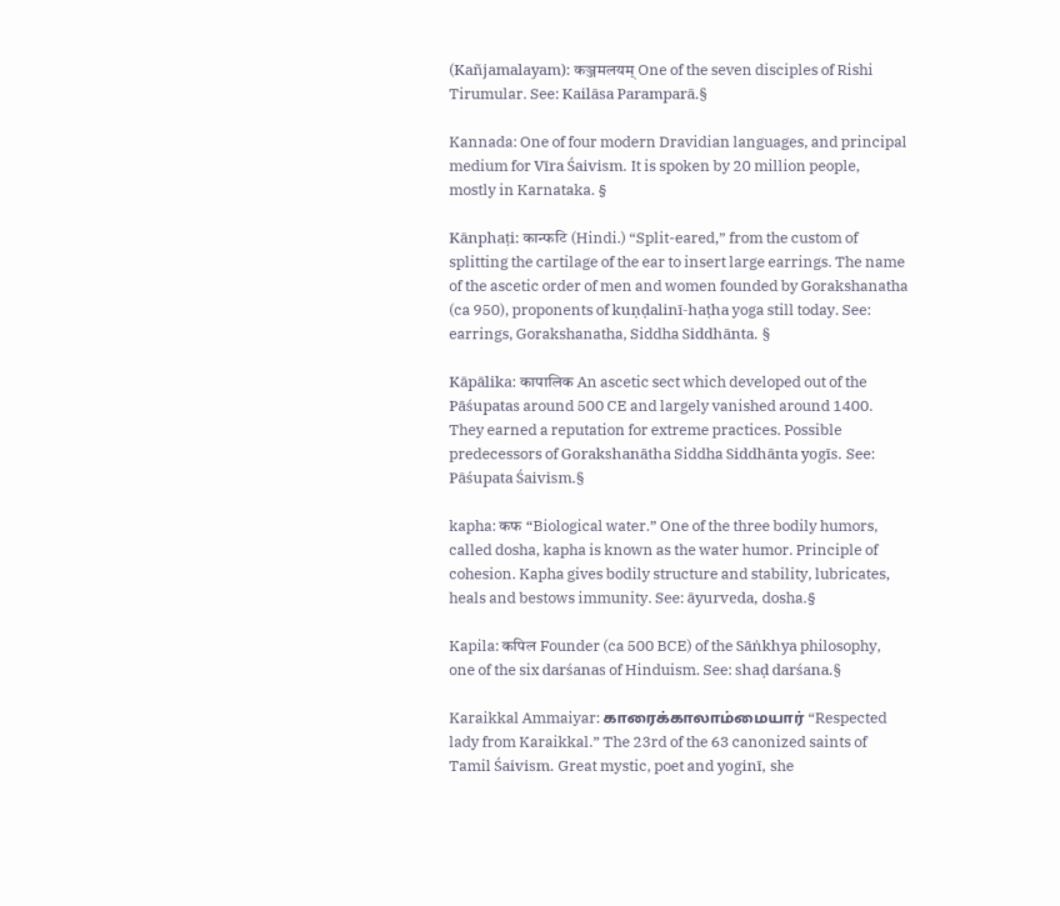(Kañjamalayam): कञ्जमलयम् One of the seven disciples of Rishi Tirumular. See: Kailāsa Paramparā.§

Kannada: One of four modern Dravidian languages, and principal medium for Vīra Śaivism. It is spoken by 20 million people, mostly in Karnataka. §

Kānphaṭi: कान्फटि (Hindi.) “Split-eared,” from the custom of splitting the cartilage of the ear to insert large earrings. The name of the ascetic order of men and women founded by Gorakshanatha (ca 950), proponents of kuṇḍalinī-haṭha yoga still today. See: earrings, Gorakshanatha, Siddha Siddhānta. §

Kāpālika: कापालिक An ascetic sect which developed out of the Pāśupatas around 500 CE and largely vanished around 1400. They earned a reputation for extreme practices. Possible predecessors of Gorakshanātha Siddha Siddhānta yogīs. See: Pāśupata Śaivism.§

kapha: कफ “Biological water.” One of the three bodily humors, called dosha, kapha is known as the water humor. Principle of cohesion. Kapha gives bodily structure and stability, lubricates, heals and bestows immunity. See: āyurveda, dosha.§

Kapila: कपिल Founder (ca 500 BCE) of the Sāṅkhya philosophy, one of the six darśanas of Hinduism. See: shaḍ darśana.§

Karaikkal Ammaiyar: காரைக்காலாம்மையார் “Respected lady from Karaikkal.” The 23rd of the 63 canonized saints of Tamil Śaivism. Great mystic, poet and yoginī, she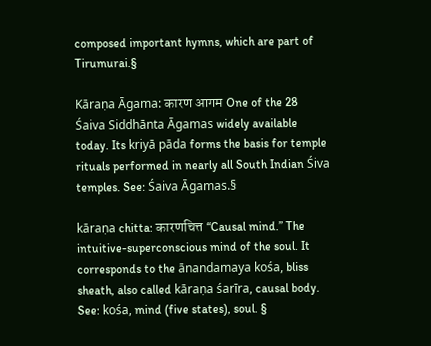composed important hymns, which are part of Tirumurai.§

Kāraṇa Āgama: कारण आगम One of the 28 Śaiva Siddhānta Āgamas widely available today. Its kriyā pāda forms the basis for temple rituals performed in nearly all South Indian Śiva temples. See: Śaiva Āgamas.§

kāraṇa chitta: कारणचित्त “Causal mind.” The intuitive-superconscious mind of the soul. It corresponds to the ānandamaya kośa, bliss sheath, also called kāraṇa śarīra, causal body. See: kośa, mind (five states), soul. §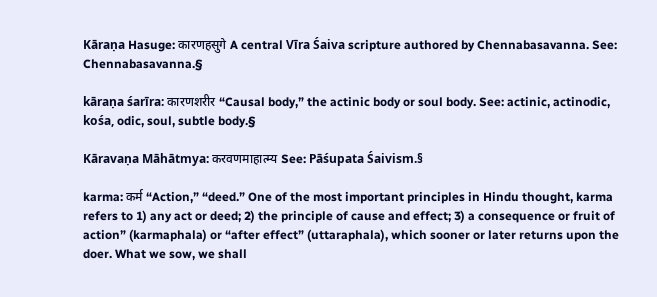Kāraṇa Hasuge: कारणहसुगे A central Vīra Śaiva scripture authored by Chennabasavanna. See: Chennabasavanna.§

kāraṇa śarīra: कारणशरीर “Causal body,” the actinic body or soul body. See: actinic, actinodic, kośa, odic, soul, subtle body.§

Kāravaṇa Māhātmya: करवणमाहात्म्य See: Pāśupata Śaivism.§

karma: कर्म “Action,” “deed.” One of the most important principles in Hindu thought, karma refers to 1) any act or deed; 2) the principle of cause and effect; 3) a consequence or fruit of action” (karmaphala) or “after effect” (uttaraphala), which sooner or later returns upon the doer. What we sow, we shall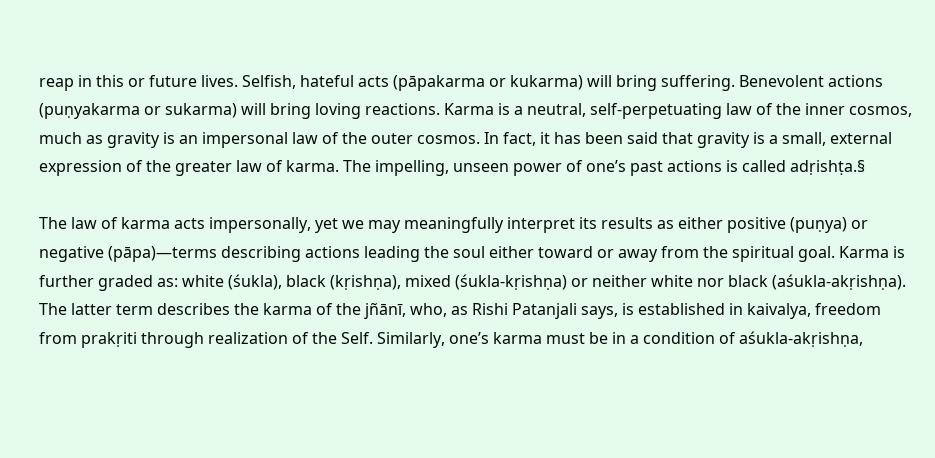reap in this or future lives. Selfish, hateful acts (pāpakarma or kukarma) will bring suffering. Benevolent actions (puṇyakarma or sukarma) will bring loving reactions. Karma is a neutral, self-perpetuating law of the inner cosmos, much as gravity is an impersonal law of the outer cosmos. In fact, it has been said that gravity is a small, external expression of the greater law of karma. The impelling, unseen power of one’s past actions is called adṛishṭa.§

The law of karma acts impersonally, yet we may meaningfully interpret its results as either positive (puṇya) or negative (pāpa)—terms describing actions leading the soul either toward or away from the spiritual goal. Karma is further graded as: white (śukla), black (kṛishṇa), mixed (śukla-kṛishṇa) or neither white nor black (aśukla-akṛishṇa). The latter term describes the karma of the jñānī, who, as Rishi Patanjali says, is established in kaivalya, freedom from prakṛiti through realization of the Self. Similarly, one’s karma must be in a condition of aśukla-akṛishṇa,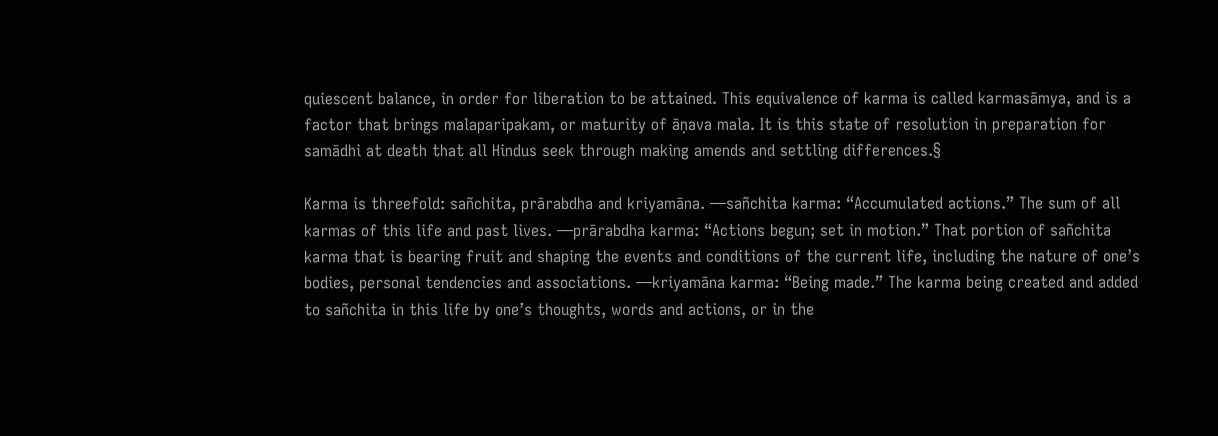quiescent balance, in order for liberation to be attained. This equivalence of karma is called karmasāmya, and is a factor that brings malaparipakam, or maturity of āṇava mala. It is this state of resolution in preparation for samādhi at death that all Hindus seek through making amends and settling differences.§

Karma is threefold: sañchita, prārabdha and kriyamāna. —sañchita karma: “Accumulated actions.” The sum of all karmas of this life and past lives. —prārabdha karma: “Actions begun; set in motion.” That portion of sañchita karma that is bearing fruit and shaping the events and conditions of the current life, including the nature of one’s bodies, personal tendencies and associations. —kriyamāna karma: “Being made.” The karma being created and added to sañchita in this life by one’s thoughts, words and actions, or in the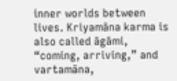inner worlds between lives. Kriyamāna karma is also called āgāmi, “coming, arriving,” and vartamāna,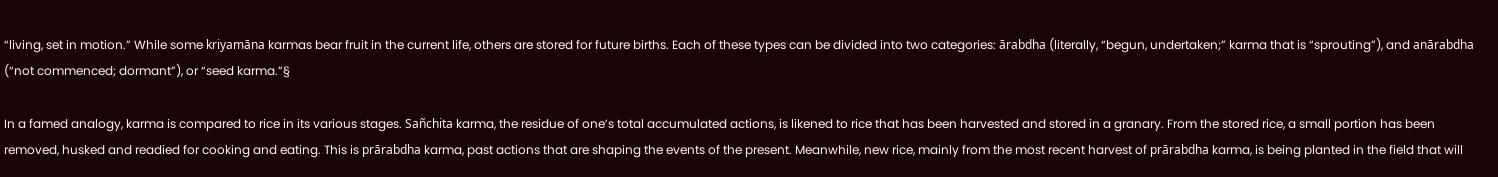“living, set in motion.” While some kriyamāna karmas bear fruit in the current life, others are stored for future births. Each of these types can be divided into two categories: ārabdha (literally, “begun, undertaken;” karma that is “sprouting”), and anārabdha (“not commenced; dormant”), or “seed karma.”§

In a famed analogy, karma is compared to rice in its various stages. Sañchita karma, the residue of one’s total accumulated actions, is likened to rice that has been harvested and stored in a granary. From the stored rice, a small portion has been removed, husked and readied for cooking and eating. This is prārabdha karma, past actions that are shaping the events of the present. Meanwhile, new rice, mainly from the most recent harvest of prārabdha karma, is being planted in the field that will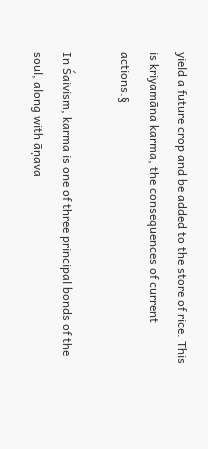yield a future crop and be added to the store of rice. This is kriyamāna karma, the consequences of current actions.§

In Śaivism, karma is one of three principal bonds of the soul, along with āṇava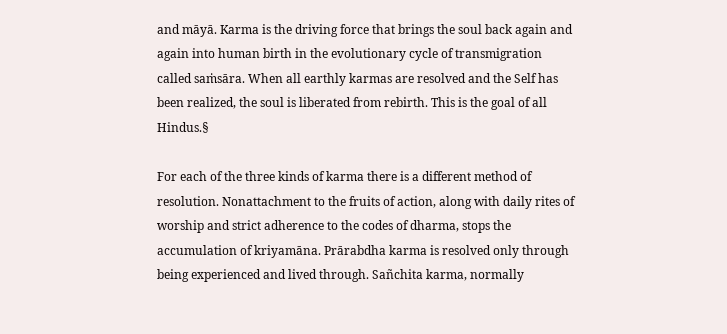and māyā. Karma is the driving force that brings the soul back again and again into human birth in the evolutionary cycle of transmigration called saṁsāra. When all earthly karmas are resolved and the Self has been realized, the soul is liberated from rebirth. This is the goal of all Hindus.§

For each of the three kinds of karma there is a different method of resolution. Nonattachment to the fruits of action, along with daily rites of worship and strict adherence to the codes of dharma, stops the accumulation of kriyamāna. Prārabdha karma is resolved only through being experienced and lived through. Sañchita karma, normally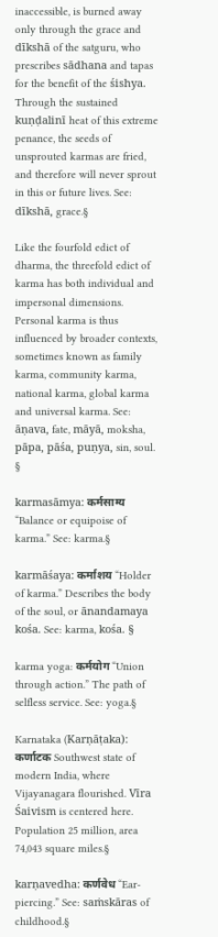inaccessible, is burned away only through the grace and dīkshā of the satguru, who prescribes sādhana and tapas for the benefit of the śishya. Through the sustained kuṇḍalinī heat of this extreme penance, the seeds of unsprouted karmas are fried, and therefore will never sprout in this or future lives. See: dīkshā, grace.§

Like the fourfold edict of dharma, the threefold edict of karma has both individual and impersonal dimensions. Personal karma is thus influenced by broader contexts, sometimes known as family karma, community karma, national karma, global karma and universal karma. See: āṇava, fate, māyā, moksha, pāpa, pāśa, puṇya, sin, soul. §

karmasāmya: कर्मसाम्य “Balance or equipoise of karma.” See: karma.§

karmāśaya: कर्माशय “Holder of karma.” Describes the body of the soul, or ānandamaya kośa. See: karma, kośa. §

karma yoga: कर्मयोग “Union through action.” The path of selfless service. See: yoga.§

Karnataka (Karṇāṭaka): कर्णाटक Southwest state of modern India, where Vijayanagara flourished. Vīra Śaivism is centered here. Population 25 million, area 74,043 square miles.§

karṇavedha: कर्णवेध “Ear-piercing.” See: saṁskāras of childhood.§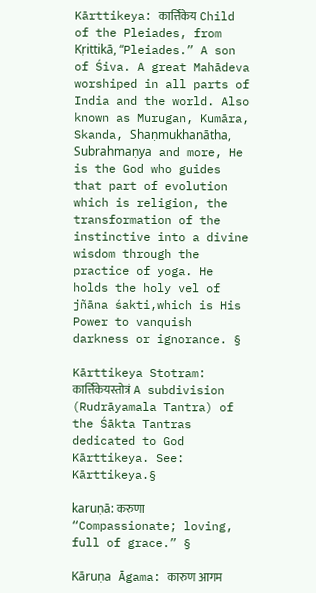Kārttikeya: कार्त्तिकेय Child of the Pleiades, from Kṛittikā, “Pleiades.” A son of Śiva. A great Mahādeva worshiped in all parts of India and the world. Also known as Murugan, Kumāra, Skanda, Shaṇmukhanātha, Subrahmaṇya and more, He is the God who guides that part of evolution which is religion, the transformation of the instinctive into a divine wisdom through the practice of yoga. He holds the holy vel of jñāna śakti,which is His Power to vanquish darkness or ignorance. §

Kārttikeya Stotram: कार्त्तिकेयस्तोत्रं A subdivision (Rudrāyamala Tantra) of the Śākta Tantras dedicated to God Kārttikeya. See: Kārttikeya.§

karuṇā: करुणा “Compassionate; loving, full of grace.” §

Kāruṇa Āgama: कारुण आगम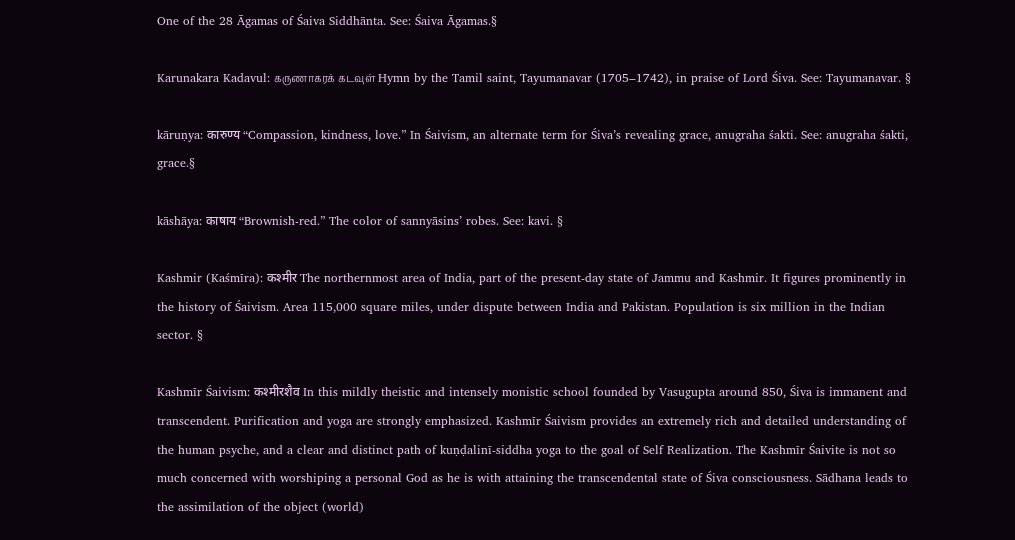One of the 28 Āgamas of Śaiva Siddhānta. See: Śaiva Āgamas.§

Karunakara Kadavul: கருணாகரக் கடவுள் Hymn by the Tamil saint, Tayumanavar (1705‒1742), in praise of Lord Śiva. See: Tayumanavar. §

kāruṇya: कारुण्य “Compassion, kindness, love.” In Śaivism, an alternate term for Śiva’s revealing grace, anugraha śakti. See: anugraha śakti, grace.§

kāshāya: काषाय “Brownish-red.” The color of sannyāsins’ robes. See: kavi. §

Kashmir (Kaśmīra): कश्मीर The northernmost area of India, part of the present-day state of Jammu and Kashmir. It figures prominently in the history of Śaivism. Area 115,000 square miles, under dispute between India and Pakistan. Population is six million in the Indian sector. §

Kashmīr Śaivism: कश्मीरशैव In this mildly theistic and intensely monistic school founded by Vasugupta around 850, Śiva is immanent and transcendent. Purification and yoga are strongly emphasized. Kashmīr Śaivism provides an extremely rich and detailed understanding of the human psyche, and a clear and distinct path of kuṇḍalinī-siddha yoga to the goal of Self Realization. The Kashmīr Śaivite is not so much concerned with worshiping a personal God as he is with attaining the transcendental state of Śiva consciousness. Sādhana leads to the assimilation of the object (world)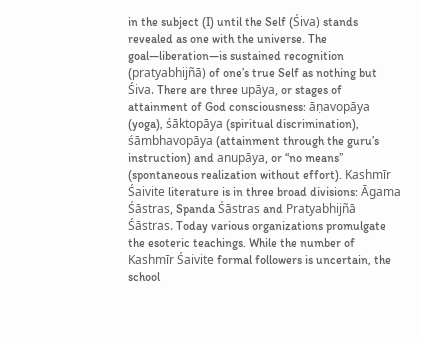in the subject (I) until the Self (Śiva) stands revealed as one with the universe. The goal—liberation—is sustained recognition (pratyabhijñā) of one’s true Self as nothing but Śiva. There are three upāya, or stages of attainment of God consciousness: āṇavopāya (yoga), śāktopāya (spiritual discrimination), śāmbhavopāya (attainment through the guru’s instruction) and anupāya, or “no means” (spontaneous realization without effort). Kashmīr Śaivite literature is in three broad divisions: Āgama Śāstras, Spanda Śāstras and Pratyabhijñā Śāstras. Today various organizations promulgate the esoteric teachings. While the number of Kashmīr Śaivite formal followers is uncertain, the school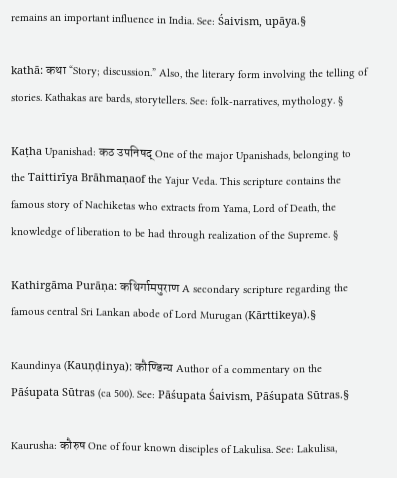remains an important influence in India. See: Śaivism, upāya.§

kathā: कथा “Story; discussion.” Also, the literary form involving the telling of stories. Kathakas are bards, storytellers. See: folk-narratives, mythology. §

Kaṭha Upanishad: कठ उपनिषद् One of the major Upanishads, belonging to the Taittirīya Brāhmaṇaof the Yajur Veda. This scripture contains the famous story of Nachiketas who extracts from Yama, Lord of Death, the knowledge of liberation to be had through realization of the Supreme. §

Kathirgāma Purāṇa: कथिर्गामपुराण A secondary scripture regarding the famous central Sri Lankan abode of Lord Murugan (Kārttikeya).§

Kaundinya (Kauṇḍinya): कौण्डिन्य Author of a commentary on the Pāśupata Sūtras (ca 500). See: Pāśupata Śaivism, Pāśupata Sūtras.§

Kaurusha: कौरुष One of four known disciples of Lakulisa. See: Lakulisa,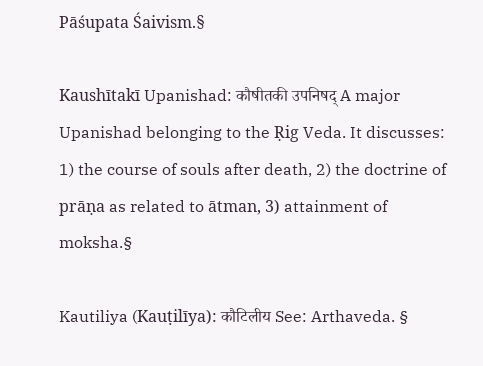Pāśupata Śaivism.§

Kaushītakī Upanishad: कौषीतकी उपनिषद् A major Upanishad belonging to the Ṛig Veda. It discusses: 1) the course of souls after death, 2) the doctrine of prāṇa as related to ātman, 3) attainment of moksha.§

Kautiliya (Kauṭilīya): कौटिलीय See: Arthaveda. §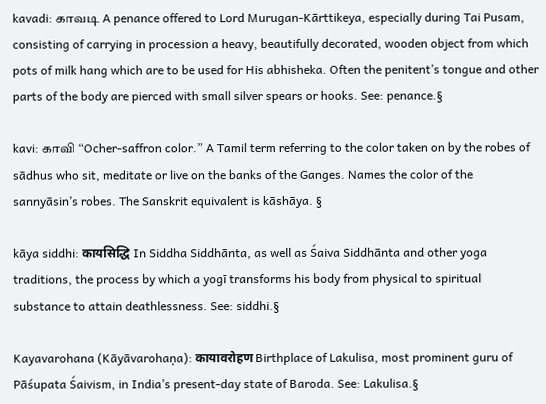kavadi: காவடி A penance offered to Lord Murugan-Kārttikeya, especially during Tai Pusam, consisting of carrying in procession a heavy, beautifully decorated, wooden object from which pots of milk hang which are to be used for His abhisheka. Often the penitent’s tongue and other parts of the body are pierced with small silver spears or hooks. See: penance.§

kavi: காவி “Ocher-saffron color.” A Tamil term referring to the color taken on by the robes of sādhus who sit, meditate or live on the banks of the Ganges. Names the color of the sannyāsin’s robes. The Sanskrit equivalent is kāshāya. §

kāya siddhi: कायसिद्धि In Siddha Siddhānta, as well as Śaiva Siddhānta and other yoga traditions, the process by which a yogī transforms his body from physical to spiritual substance to attain deathlessness. See: siddhi.§

Kayavarohana (Kāyāvarohaṇa): कायावरोहण Birthplace of Lakulisa, most prominent guru of Pāśupata Śaivism, in India’s present-day state of Baroda. See: Lakulisa.§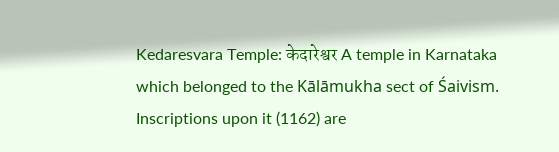Kedaresvara Temple: केदारेश्वर A temple in Karnataka which belonged to the Kālāmukha sect of Śaivism. Inscriptions upon it (1162) are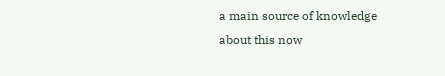a main source of knowledge about this now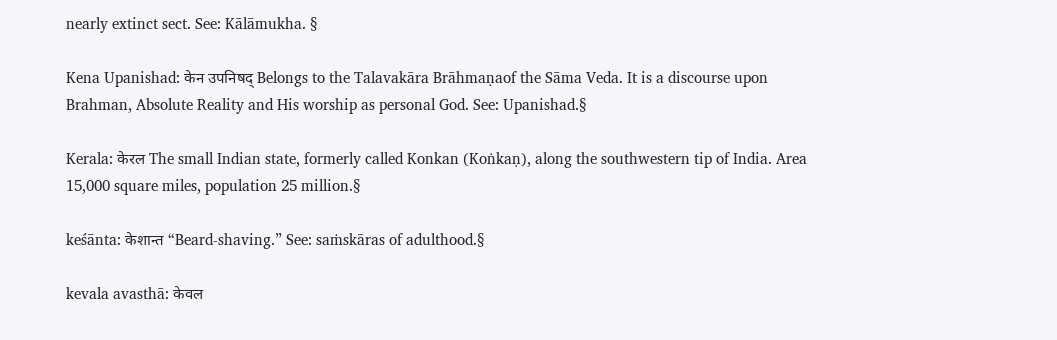nearly extinct sect. See: Kālāmukha. §

Kena Upanishad: केन उपनिषद् Belongs to the Talavakāra Brāhmaṇaof the Sāma Veda. It is a discourse upon Brahman, Absolute Reality and His worship as personal God. See: Upanishad.§

Kerala: केरल The small Indian state, formerly called Konkan (Koṅkaṇ), along the southwestern tip of India. Area 15,000 square miles, population 25 million.§

keśānta: केशान्त “Beard-shaving.” See: saṁskāras of adulthood.§

kevala avasthā: केवल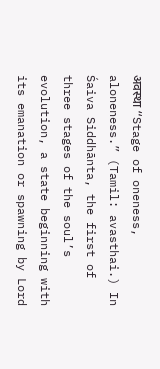अवस्था “Stage of oneness, aloneness.” (Tamil: avasthai.) In Śaiva Siddhānta, the first of three stages of the soul’s evolution, a state beginning with its emanation or spawning by Lord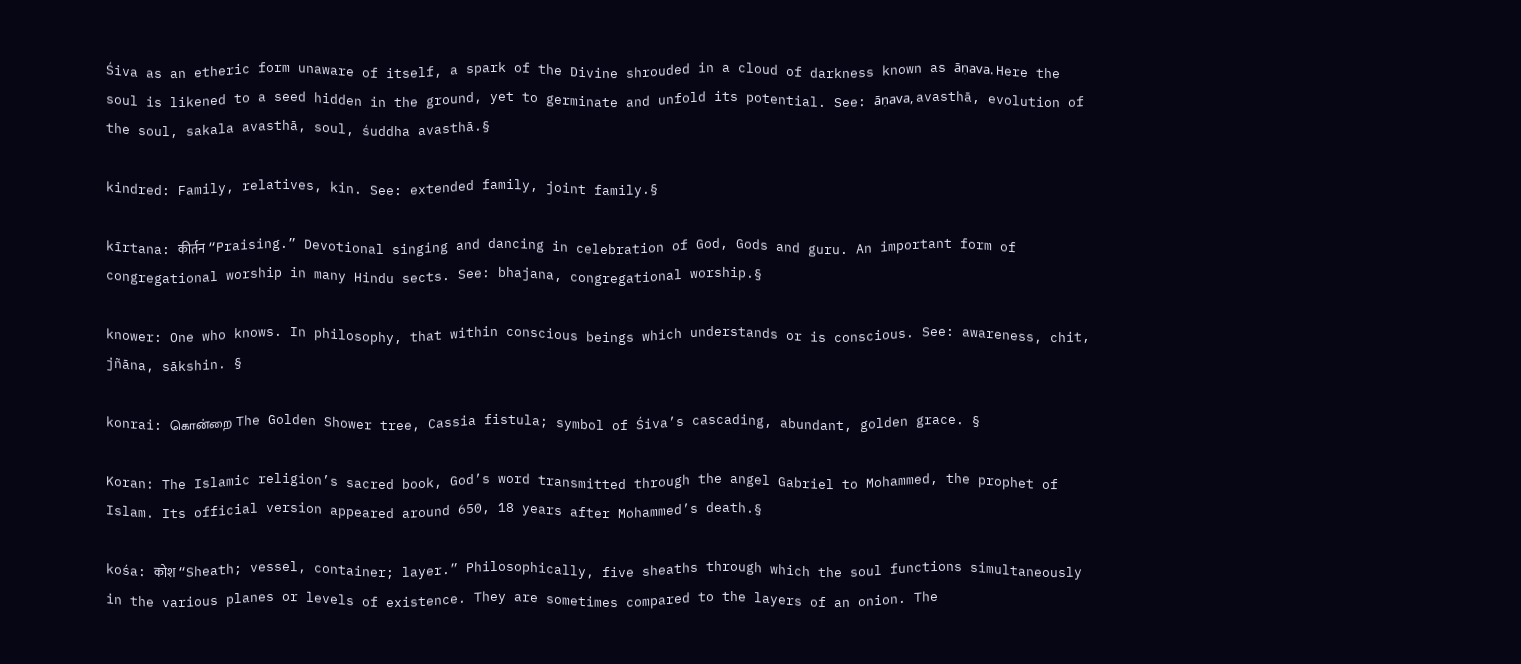Śiva as an etheric form unaware of itself, a spark of the Divine shrouded in a cloud of darkness known as āṇava. Here the soul is likened to a seed hidden in the ground, yet to germinate and unfold its potential. See: āṇava, avasthā, evolution of the soul, sakala avasthā, soul, śuddha avasthā.§

kindred: Family, relatives, kin. See: extended family, joint family.§

kīrtana: कीर्तन “Praising.” Devotional singing and dancing in celebration of God, Gods and guru. An important form of congregational worship in many Hindu sects. See: bhajana, congregational worship.§

knower: One who knows. In philosophy, that within conscious beings which understands or is conscious. See: awareness, chit, jñāna, sākshin. §

konrai: கொன்றை The Golden Shower tree, Cassia fistula; symbol of Śiva’s cascading, abundant, golden grace. §

Koran: The Islamic religion’s sacred book, God’s word transmitted through the angel Gabriel to Mohammed, the prophet of Islam. Its official version appeared around 650, 18 years after Mohammed’s death.§

kośa: कोश “Sheath; vessel, container; layer.” Philosophically, five sheaths through which the soul functions simultaneously in the various planes or levels of existence. They are sometimes compared to the layers of an onion. The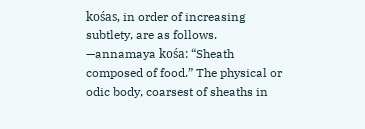kośas, in order of increasing subtlety, are as follows. —annamaya kośa: “Sheath composed of food.” The physical or odic body, coarsest of sheaths in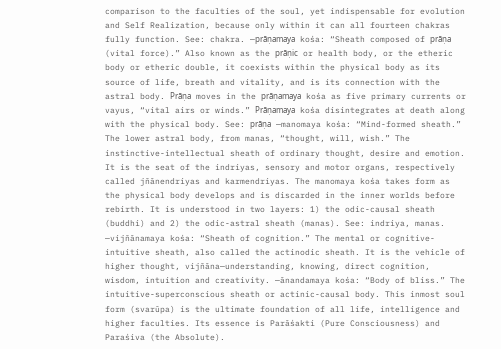comparison to the faculties of the soul, yet indispensable for evolution and Self Realization, because only within it can all fourteen chakras fully function. See: chakra. —prāṇamaya kośa: “Sheath composed of prāṇa (vital force).” Also known as the prāṇic or health body, or the etheric body or etheric double, it coexists within the physical body as its source of life, breath and vitality, and is its connection with the astral body. Prāṇa moves in the prāṇamaya kośa as five primary currents or vayus, “vital airs or winds.” Prāṇamaya kośa disintegrates at death along with the physical body. See: prāṇa —manomaya kośa: “Mind-formed sheath.” The lower astral body, from manas, “thought, will, wish.” The instinctive-intellectual sheath of ordinary thought, desire and emotion. It is the seat of the indriyas, sensory and motor organs, respectively called jñānendriyas and karmendriyas. The manomaya kośa takes form as the physical body develops and is discarded in the inner worlds before rebirth. It is understood in two layers: 1) the odic-causal sheath (buddhi) and 2) the odic-astral sheath (manas). See: indriya, manas. —vijñānamaya kośa: “Sheath of cognition.” The mental or cognitive-intuitive sheath, also called the actinodic sheath. It is the vehicle of higher thought, vijñāna—understanding, knowing, direct cognition, wisdom, intuition and creativity. —ānandamaya kośa: “Body of bliss.” The intuitive-superconscious sheath or actinic-causal body. This inmost soul form (svarūpa) is the ultimate foundation of all life, intelligence and higher faculties. Its essence is Parāśakti (Pure Consciousness) and Paraśiva (the Absolute).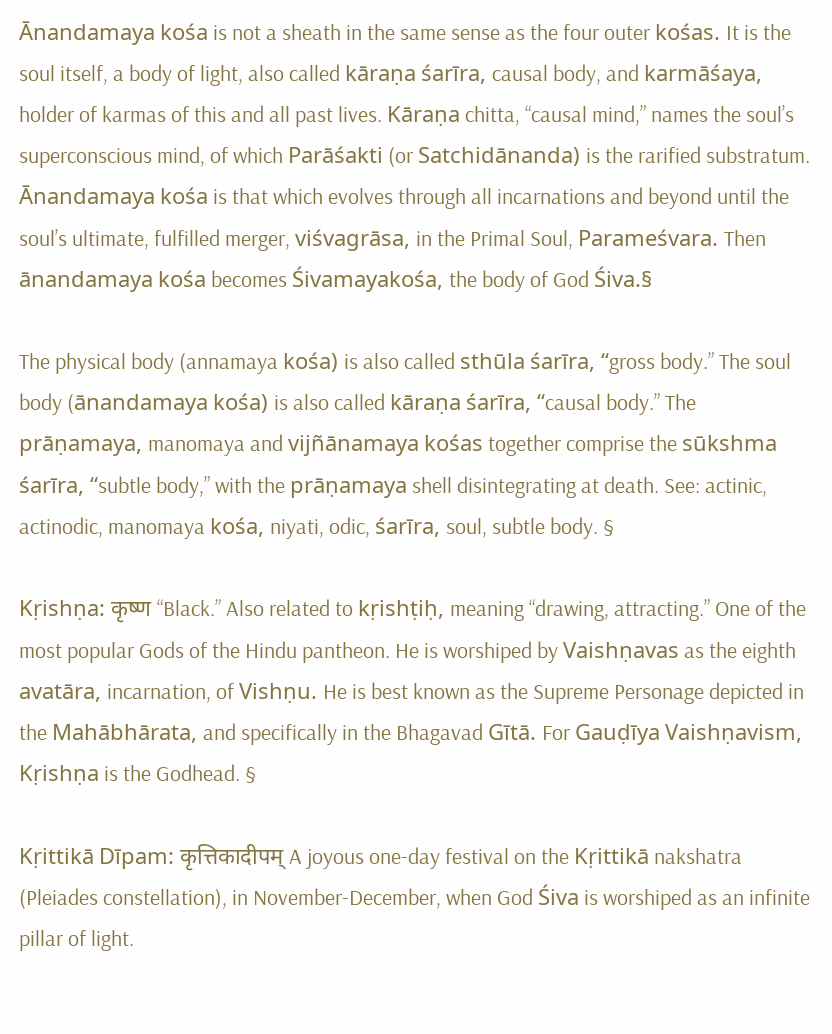Ānandamaya kośa is not a sheath in the same sense as the four outer kośas. It is the soul itself, a body of light, also called kāraṇa śarīra, causal body, and karmāśaya, holder of karmas of this and all past lives. Kāraṇa chitta, “causal mind,” names the soul’s superconscious mind, of which Parāśakti (or Satchidānanda) is the rarified substratum. Ānandamaya kośa is that which evolves through all incarnations and beyond until the soul’s ultimate, fulfilled merger, viśvagrāsa, in the Primal Soul, Parameśvara. Then ānandamaya kośa becomes Śivamayakośa, the body of God Śiva.§

The physical body (annamaya kośa) is also called sthūla śarīra, “gross body.” The soul body (ānandamaya kośa) is also called kāraṇa śarīra, “causal body.” The prāṇamaya, manomaya and vijñānamaya kośas together comprise the sūkshma śarīra, “subtle body,” with the prāṇamaya shell disintegrating at death. See: actinic, actinodic, manomaya kośa, niyati, odic, śarīra, soul, subtle body. §

Kṛishṇa: कृष्ण “Black.” Also related to kṛishṭiḥ, meaning “drawing, attracting.” One of the most popular Gods of the Hindu pantheon. He is worshiped by Vaishṇavas as the eighth avatāra, incarnation, of Vishṇu. He is best known as the Supreme Personage depicted in the Mahābhārata, and specifically in the Bhagavad Gītā. For Gauḍīya Vaishṇavism, Kṛishṇa is the Godhead. §

Kṛittikā Dīpam: कृत्तिकादीपम् A joyous one-day festival on the Kṛittikā nakshatra (Pleiades constellation), in November-December, when God Śiva is worshiped as an infinite pillar of light.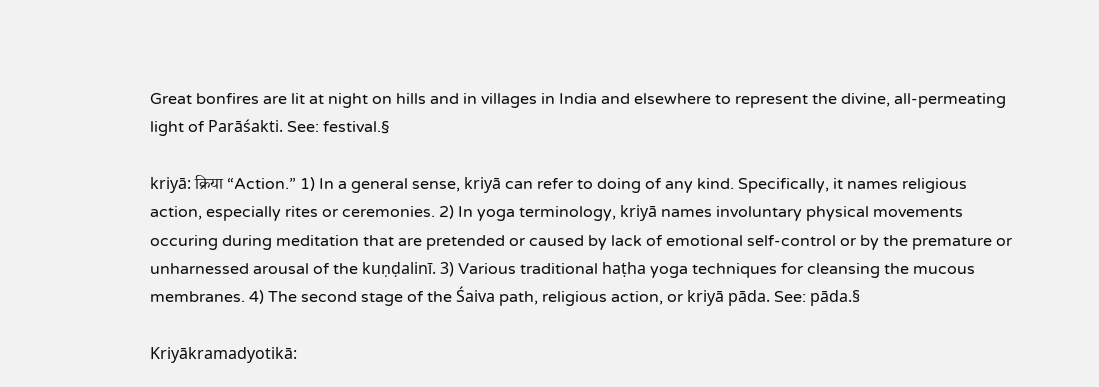Great bonfires are lit at night on hills and in villages in India and elsewhere to represent the divine, all-permeating light of Parāśakti. See: festival.§

kriyā: क्रिया “Action.” 1) In a general sense, kriyā can refer to doing of any kind. Specifically, it names religious action, especially rites or ceremonies. 2) In yoga terminology, kriyā names involuntary physical movements occuring during meditation that are pretended or caused by lack of emotional self-control or by the premature or unharnessed arousal of the kuṇḍalinī. 3) Various traditional haṭha yoga techniques for cleansing the mucous membranes. 4) The second stage of the Śaiva path, religious action, or kriyā pāda. See: pāda.§

Kriyākramadyotikā: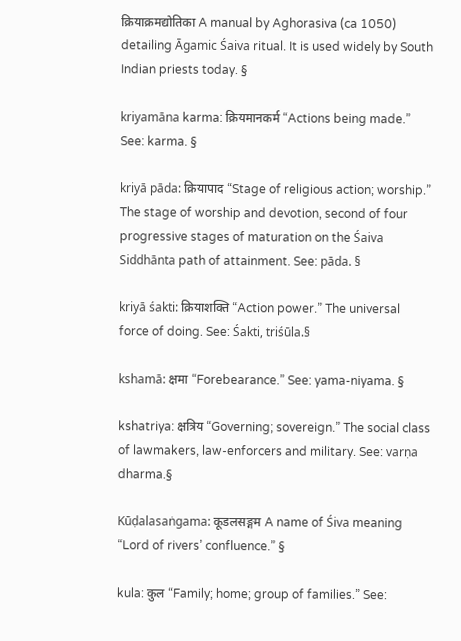क्रियाक्रमद्योतिका A manual by Aghorasiva (ca 1050) detailing Āgamic Śaiva ritual. It is used widely by South Indian priests today. §

kriyamāna karma: क्रियमानकर्म “Actions being made.” See: karma. §

kriyā pāda: क्रियापाद “Stage of religious action; worship.” The stage of worship and devotion, second of four progressive stages of maturation on the Śaiva Siddhānta path of attainment. See: pāda. §

kriyā śakti: क्रियाशक्ति “Action power.” The universal force of doing. See: Śakti, triśūla.§

kshamā: क्षमा “Forebearance.” See: yama-niyama. §

kshatriya: क्षत्रिय “Governing; sovereign.” The social class of lawmakers, law-enforcers and military. See: varṇa dharma.§

Kūḍalasaṅgama: कूडलसङ्गम A name of Śiva meaning “Lord of rivers’ confluence.” §

kula: कुल “Family; home; group of families.” See: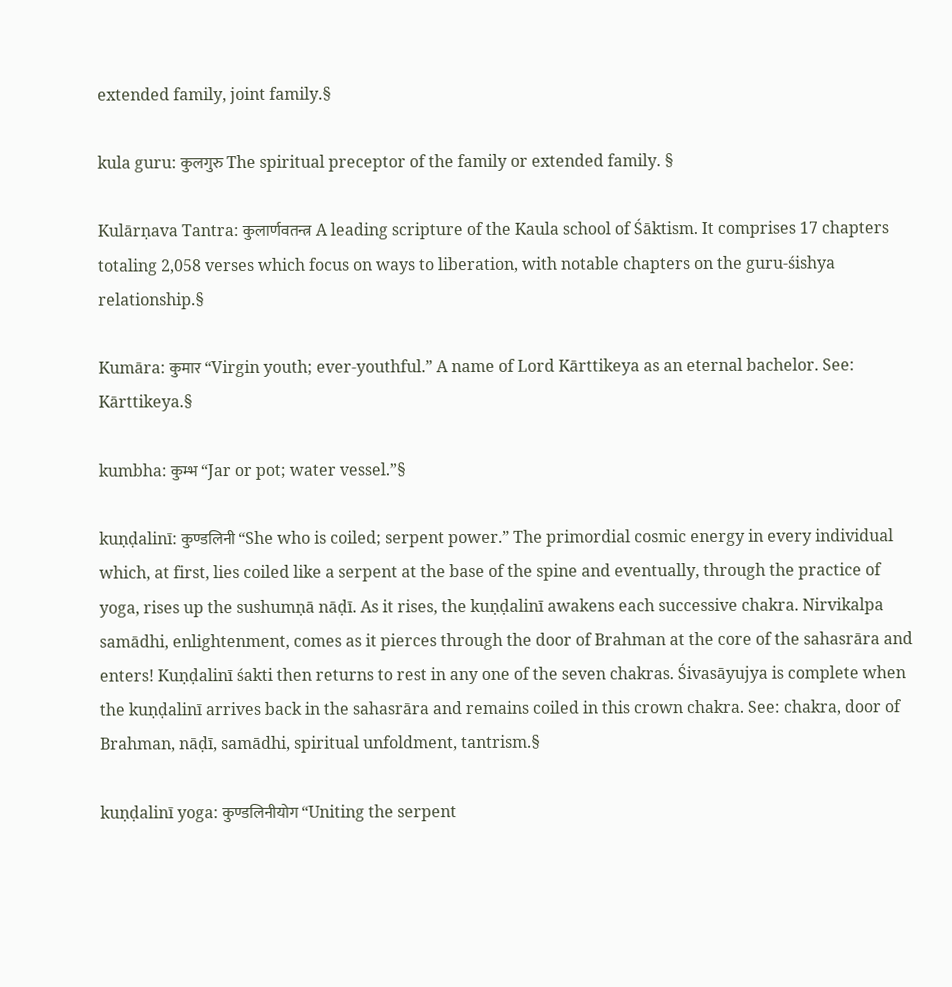extended family, joint family.§

kula guru: कुलगुरु The spiritual preceptor of the family or extended family. §

Kulārṇava Tantra: कुलार्णवतन्त्र A leading scripture of the Kaula school of Śāktism. It comprises 17 chapters totaling 2,058 verses which focus on ways to liberation, with notable chapters on the guru-śishya relationship.§

Kumāra: कुमार “Virgin youth; ever-youthful.” A name of Lord Kārttikeya as an eternal bachelor. See: Kārttikeya.§

kumbha: कुम्भ “Jar or pot; water vessel.”§

kuṇḍalinī: कुण्डलिनी “She who is coiled; serpent power.” The primordial cosmic energy in every individual which, at first, lies coiled like a serpent at the base of the spine and eventually, through the practice of yoga, rises up the sushumṇā nāḍī. As it rises, the kuṇḍalinī awakens each successive chakra. Nirvikalpa samādhi, enlightenment, comes as it pierces through the door of Brahman at the core of the sahasrāra and enters! Kuṇḍalinī śakti then returns to rest in any one of the seven chakras. Śivasāyujya is complete when the kuṇḍalinī arrives back in the sahasrāra and remains coiled in this crown chakra. See: chakra, door of Brahman, nāḍī, samādhi, spiritual unfoldment, tantrism.§

kuṇḍalinī yoga: कुण्डलिनीयोग “Uniting the serpent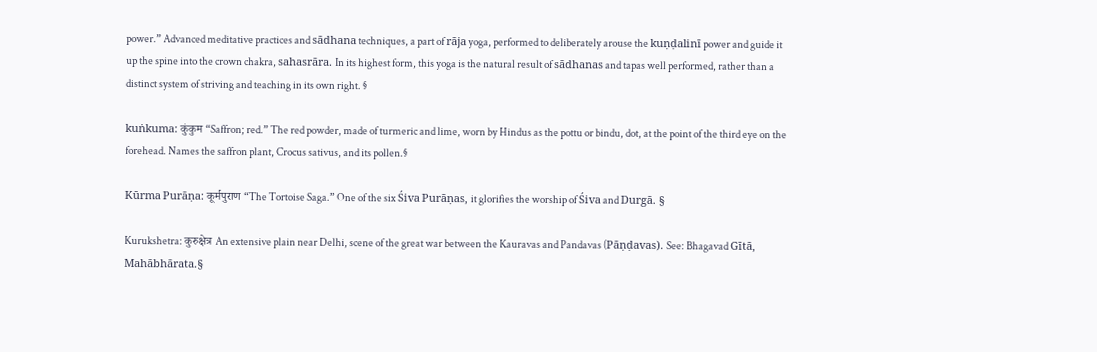power.” Advanced meditative practices and sādhana techniques, a part of rāja yoga, performed to deliberately arouse the kuṇḍalinī power and guide it up the spine into the crown chakra, sahasrāra. In its highest form, this yoga is the natural result of sādhanas and tapas well performed, rather than a distinct system of striving and teaching in its own right. §

kuṅkuma: कुंकुम “Saffron; red.” The red powder, made of turmeric and lime, worn by Hindus as the pottu or bindu, dot, at the point of the third eye on the forehead. Names the saffron plant, Crocus sativus, and its pollen.§

Kūrma Purāṇa: कूर्मपुराण “The Tortoise Saga.” One of the six Śiva Purāṇas, it glorifies the worship of Śiva and Durgā. §

Kurukshetra: कुरुक्षेत्र An extensive plain near Delhi, scene of the great war between the Kauravas and Pandavas (Pāṇḍavas). See: Bhagavad Gītā, Mahābhārata.§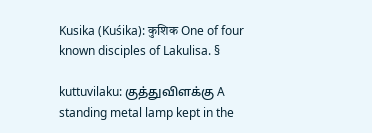Kusika (Kuśika): कुशिक One of four known disciples of Lakulisa. §

kuttuvilaku: குத்துவிளக்கு A standing metal lamp kept in the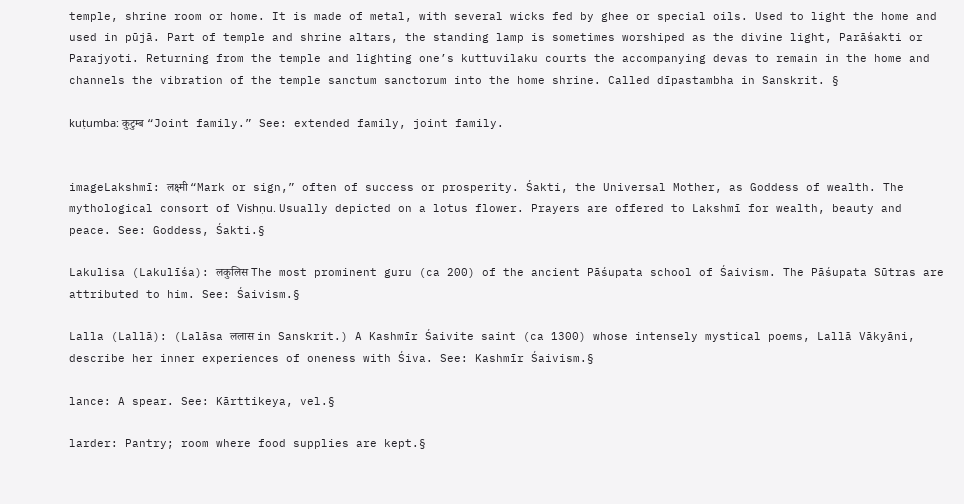temple, shrine room or home. It is made of metal, with several wicks fed by ghee or special oils. Used to light the home and used in pūjā. Part of temple and shrine altars, the standing lamp is sometimes worshiped as the divine light, Parāśakti or Parajyoti. Returning from the temple and lighting one’s kuttuvilaku courts the accompanying devas to remain in the home and channels the vibration of the temple sanctum sanctorum into the home shrine. Called dīpastambha in Sanskrit. §

kuṭumba: कुटुम्ब “Joint family.” See: extended family, joint family.


imageLakshmī: लक्ष्मी “Mark or sign,” often of success or prosperity. Śakti, the Universal Mother, as Goddess of wealth. The mythological consort of Vishṇu. Usually depicted on a lotus flower. Prayers are offered to Lakshmī for wealth, beauty and peace. See: Goddess, Śakti.§

Lakulisa (Lakulīśa): लकुलिस The most prominent guru (ca 200) of the ancient Pāśupata school of Śaivism. The Pāśupata Sūtras are attributed to him. See: Śaivism.§

Lalla (Lallā): (Lalāsa ललास in Sanskrit.) A Kashmīr Śaivite saint (ca 1300) whose intensely mystical poems, Lallā Vākyāni, describe her inner experiences of oneness with Śiva. See: Kashmīr Śaivism.§

lance: A spear. See: Kārttikeya, vel.§

larder: Pantry; room where food supplies are kept.§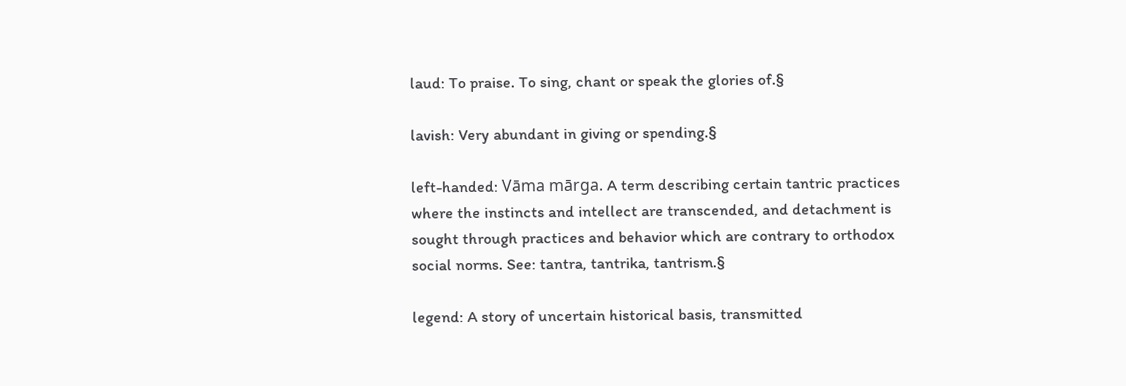laud: To praise. To sing, chant or speak the glories of.§

lavish: Very abundant in giving or spending.§

left-handed: Vāma mārga. A term describing certain tantric practices where the instincts and intellect are transcended, and detachment is sought through practices and behavior which are contrary to orthodox social norms. See: tantra, tantrika, tantrism.§

legend: A story of uncertain historical basis, transmitted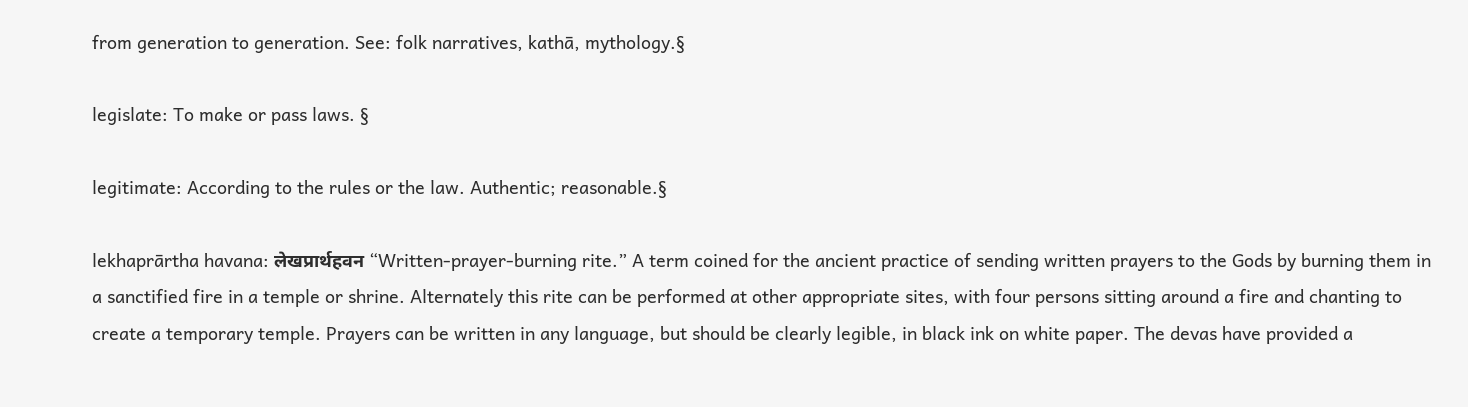from generation to generation. See: folk narratives, kathā, mythology.§

legislate: To make or pass laws. §

legitimate: According to the rules or the law. Authentic; reasonable.§

lekhaprārtha havana: लेखप्रार्थहवन “Written-prayer-burning rite.” A term coined for the ancient practice of sending written prayers to the Gods by burning them in a sanctified fire in a temple or shrine. Alternately this rite can be performed at other appropriate sites, with four persons sitting around a fire and chanting to create a temporary temple. Prayers can be written in any language, but should be clearly legible, in black ink on white paper. The devas have provided a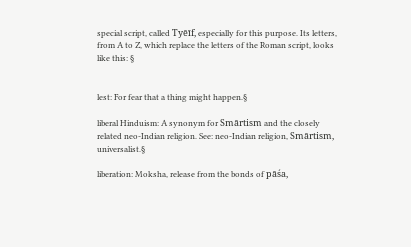special script, called Tyēīf, especially for this purpose. Its letters, from A to Z, which replace the letters of the Roman script, looks like this: §


lest: For fear that a thing might happen.§

liberal Hinduism: A synonym for Smārtism and the closely related neo-Indian religion. See: neo-Indian religion, Smārtism, universalist.§

liberation: Moksha, release from the bonds of pāśa,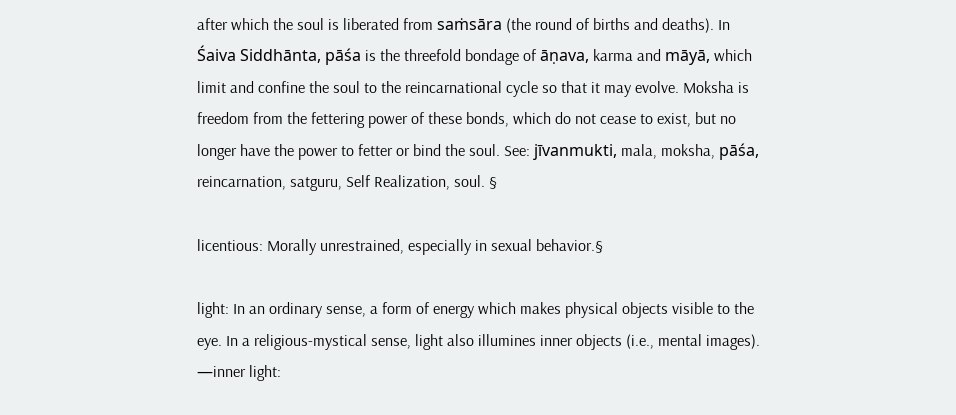after which the soul is liberated from saṁsāra (the round of births and deaths). In Śaiva Siddhānta, pāśa is the threefold bondage of āṇava, karma and māyā, which limit and confine the soul to the reincarnational cycle so that it may evolve. Moksha is freedom from the fettering power of these bonds, which do not cease to exist, but no longer have the power to fetter or bind the soul. See: jīvanmukti, mala, moksha, pāśa, reincarnation, satguru, Self Realization, soul. §

licentious: Morally unrestrained, especially in sexual behavior.§

light: In an ordinary sense, a form of energy which makes physical objects visible to the eye. In a religious-mystical sense, light also illumines inner objects (i.e., mental images). —inner light: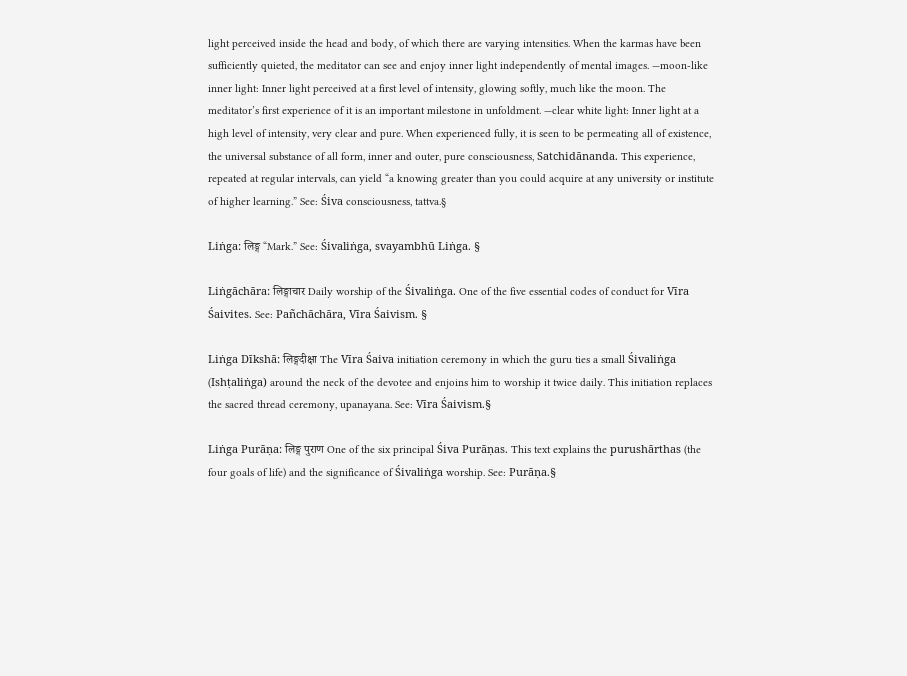light perceived inside the head and body, of which there are varying intensities. When the karmas have been sufficiently quieted, the meditator can see and enjoy inner light independently of mental images. —moon-like inner light: Inner light perceived at a first level of intensity, glowing softly, much like the moon. The meditator’s first experience of it is an important milestone in unfoldment. —clear white light: Inner light at a high level of intensity, very clear and pure. When experienced fully, it is seen to be permeating all of existence, the universal substance of all form, inner and outer, pure consciousness, Satchidānanda. This experience, repeated at regular intervals, can yield “a knowing greater than you could acquire at any university or institute of higher learning.” See: Śiva consciousness, tattva.§

Liṅga: लिङ्ग “Mark.” See: Śivaliṅga, svayambhū Liṅga. §

Liṅgāchāra: लिङ्गाचार Daily worship of the Śivaliṅga. One of the five essential codes of conduct for Vīra Śaivites. See: Pañchāchāra, Vīra Śaivism. §

Liṅga Dīkshā: लिङ्गदीक्षा The Vīra Śaiva initiation ceremony in which the guru ties a small Śivaliṅga (Ishṭaliṅga) around the neck of the devotee and enjoins him to worship it twice daily. This initiation replaces the sacred thread ceremony, upanayana. See: Vīra Śaivism.§

Liṅga Purāṇa: लिङ्ग पुराण One of the six principal Śiva Purāṇas. This text explains the purushārthas (the four goals of life) and the significance of Śivaliṅga worship. See: Purāṇa.§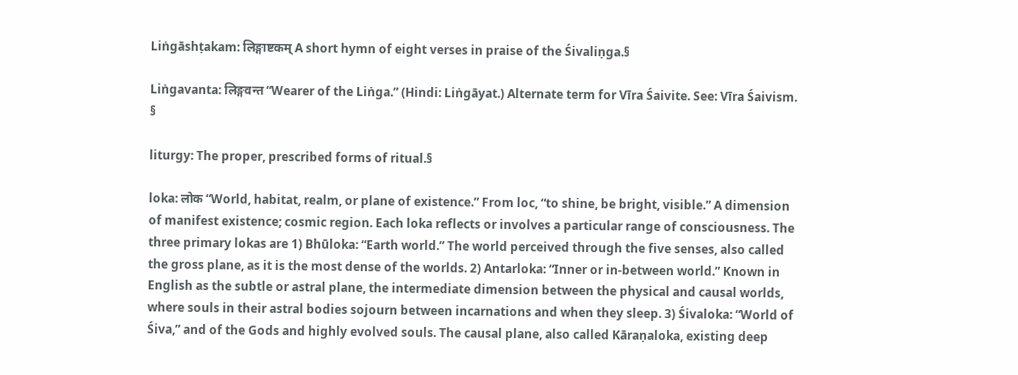Liṅgāshṭakam: लिङ्गाष्टकम् A short hymn of eight verses in praise of the Śivaliṇga.§

Liṅgavanta: लिङ्गवन्त “Wearer of the Liṅga.” (Hindi: Liṅgāyat.) Alternate term for Vīra Śaivite. See: Vīra Śaivism. §

liturgy: The proper, prescribed forms of ritual.§

loka: लोक “World, habitat, realm, or plane of existence.” From loc, “to shine, be bright, visible.” A dimension of manifest existence; cosmic region. Each loka reflects or involves a particular range of consciousness. The three primary lokas are 1) Bhūloka: “Earth world.” The world perceived through the five senses, also called the gross plane, as it is the most dense of the worlds. 2) Antarloka: “Inner or in-between world.” Known in English as the subtle or astral plane, the intermediate dimension between the physical and causal worlds, where souls in their astral bodies sojourn between incarnations and when they sleep. 3) Śivaloka: “World of Śiva,” and of the Gods and highly evolved souls. The causal plane, also called Kāraṇaloka, existing deep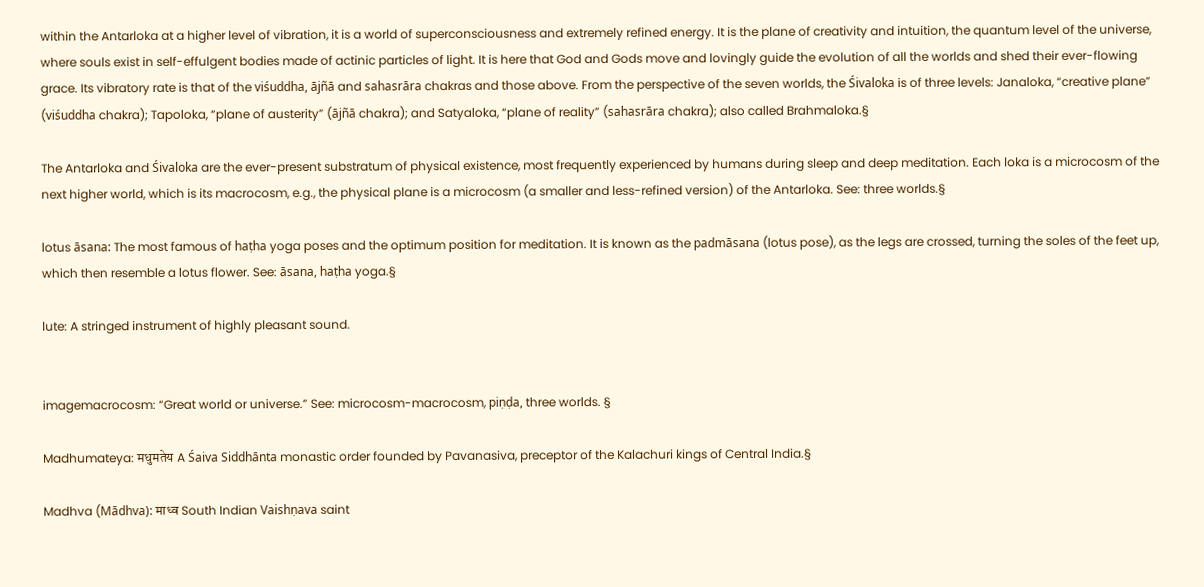within the Antarloka at a higher level of vibration, it is a world of superconsciousness and extremely refined energy. It is the plane of creativity and intuition, the quantum level of the universe, where souls exist in self-effulgent bodies made of actinic particles of light. It is here that God and Gods move and lovingly guide the evolution of all the worlds and shed their ever-flowing grace. Its vibratory rate is that of the viśuddha, ājñā and sahasrāra chakras and those above. From the perspective of the seven worlds, the Śivaloka is of three levels: Janaloka, “creative plane” (viśuddha chakra); Tapoloka, “plane of austerity” (ājñā chakra); and Satyaloka, “plane of reality” (sahasrāra chakra); also called Brahmaloka.§

The Antarloka and Śivaloka are the ever-present substratum of physical existence, most frequently experienced by humans during sleep and deep meditation. Each loka is a microcosm of the next higher world, which is its macrocosm, e.g., the physical plane is a microcosm (a smaller and less-refined version) of the Antarloka. See: three worlds.§

lotus āsana: The most famous of haṭha yoga poses and the optimum position for meditation. It is known as the padmāsana (lotus pose), as the legs are crossed, turning the soles of the feet up, which then resemble a lotus flower. See: āsana, haṭha yoga.§

lute: A stringed instrument of highly pleasant sound.


imagemacrocosm: “Great world or universe.” See: microcosm-macrocosm, piṇḍa, three worlds. §

Madhumateya: मधुमतेय A Śaiva Siddhānta monastic order founded by Pavanasiva, preceptor of the Kalachuri kings of Central India.§

Madhva (Mādhva): माध्व South Indian Vaishṇava saint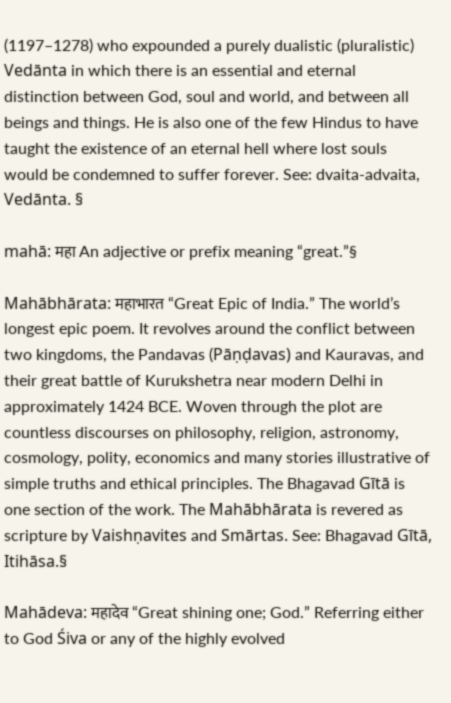(1197–1278) who expounded a purely dualistic (pluralistic) Vedānta in which there is an essential and eternal distinction between God, soul and world, and between all beings and things. He is also one of the few Hindus to have taught the existence of an eternal hell where lost souls would be condemned to suffer forever. See: dvaita-advaita, Vedānta. §

mahā: महा An adjective or prefix meaning “great.”§

Mahābhārata: महाभारत “Great Epic of India.” The world’s longest epic poem. It revolves around the conflict between two kingdoms, the Pandavas (Pāṇḍavas) and Kauravas, and their great battle of Kurukshetra near modern Delhi in approximately 1424 BCE. Woven through the plot are countless discourses on philosophy, religion, astronomy, cosmology, polity, economics and many stories illustrative of simple truths and ethical principles. The Bhagavad Gītā is one section of the work. The Mahābhārata is revered as scripture by Vaishṇavites and Smārtas. See: Bhagavad Gītā, Itihāsa.§

Mahādeva: महादेव “Great shining one; God.” Referring either to God Śiva or any of the highly evolved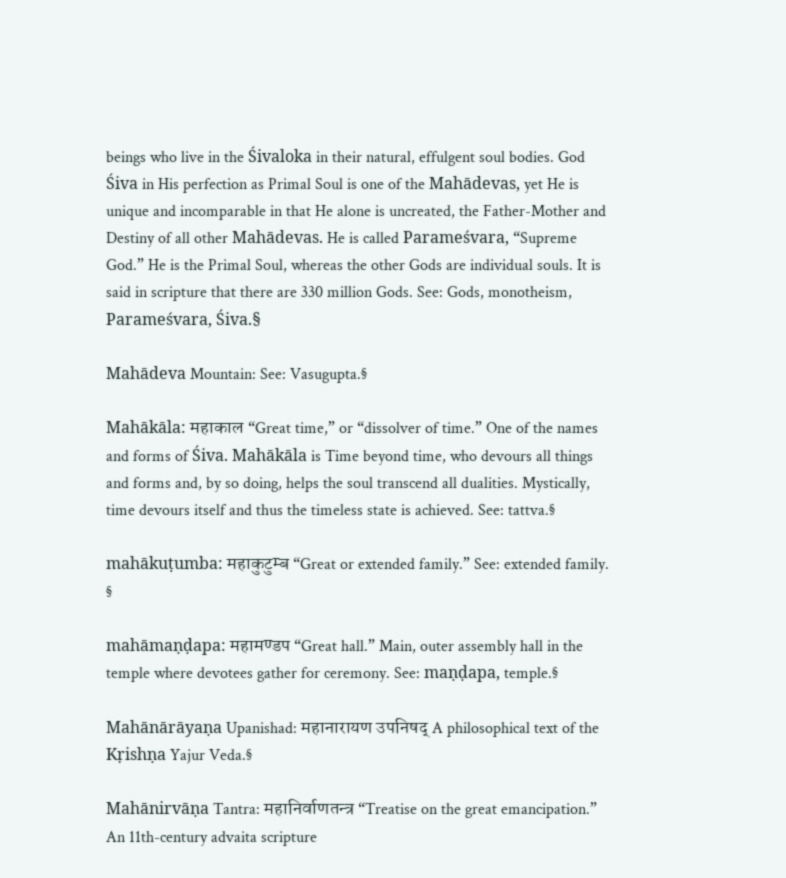beings who live in the Śivaloka in their natural, effulgent soul bodies. God Śiva in His perfection as Primal Soul is one of the Mahādevas, yet He is unique and incomparable in that He alone is uncreated, the Father-Mother and Destiny of all other Mahādevas. He is called Parameśvara, “Supreme God.” He is the Primal Soul, whereas the other Gods are individual souls. It is said in scripture that there are 330 million Gods. See: Gods, monotheism, Parameśvara, Śiva.§

Mahādeva Mountain: See: Vasugupta.§

Mahākāla: महाकाल “Great time,” or “dissolver of time.” One of the names and forms of Śiva. Mahākāla is Time beyond time, who devours all things and forms and, by so doing, helps the soul transcend all dualities. Mystically, time devours itself and thus the timeless state is achieved. See: tattva.§

mahākuṭumba: महाकुटुम्ब “Great or extended family.” See: extended family. §

mahāmaṇḍapa: महामण्डप “Great hall.” Main, outer assembly hall in the temple where devotees gather for ceremony. See: maṇḍapa, temple.§

Mahānārāyaṇa Upanishad: महानारायण उपनिषद् A philosophical text of the Kṛishṇa Yajur Veda.§

Mahānirvāṇa Tantra: महानिर्वाणतन्त्र “Treatise on the great emancipation.” An 11th-century advaita scripture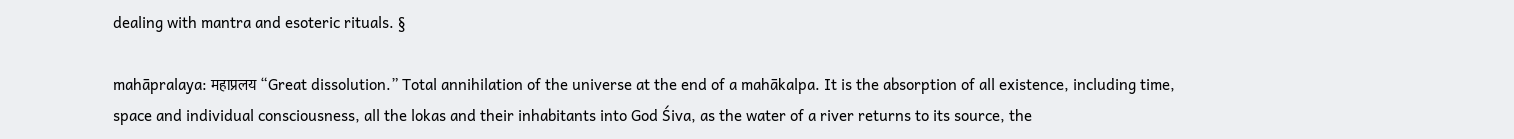dealing with mantra and esoteric rituals. §

mahāpralaya: महाप्रलय “Great dissolution.” Total annihilation of the universe at the end of a mahākalpa. It is the absorption of all existence, including time, space and individual consciousness, all the lokas and their inhabitants into God Śiva, as the water of a river returns to its source, the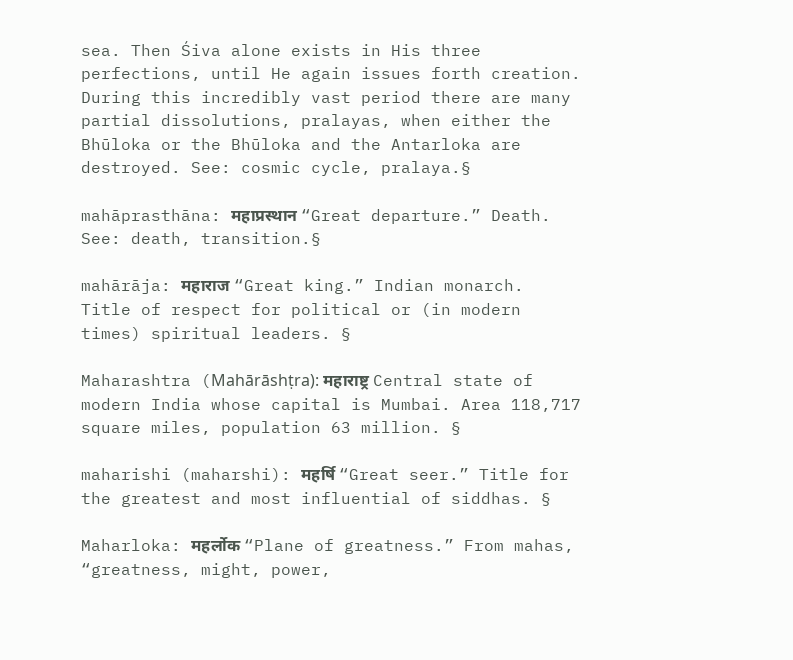sea. Then Śiva alone exists in His three perfections, until He again issues forth creation. During this incredibly vast period there are many partial dissolutions, pralayas, when either the Bhūloka or the Bhūloka and the Antarloka are destroyed. See: cosmic cycle, pralaya.§

mahāprasthāna: महाप्रस्थान “Great departure.” Death. See: death, transition.§

mahārāja: महाराज “Great king.” Indian monarch. Title of respect for political or (in modern times) spiritual leaders. §

Maharashtra (Mahārāshṭra): महाराष्ट्र Central state of modern India whose capital is Mumbai. Area 118,717 square miles, population 63 million. §

maharishi (maharshi): महर्षि “Great seer.” Title for the greatest and most influential of siddhas. §

Maharloka: महर्लोक “Plane of greatness.” From mahas, “greatness, might, power,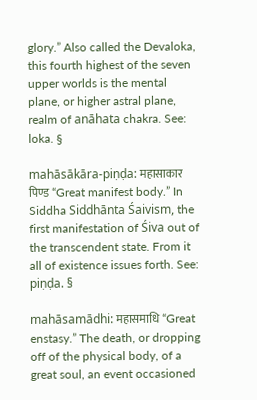glory.” Also called the Devaloka, this fourth highest of the seven upper worlds is the mental plane, or higher astral plane, realm of anāhata chakra. See: loka. §

mahāsākāra-piṇḍa: महासाकार पिण्ड “Great manifest body.” In Siddha Siddhānta Śaivism, the first manifestation of Śiva out of the transcendent state. From it all of existence issues forth. See: piṇḍa. §

mahāsamādhi: महासमाधि “Great enstasy.” The death, or dropping off of the physical body, of a great soul, an event occasioned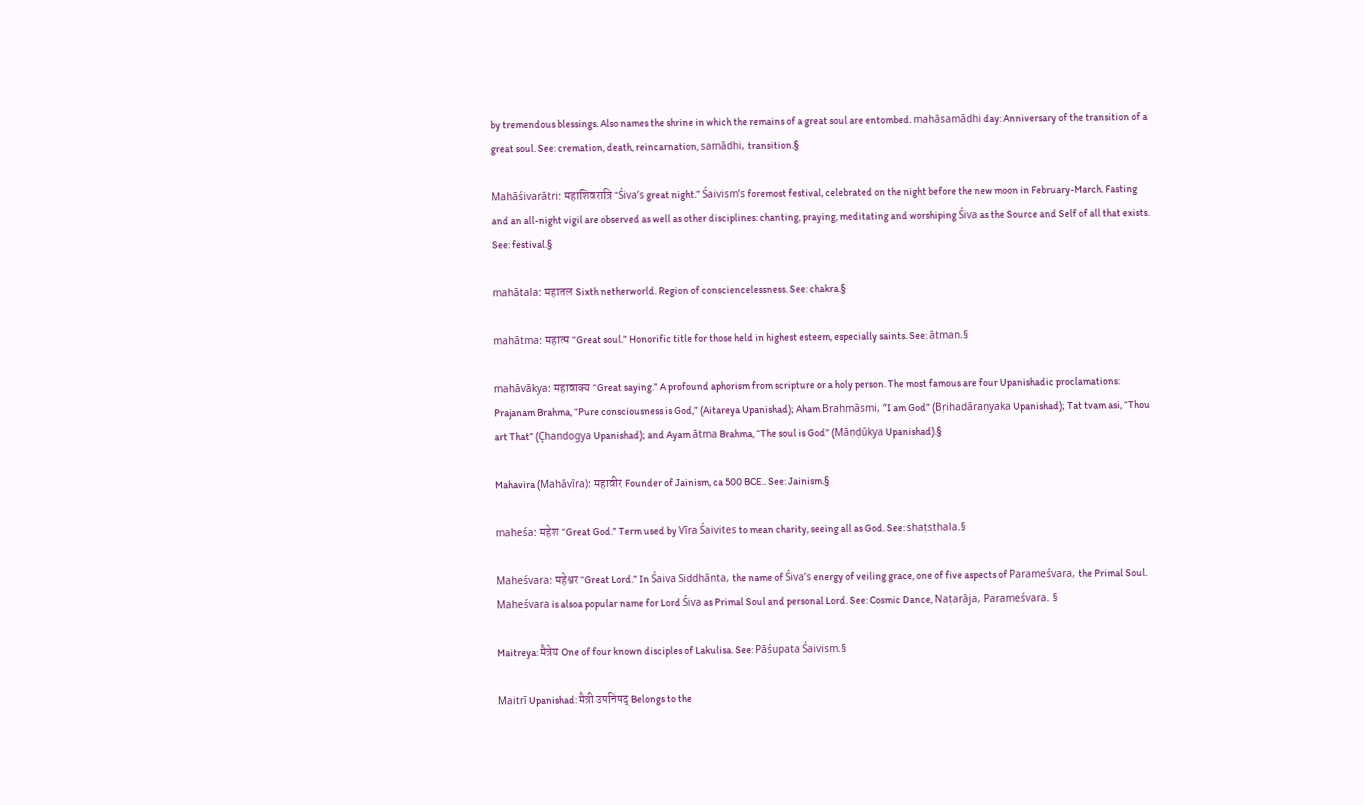by tremendous blessings. Also names the shrine in which the remains of a great soul are entombed. mahāsamādhi day: Anniversary of the transition of a great soul. See: cremation, death, reincarnation, samādhi, transition.§

Mahāśivarātri: महाशिवरात्रि “Śiva’s great night.” Śaivism’s foremost festival, celebrated on the night before the new moon in February-March. Fasting and an all-night vigil are observed as well as other disciplines: chanting, praying, meditating and worshiping Śiva as the Source and Self of all that exists. See: festival.§

mahātala: महातल Sixth netherworld. Region of consciencelessness. See: chakra.§

mahātma: महात्म “Great soul.” Honorific title for those held in highest esteem, especially saints. See: ātman.§

mahāvākya: महावाक्य “Great saying.” A profound aphorism from scripture or a holy person. The most famous are four Upanishadic proclamations: Prajanam Brahma, “Pure consciousness is God,” (Aitareya Upanishad); Aham Brahmāsmi, “I am God” (Bṛihadāraṇyaka Upanishad); Tat tvam asi, “Thou art That” (Çhandogya Upanishad); and Ayam ātma Brahma, “The soul is God” (Māṇḍūkya Upanishad).§

Mahavira (Mahāvīra): महावीर Founder of Jainism, ca 500 BCE.. See: Jainism.§

maheśa: महेश “Great God.” Term used by Vīra Śaivites to mean charity, seeing all as God. See: shaṭsthala.§

Maheśvara: महेश्वर “Great Lord.” In Śaiva Siddhānta, the name of Śiva’s energy of veiling grace, one of five aspects of Parameśvara, the Primal Soul. Maheśvara is alsoa popular name for Lord Śiva as Primal Soul and personal Lord. See: Cosmic Dance, Naṭarāja, Parameśvara. §

Maitreya: मैत्रेय One of four known disciples of Lakulisa. See: Pāśupata Śaivism.§

Maitrī Upanishad: मैत्री उपनिषद् Belongs to the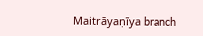Maitrāyaṇīya branch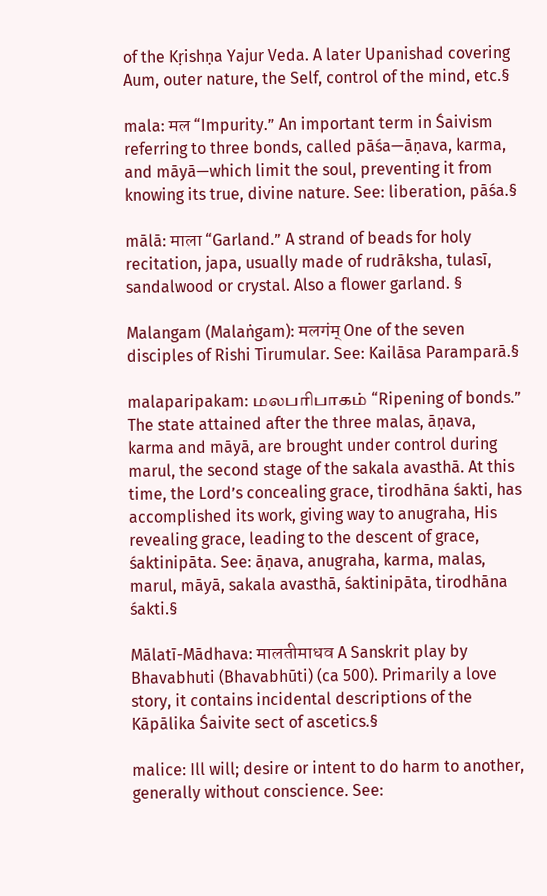of the Kṛishṇa Yajur Veda. A later Upanishad covering Aum, outer nature, the Self, control of the mind, etc.§

mala: मल “Impurity.” An important term in Śaivism referring to three bonds, called pāśa—āṇava, karma, and māyā—which limit the soul, preventing it from knowing its true, divine nature. See: liberation, pāśa.§

mālā: माला “Garland.” A strand of beads for holy recitation, japa, usually made of rudrāksha, tulasī, sandalwood or crystal. Also a flower garland. §

Malangam (Malaṅgam): मलगंम् One of the seven disciples of Rishi Tirumular. See: Kailāsa Paramparā.§

malaparipakam: மலபரிபாகம் “Ripening of bonds.” The state attained after the three malas, āṇava, karma and māyā, are brought under control during marul, the second stage of the sakala avasthā. At this time, the Lord’s concealing grace, tirodhāna śakti, has accomplished its work, giving way to anugraha, His revealing grace, leading to the descent of grace, śaktinipāta. See: āṇava, anugraha, karma, malas, marul, māyā, sakala avasthā, śaktinipāta, tirodhāna śakti.§

Mālatī-Mādhava: मालतीमाधव A Sanskrit play by Bhavabhuti (Bhavabhūti) (ca 500). Primarily a love story, it contains incidental descriptions of the Kāpālika Śaivite sect of ascetics.§

malice: Ill will; desire or intent to do harm to another, generally without conscience. See: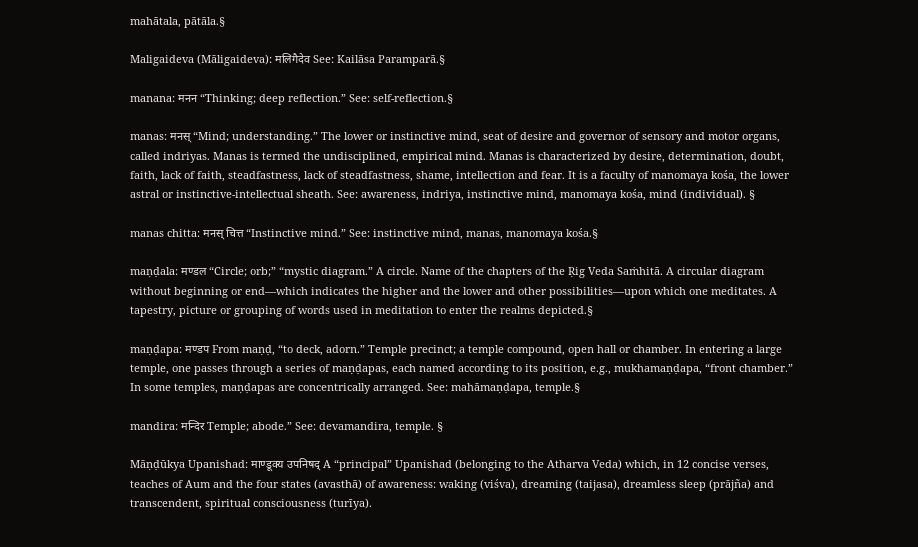mahātala, pātāla.§

Maligaideva (Māligaideva): मलिगैदेव See: Kailāsa Paramparā.§

manana: मनन “Thinking; deep reflection.” See: self-reflection.§

manas: मनस् “Mind; understanding.” The lower or instinctive mind, seat of desire and governor of sensory and motor organs, called indriyas. Manas is termed the undisciplined, empirical mind. Manas is characterized by desire, determination, doubt, faith, lack of faith, steadfastness, lack of steadfastness, shame, intellection and fear. It is a faculty of manomaya kośa, the lower astral or instinctive-intellectual sheath. See: awareness, indriya, instinctive mind, manomaya kośa, mind (individual). §

manas chitta: मनस् चित्त “Instinctive mind.” See: instinctive mind, manas, manomaya kośa.§

maṇḍala: मण्डल “Circle; orb;” “mystic diagram.” A circle. Name of the chapters of the Ṛig Veda Saṁhitā. A circular diagram without beginning or end—which indicates the higher and the lower and other possibilities—upon which one meditates. A tapestry, picture or grouping of words used in meditation to enter the realms depicted.§

maṇḍapa: मण्डप From maṇḍ, “to deck, adorn.” Temple precinct; a temple compound, open hall or chamber. In entering a large temple, one passes through a series of maṇḍapas, each named according to its position, e.g., mukhamaṇḍapa, “front chamber.” In some temples, maṇḍapas are concentrically arranged. See: mahāmaṇḍapa, temple.§

mandira: मन्दिर Temple; abode.” See: devamandira, temple. §

Māṇḍūkya Upanishad: माण्डूक्य उपनिषद् A “principal” Upanishad (belonging to the Atharva Veda) which, in 12 concise verses, teaches of Aum and the four states (avasthā) of awareness: waking (viśva), dreaming (taijasa), dreamless sleep (prājña) and transcendent, spiritual consciousness (turīya).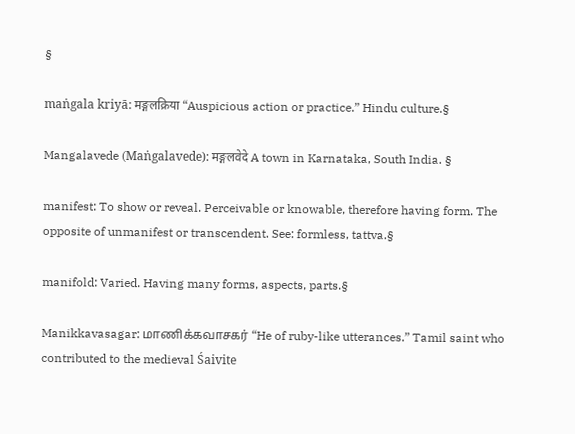§

maṅgala kriyā: मङ्गलक्रिया “Auspicious action or practice.” Hindu culture.§

Mangalavede (Maṅgalavede): मङ्गलवेदे A town in Karnataka, South India. §

manifest: To show or reveal. Perceivable or knowable, therefore having form. The opposite of unmanifest or transcendent. See: formless, tattva.§

manifold: Varied. Having many forms, aspects, parts.§

Manikkavasagar: மாணிக்கவாசகர் “He of ruby-like utterances.” Tamil saint who contributed to the medieval Śaivite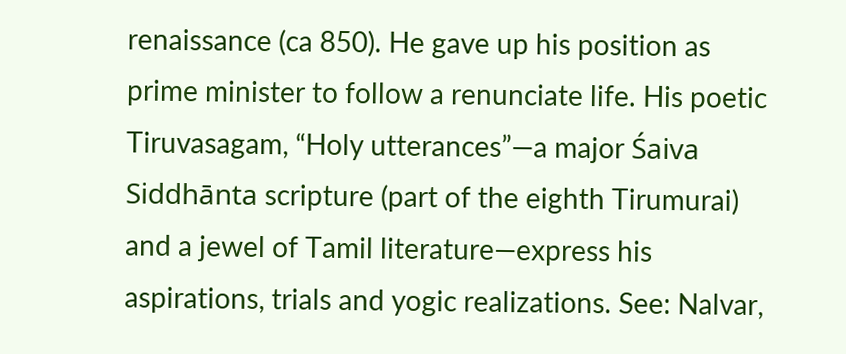renaissance (ca 850). He gave up his position as prime minister to follow a renunciate life. His poetic Tiruvasagam, “Holy utterances”—a major Śaiva Siddhānta scripture (part of the eighth Tirumurai) and a jewel of Tamil literature—express his aspirations, trials and yogic realizations. See: Nalvar,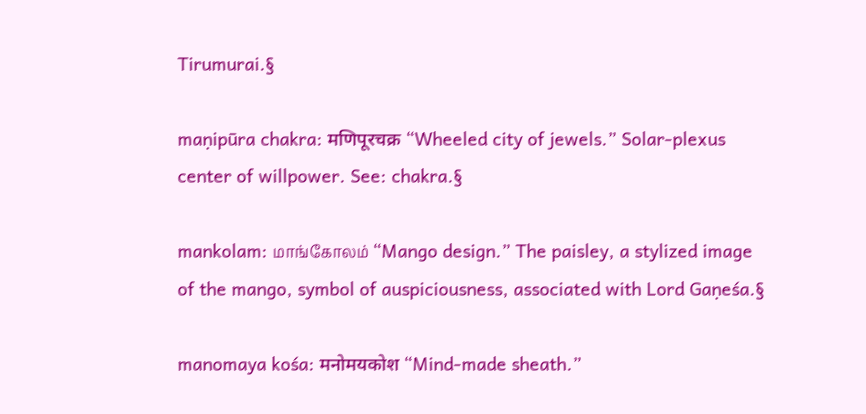Tirumurai.§

maṇipūra chakra: मणिपूरचक्र “Wheeled city of jewels.” Solar-plexus center of willpower. See: chakra.§

mankolam: மாங்கோலம் “Mango design.” The paisley, a stylized image of the mango, symbol of auspiciousness, associated with Lord Gaṇeśa.§

manomaya kośa: मनोमयकोश “Mind-made sheath.”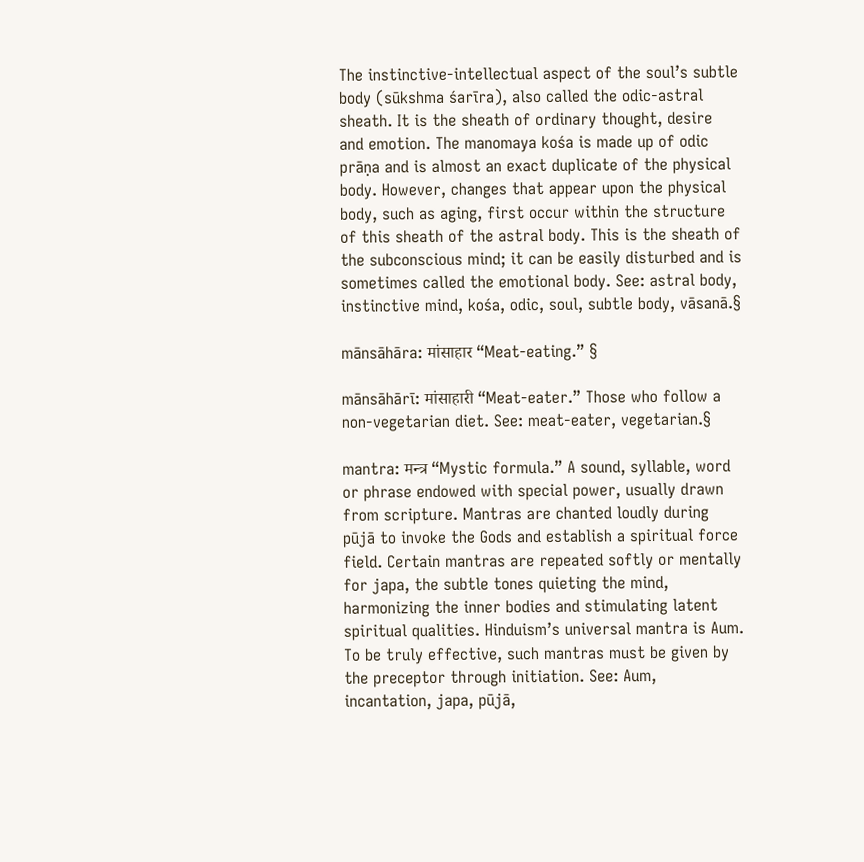The instinctive-intellectual aspect of the soul’s subtle body (sūkshma śarīra), also called the odic-astral sheath. It is the sheath of ordinary thought, desire and emotion. The manomaya kośa is made up of odic prāṇa and is almost an exact duplicate of the physical body. However, changes that appear upon the physical body, such as aging, first occur within the structure of this sheath of the astral body. This is the sheath of the subconscious mind; it can be easily disturbed and is sometimes called the emotional body. See: astral body, instinctive mind, kośa, odic, soul, subtle body, vāsanā.§

mānsāhāra: मांसाहार “Meat-eating.” §

mānsāhārī: मांसाहारी “Meat-eater.” Those who follow a non-vegetarian diet. See: meat-eater, vegetarian.§

mantra: मन्त्र “Mystic formula.” A sound, syllable, word or phrase endowed with special power, usually drawn from scripture. Mantras are chanted loudly during pūjā to invoke the Gods and establish a spiritual force field. Certain mantras are repeated softly or mentally for japa, the subtle tones quieting the mind, harmonizing the inner bodies and stimulating latent spiritual qualities. Hinduism’s universal mantra is Aum. To be truly effective, such mantras must be given by the preceptor through initiation. See: Aum, incantation, japa, pūjā,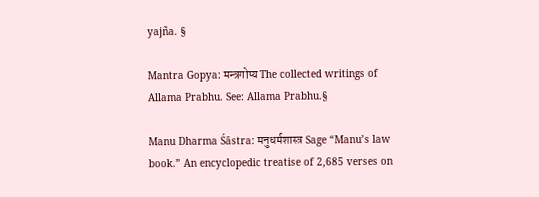yajña. §

Mantra Gopya: मन्त्रगोप्य The collected writings of Allama Prabhu. See: Allama Prabhu.§

Manu Dharma Śāstra: मनुधर्मशास्त्र Sage “Manu’s law book.” An encyclopedic treatise of 2,685 verses on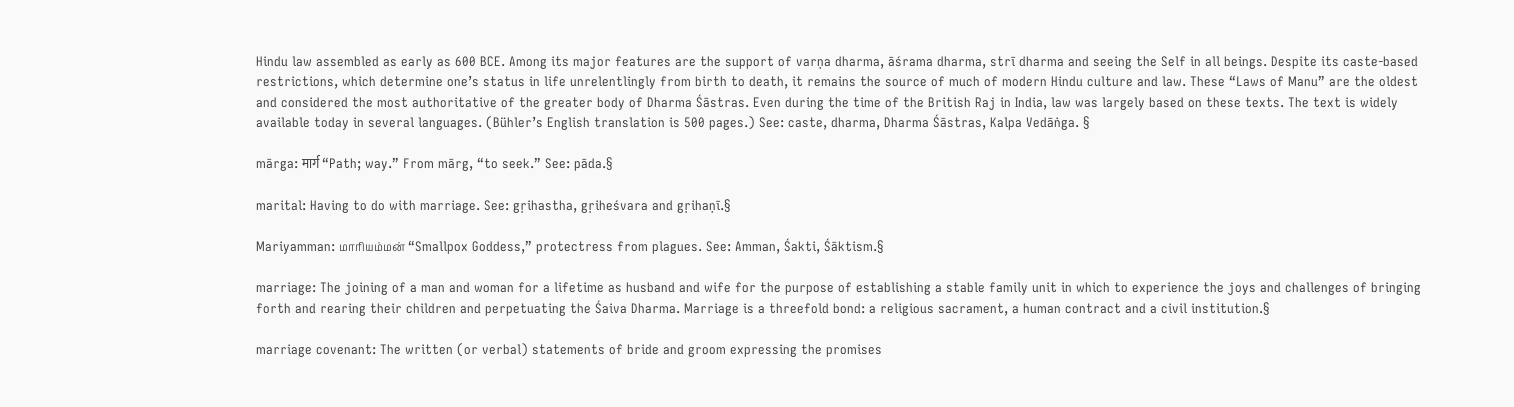Hindu law assembled as early as 600 BCE. Among its major features are the support of varṇa dharma, āśrama dharma, strī dharma and seeing the Self in all beings. Despite its caste-based restrictions, which determine one’s status in life unrelentlingly from birth to death, it remains the source of much of modern Hindu culture and law. These “Laws of Manu” are the oldest and considered the most authoritative of the greater body of Dharma Śāstras. Even during the time of the British Raj in India, law was largely based on these texts. The text is widely available today in several languages. (Bühler’s English translation is 500 pages.) See: caste, dharma, Dharma Śāstras, Kalpa Vedāṅga. §

mārga: मार्ग “Path; way.” From mārg, “to seek.” See: pāda.§

marital: Having to do with marriage. See: gṛihastha, gṛiheśvara and gṛihaṇī.§

Mariyamman: மாரியம்மன் “Smallpox Goddess,” protectress from plagues. See: Amman, Śakti, Śāktism.§

marriage: The joining of a man and woman for a lifetime as husband and wife for the purpose of establishing a stable family unit in which to experience the joys and challenges of bringing forth and rearing their children and perpetuating the Śaiva Dharma. Marriage is a threefold bond: a religious sacrament, a human contract and a civil institution.§

marriage covenant: The written (or verbal) statements of bride and groom expressing the promises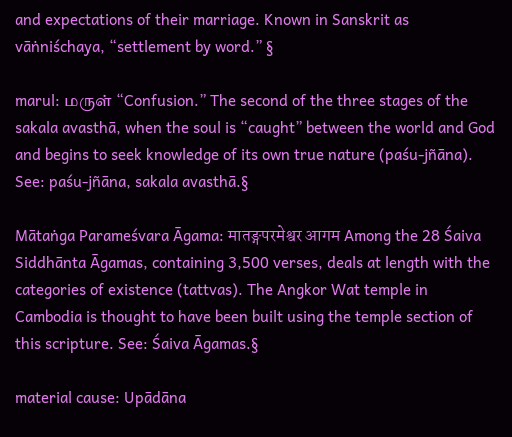and expectations of their marriage. Known in Sanskrit as vāṅniśchaya, “settlement by word.” §

marul: மருள் “Confusion.” The second of the three stages of the sakala avasthā, when the soul is “caught” between the world and God and begins to seek knowledge of its own true nature (paśu-jñāna). See: paśu-jñāna, sakala avasthā.§

Mātaṅga Parameśvara Āgama: मातङ्गपरमेश्वर आगम Among the 28 Śaiva Siddhānta Āgamas, containing 3,500 verses, deals at length with the categories of existence (tattvas). The Angkor Wat temple in Cambodia is thought to have been built using the temple section of this scripture. See: Śaiva Āgamas.§

material cause: Upādāna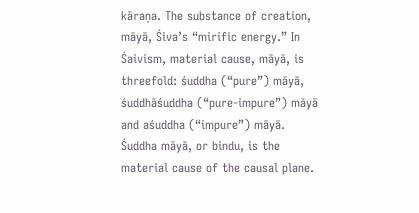kāraṇa. The substance of creation, māyā, Śiva’s “mirific energy.” In Śaivism, material cause, māyā, is threefold: śuddha (“pure”) māyā, śuddhāśuddha (“pure-impure”) māyā and aśuddha (“impure”) māyā. Śuddha māyā, or bindu, is the material cause of the causal plane.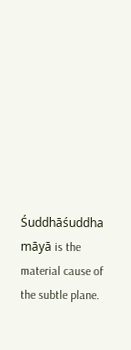Śuddhāśuddha māyā is the material cause of the subtle plane.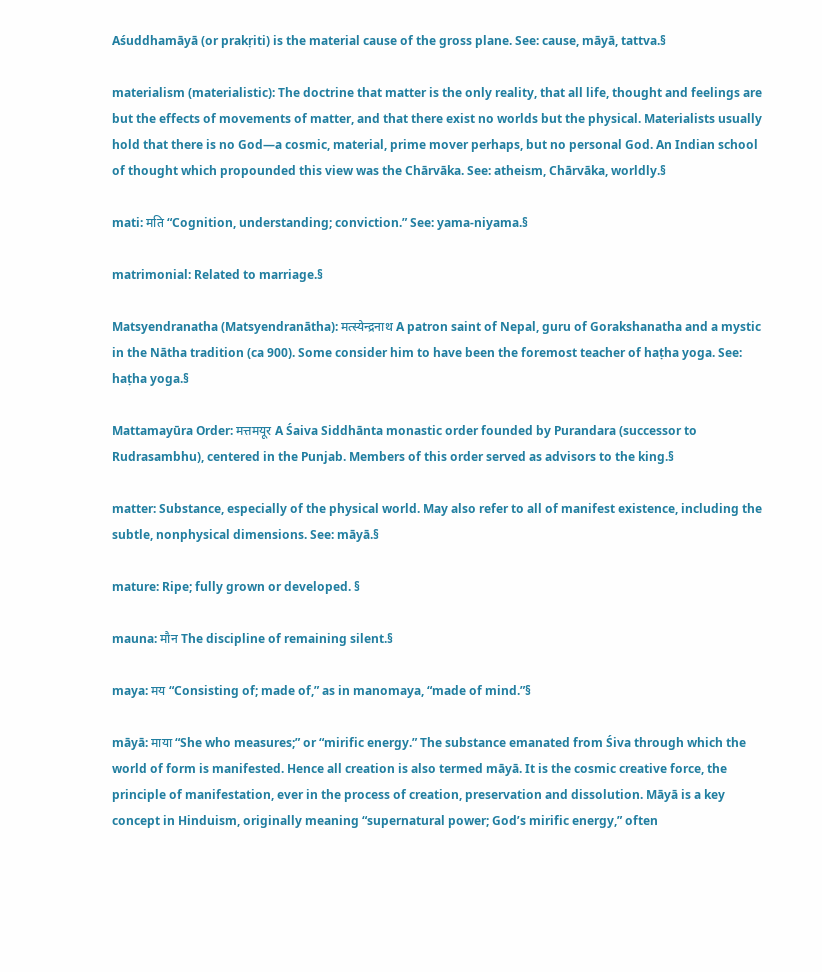Aśuddhamāyā (or prakṛiti) is the material cause of the gross plane. See: cause, māyā, tattva.§

materialism (materialistic): The doctrine that matter is the only reality, that all life, thought and feelings are but the effects of movements of matter, and that there exist no worlds but the physical. Materialists usually hold that there is no God—a cosmic, material, prime mover perhaps, but no personal God. An Indian school of thought which propounded this view was the Chārvāka. See: atheism, Chārvāka, worldly.§

mati: मति “Cognition, understanding; conviction.” See: yama-niyama.§

matrimonial: Related to marriage.§

Matsyendranatha (Matsyendranātha): मत्स्येन्द्रनाथ A patron saint of Nepal, guru of Gorakshanatha and a mystic in the Nātha tradition (ca 900). Some consider him to have been the foremost teacher of haṭha yoga. See: haṭha yoga.§

Mattamayūra Order: मत्तमयूर A Śaiva Siddhānta monastic order founded by Purandara (successor to Rudrasambhu), centered in the Punjab. Members of this order served as advisors to the king.§

matter: Substance, especially of the physical world. May also refer to all of manifest existence, including the subtle, nonphysical dimensions. See: māyā.§

mature: Ripe; fully grown or developed. §

mauna: मौन The discipline of remaining silent.§

maya: मय “Consisting of; made of,” as in manomaya, “made of mind.”§

māyā: माया “She who measures;” or “mirific energy.” The substance emanated from Śiva through which the world of form is manifested. Hence all creation is also termed māyā. It is the cosmic creative force, the principle of manifestation, ever in the process of creation, preservation and dissolution. Māyā is a key concept in Hinduism, originally meaning “supernatural power; God’s mirific energy,” often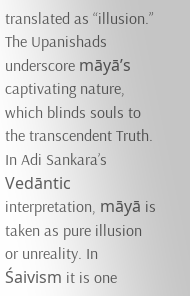translated as “illusion.” The Upanishads underscore māyā’s captivating nature, which blinds souls to the transcendent Truth. In Adi Sankara’s Vedāntic interpretation, māyā is taken as pure illusion or unreality. In Śaivism it is one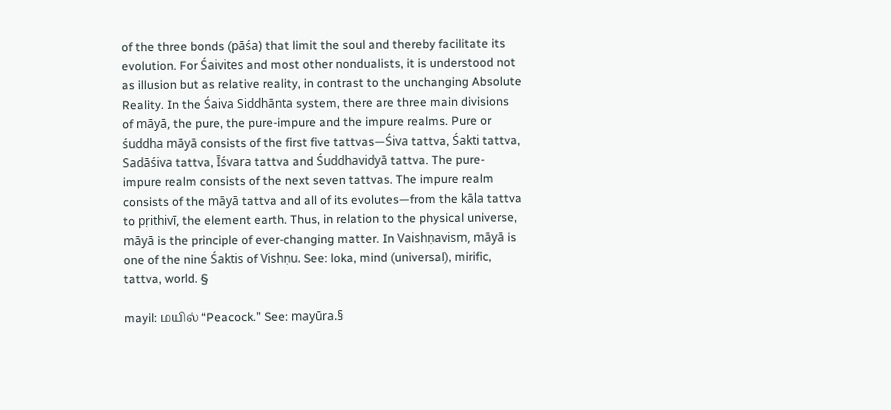of the three bonds (pāśa) that limit the soul and thereby facilitate its evolution. For Śaivites and most other nondualists, it is understood not as illusion but as relative reality, in contrast to the unchanging Absolute Reality. In the Śaiva Siddhānta system, there are three main divisions of māyā, the pure, the pure-impure and the impure realms. Pure or śuddha māyā consists of the first five tattvas—Śiva tattva, Śakti tattva, Sadāśiva tattva, Īśvara tattva and Śuddhavidyā tattva. The pure-impure realm consists of the next seven tattvas. The impure realm consists of the māyā tattva and all of its evolutes—from the kāla tattva to pṛithivī, the element earth. Thus, in relation to the physical universe, māyā is the principle of ever-changing matter. In Vaishṇavism, māyā is one of the nine Śaktis of Vishṇu. See: loka, mind (universal), mirific, tattva, world. §

mayil: மயில் “Peacock.” See: mayūra.§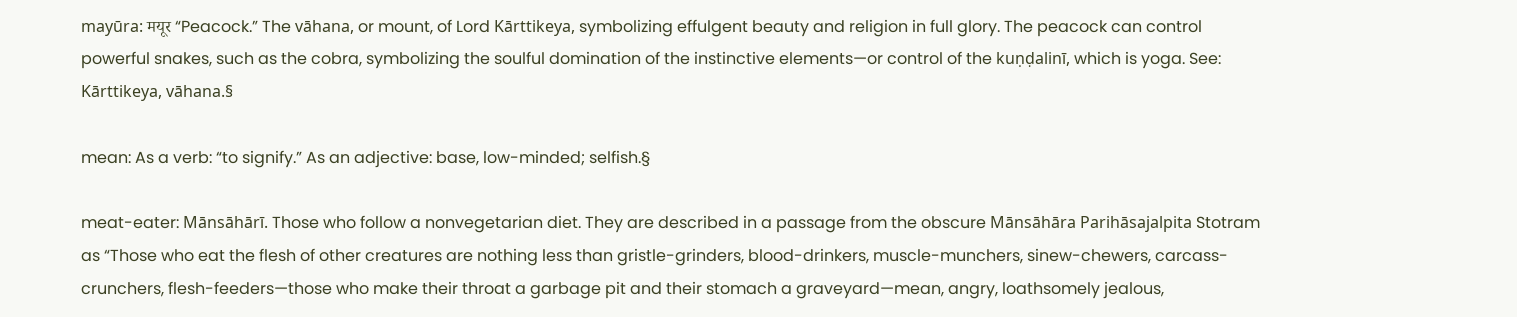mayūra: मयूर “Peacock.” The vāhana, or mount, of Lord Kārttikeya, symbolizing effulgent beauty and religion in full glory. The peacock can control powerful snakes, such as the cobra, symbolizing the soulful domination of the instinctive elements—or control of the kuṇḍalinī, which is yoga. See: Kārttikeya, vāhana.§

mean: As a verb: “to signify.” As an adjective: base, low-minded; selfish.§

meat-eater: Mānsāhārī. Those who follow a nonvegetarian diet. They are described in a passage from the obscure Mānsāhāra Parihāsajalpita Stotram as “Those who eat the flesh of other creatures are nothing less than gristle-grinders, blood-drinkers, muscle-munchers, sinew-chewers, carcass-crunchers, flesh-feeders—those who make their throat a garbage pit and their stomach a graveyard—mean, angry, loathsomely jealous,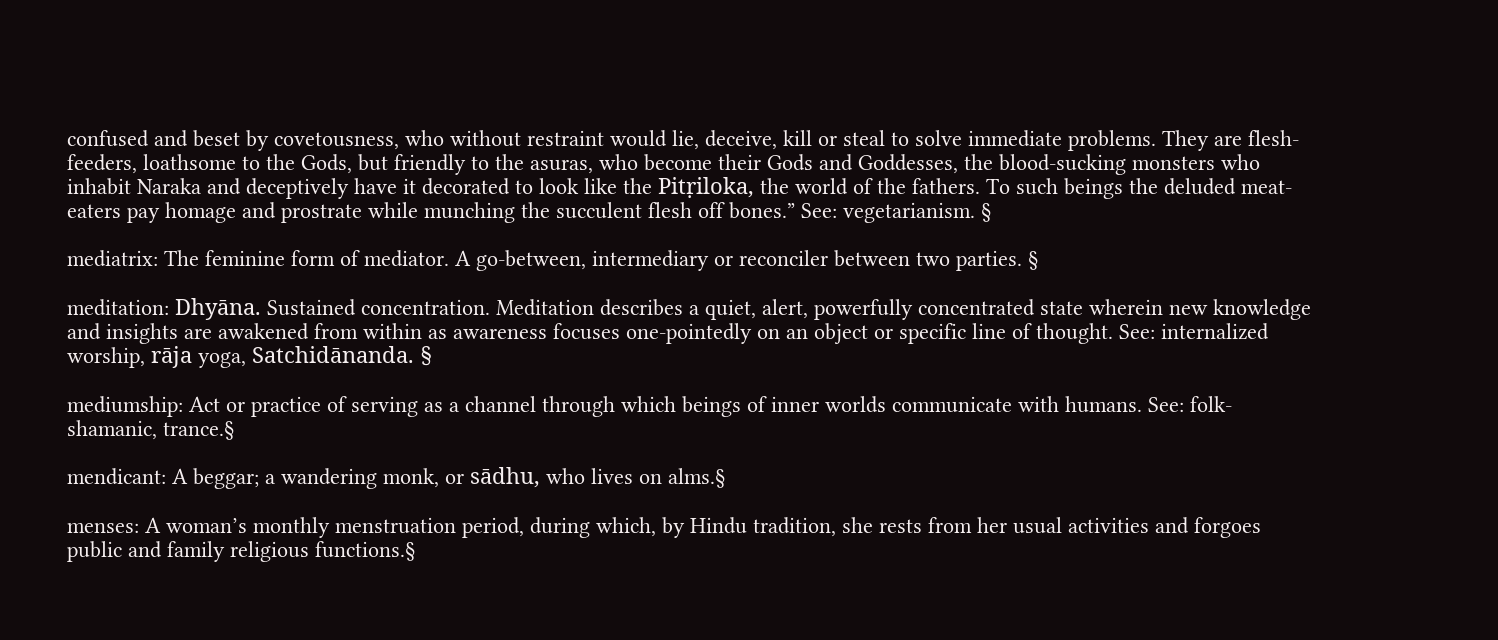confused and beset by covetousness, who without restraint would lie, deceive, kill or steal to solve immediate problems. They are flesh-feeders, loathsome to the Gods, but friendly to the asuras, who become their Gods and Goddesses, the blood-sucking monsters who inhabit Naraka and deceptively have it decorated to look like the Pitṛiloka, the world of the fathers. To such beings the deluded meat-eaters pay homage and prostrate while munching the succulent flesh off bones.” See: vegetarianism. §

mediatrix: The feminine form of mediator. A go-between, intermediary or reconciler between two parties. §

meditation: Dhyāna. Sustained concentration. Meditation describes a quiet, alert, powerfully concentrated state wherein new knowledge and insights are awakened from within as awareness focuses one-pointedly on an object or specific line of thought. See: internalized worship, rāja yoga, Satchidānanda. §

mediumship: Act or practice of serving as a channel through which beings of inner worlds communicate with humans. See: folk-shamanic, trance.§

mendicant: A beggar; a wandering monk, or sādhu, who lives on alms.§

menses: A woman’s monthly menstruation period, during which, by Hindu tradition, she rests from her usual activities and forgoes public and family religious functions.§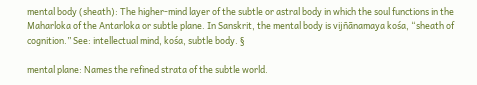mental body (sheath): The higher-mind layer of the subtle or astral body in which the soul functions in the Maharloka of the Antarloka or subtle plane. In Sanskrit, the mental body is vijñānamaya kośa, “sheath of cognition.” See: intellectual mind, kośa, subtle body. §

mental plane: Names the refined strata of the subtle world.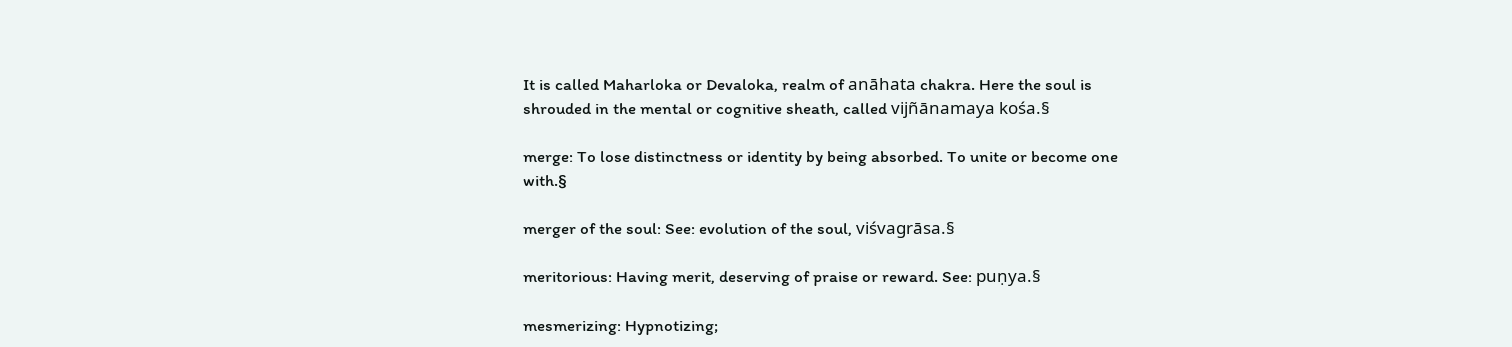It is called Maharloka or Devaloka, realm of anāhata chakra. Here the soul is shrouded in the mental or cognitive sheath, called vijñānamaya kośa.§

merge: To lose distinctness or identity by being absorbed. To unite or become one with.§

merger of the soul: See: evolution of the soul, viśvagrāsa.§

meritorious: Having merit, deserving of praise or reward. See: puṇya.§

mesmerizing: Hypnotizing;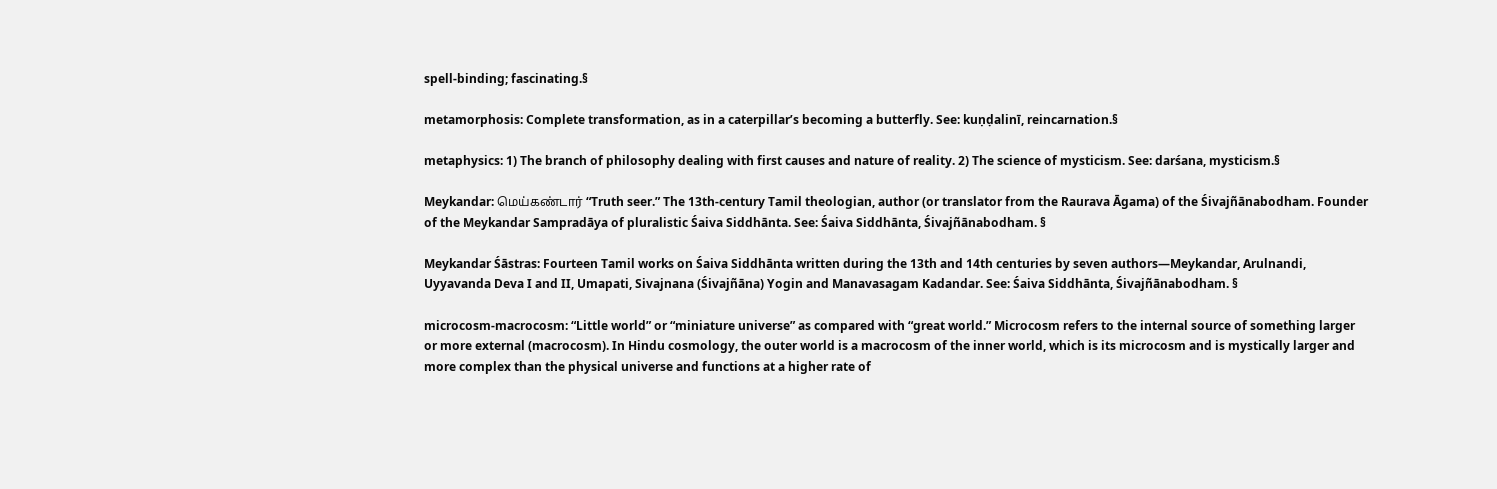spell-binding; fascinating.§

metamorphosis: Complete transformation, as in a caterpillar’s becoming a butterfly. See: kuṇḍalinī, reincarnation.§

metaphysics: 1) The branch of philosophy dealing with first causes and nature of reality. 2) The science of mysticism. See: darśana, mysticism.§

Meykandar: மெய்கண்டார் “Truth seer.” The 13th-century Tamil theologian, author (or translator from the Raurava Āgama) of the Śivajñānabodham. Founder of the Meykandar Sampradāya of pluralistic Śaiva Siddhānta. See: Śaiva Siddhānta, Śivajñānabodham. §

Meykandar Śāstras: Fourteen Tamil works on Śaiva Siddhānta written during the 13th and 14th centuries by seven authors—Meykandar, Arulnandi, Uyyavanda Deva I and II, Umapati, Sivajnana (Śivajñāna) Yogin and Manavasagam Kadandar. See: Śaiva Siddhānta, Śivajñānabodham. §

microcosm-macrocosm: “Little world” or “miniature universe” as compared with “great world.” Microcosm refers to the internal source of something larger or more external (macrocosm). In Hindu cosmology, the outer world is a macrocosm of the inner world, which is its microcosm and is mystically larger and more complex than the physical universe and functions at a higher rate of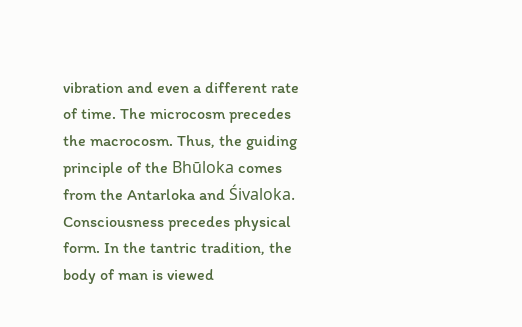vibration and even a different rate of time. The microcosm precedes the macrocosm. Thus, the guiding principle of the Bhūloka comes from the Antarloka and Śivaloka. Consciousness precedes physical form. In the tantric tradition, the body of man is viewed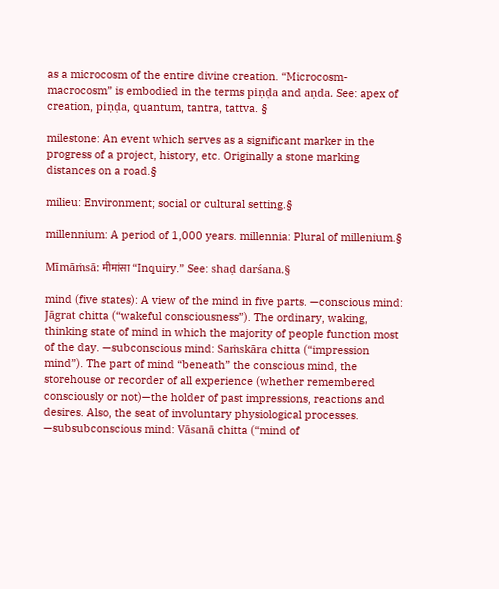as a microcosm of the entire divine creation. “Microcosm-macrocosm” is embodied in the terms piṇḍa and aṇda. See: apex of creation, piṇḍa, quantum, tantra, tattva. §

milestone: An event which serves as a significant marker in the progress of a project, history, etc. Originally a stone marking distances on a road.§

milieu: Environment; social or cultural setting.§

millennium: A period of 1,000 years. millennia: Plural of millenium.§

Mīmāṁsā: मीमांसा “Inquiry.” See: shaḍ darśana.§

mind (five states): A view of the mind in five parts. —conscious mind: Jāgrat chitta (“wakeful consciousness”). The ordinary, waking, thinking state of mind in which the majority of people function most of the day. —subconscious mind: Saṁskāra chitta (“impression mind”). The part of mind “beneath” the conscious mind, the storehouse or recorder of all experience (whether remembered consciously or not)—the holder of past impressions, reactions and desires. Also, the seat of involuntary physiological processes. —subsubconscious mind: Vāsanā chitta (“mind of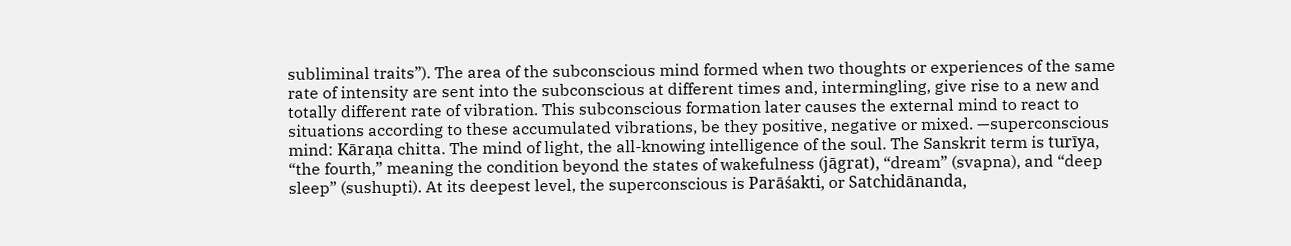subliminal traits”). The area of the subconscious mind formed when two thoughts or experiences of the same rate of intensity are sent into the subconscious at different times and, intermingling, give rise to a new and totally different rate of vibration. This subconscious formation later causes the external mind to react to situations according to these accumulated vibrations, be they positive, negative or mixed. —superconscious mind: Kāraṇa chitta. The mind of light, the all-knowing intelligence of the soul. The Sanskrit term is turīya, “the fourth,” meaning the condition beyond the states of wakefulness (jāgrat), “dream” (svapna), and “deep sleep” (sushupti). At its deepest level, the superconscious is Parāśakti, or Satchidānanda,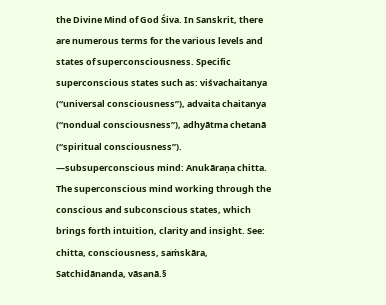the Divine Mind of God Śiva. In Sanskrit, there are numerous terms for the various levels and states of superconsciousness. Specific superconscious states such as: viśvachaitanya (“universal consciousness”), advaita chaitanya (“nondual consciousness”), adhyātma chetanā (“spiritual consciousness”). —subsuperconscious mind: Anukāraṇa chitta. The superconscious mind working through the conscious and subconscious states, which brings forth intuition, clarity and insight. See: chitta, consciousness, saṁskāra, Satchidānanda, vāsanā.§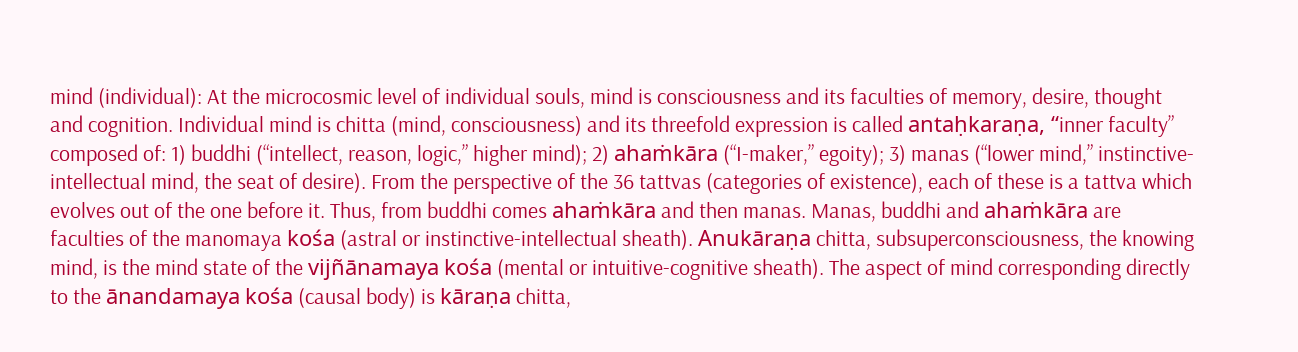mind (individual): At the microcosmic level of individual souls, mind is consciousness and its faculties of memory, desire, thought and cognition. Individual mind is chitta (mind, consciousness) and its threefold expression is called antaḥkaraṇa, “inner faculty” composed of: 1) buddhi (“intellect, reason, logic,” higher mind); 2) ahaṁkāra (“I-maker,” egoity); 3) manas (“lower mind,” instinctive-intellectual mind, the seat of desire). From the perspective of the 36 tattvas (categories of existence), each of these is a tattva which evolves out of the one before it. Thus, from buddhi comes ahaṁkāra and then manas. Manas, buddhi and ahaṁkāra are faculties of the manomaya kośa (astral or instinctive-intellectual sheath). Anukāraṇa chitta, subsuperconsciousness, the knowing mind, is the mind state of the vijñānamaya kośa (mental or intuitive-cognitive sheath). The aspect of mind corresponding directly to the ānandamaya kośa (causal body) is kāraṇa chitta,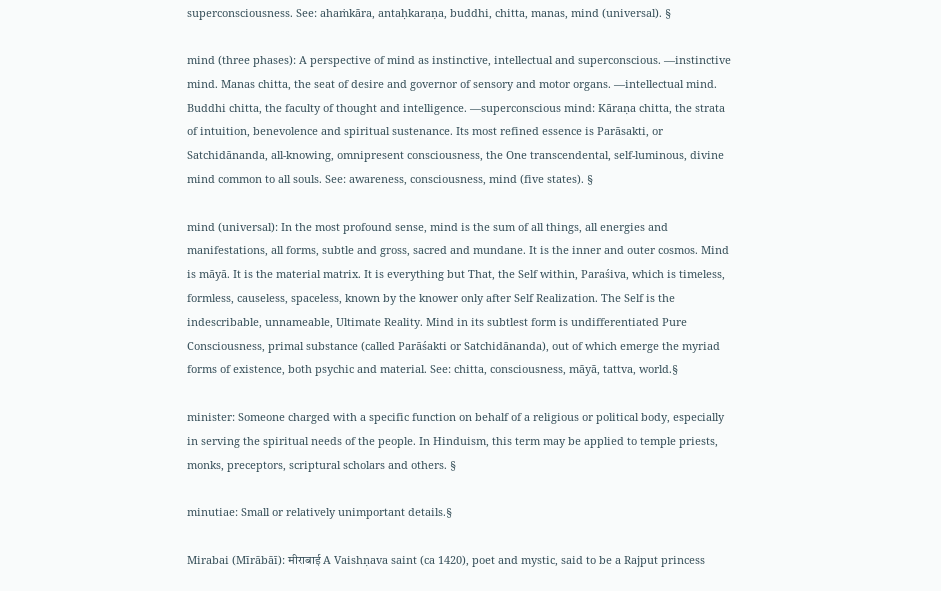superconsciousness. See: ahaṁkāra, antaḥkaraṇa, buddhi, chitta, manas, mind (universal). §

mind (three phases): A perspective of mind as instinctive, intellectual and superconscious. —instinctive mind. Manas chitta, the seat of desire and governor of sensory and motor organs. —intellectual mind. Buddhi chitta, the faculty of thought and intelligence. —superconscious mind: Kāraṇa chitta, the strata of intuition, benevolence and spiritual sustenance. Its most refined essence is Parāsakti, or Satchidānanda, all-knowing, omnipresent consciousness, the One transcendental, self-luminous, divine mind common to all souls. See: awareness, consciousness, mind (five states). §

mind (universal): In the most profound sense, mind is the sum of all things, all energies and manifestations, all forms, subtle and gross, sacred and mundane. It is the inner and outer cosmos. Mind is māyā. It is the material matrix. It is everything but That, the Self within, Paraśiva, which is timeless, formless, causeless, spaceless, known by the knower only after Self Realization. The Self is the indescribable, unnameable, Ultimate Reality. Mind in its subtlest form is undifferentiated Pure Consciousness, primal substance (called Parāśakti or Satchidānanda), out of which emerge the myriad forms of existence, both psychic and material. See: chitta, consciousness, māyā, tattva, world.§

minister: Someone charged with a specific function on behalf of a religious or political body, especially in serving the spiritual needs of the people. In Hinduism, this term may be applied to temple priests, monks, preceptors, scriptural scholars and others. §

minutiae: Small or relatively unimportant details.§

Mirabai (Mīrābāī): मीराबाई A Vaishṇava saint (ca 1420), poet and mystic, said to be a Rajput princess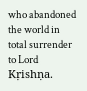who abandoned the world in total surrender to Lord Kṛishṇa.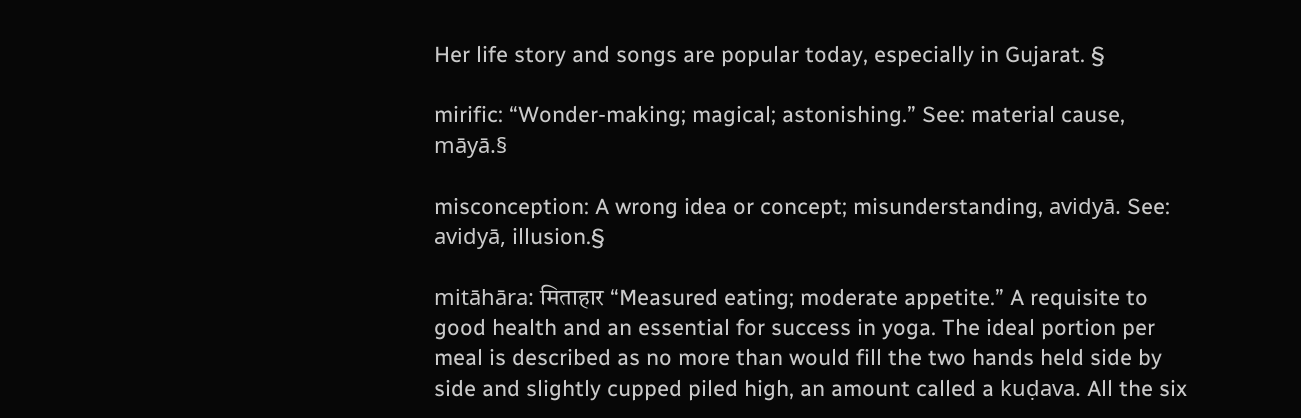Her life story and songs are popular today, especially in Gujarat. §

mirific: “Wonder-making; magical; astonishing.” See: material cause, māyā.§

misconception: A wrong idea or concept; misunderstanding, avidyā. See: avidyā, illusion.§

mitāhāra: मिताहार “Measured eating; moderate appetite.” A requisite to good health and an essential for success in yoga. The ideal portion per meal is described as no more than would fill the two hands held side by side and slightly cupped piled high, an amount called a kuḍava. All the six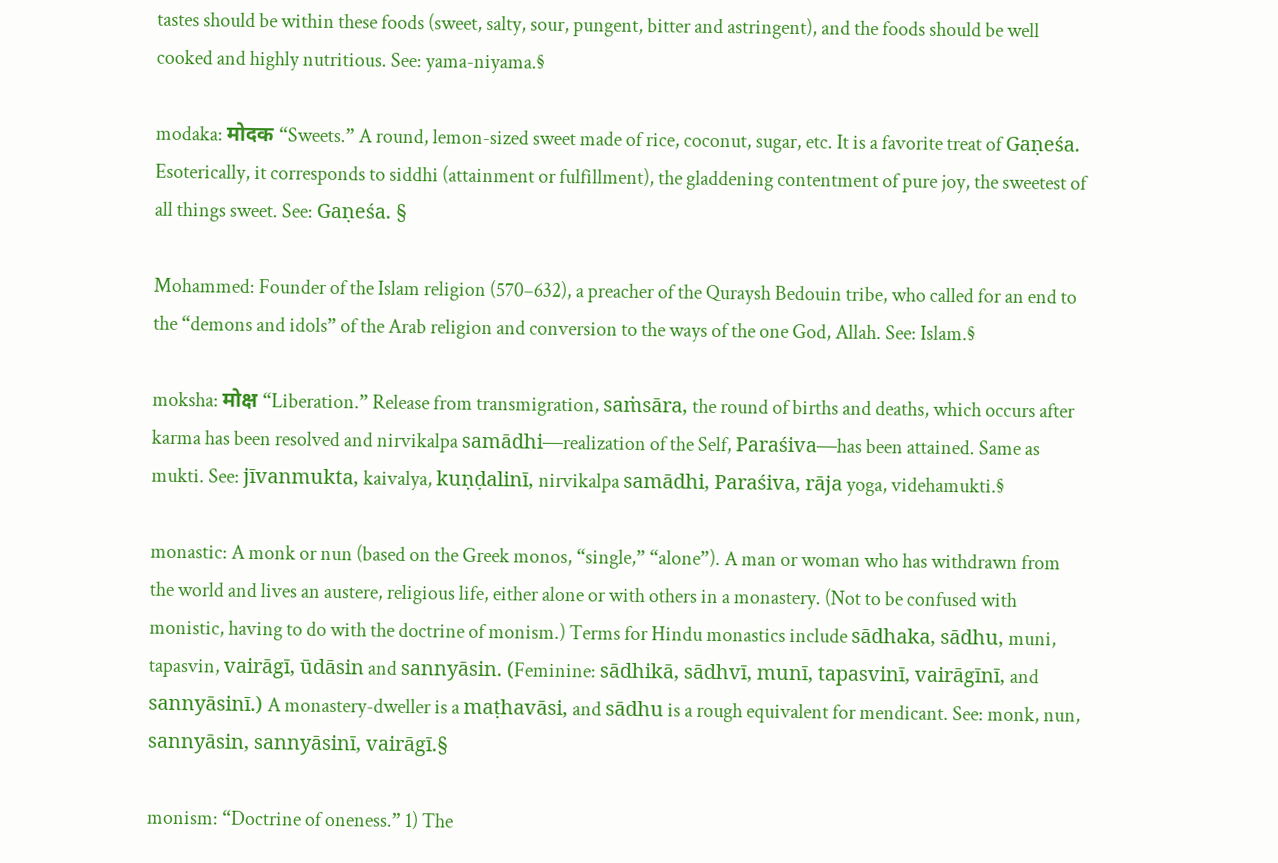tastes should be within these foods (sweet, salty, sour, pungent, bitter and astringent), and the foods should be well cooked and highly nutritious. See: yama-niyama.§

modaka: मोदक “Sweets.” A round, lemon-sized sweet made of rice, coconut, sugar, etc. It is a favorite treat of Gaṇeśa. Esoterically, it corresponds to siddhi (attainment or fulfillment), the gladdening contentment of pure joy, the sweetest of all things sweet. See: Gaṇeśa. §

Mohammed: Founder of the Islam religion (570–632), a preacher of the Quraysh Bedouin tribe, who called for an end to the “demons and idols” of the Arab religion and conversion to the ways of the one God, Allah. See: Islam.§

moksha: मोक्ष “Liberation.” Release from transmigration, saṁsāra, the round of births and deaths, which occurs after karma has been resolved and nirvikalpa samādhi—realization of the Self, Paraśiva—has been attained. Same as mukti. See: jīvanmukta, kaivalya, kuṇḍalinī, nirvikalpa samādhi, Paraśiva, rāja yoga, videhamukti.§

monastic: A monk or nun (based on the Greek monos, “single,” “alone”). A man or woman who has withdrawn from the world and lives an austere, religious life, either alone or with others in a monastery. (Not to be confused with monistic, having to do with the doctrine of monism.) Terms for Hindu monastics include sādhaka, sādhu, muni, tapasvin, vairāgī, ūdāsin and sannyāsin. (Feminine: sādhikā, sādhvī, munī, tapasvinī, vairāgīnī, and sannyāsinī.) A monastery-dweller is a maṭhavāsi, and sādhu is a rough equivalent for mendicant. See: monk, nun, sannyāsin, sannyāsinī, vairāgī.§

monism: “Doctrine of oneness.” 1) The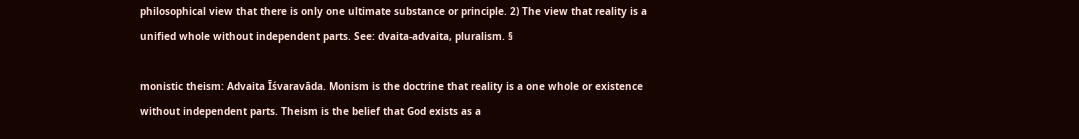philosophical view that there is only one ultimate substance or principle. 2) The view that reality is a unified whole without independent parts. See: dvaita-advaita, pluralism. §

monistic theism: Advaita Īśvaravāda. Monism is the doctrine that reality is a one whole or existence without independent parts. Theism is the belief that God exists as a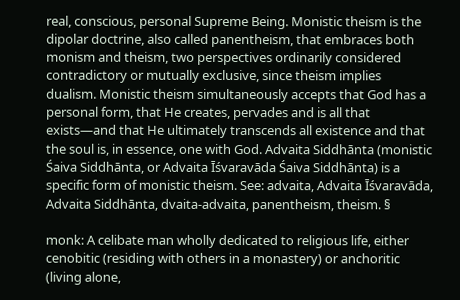real, conscious, personal Supreme Being. Monistic theism is the dipolar doctrine, also called panentheism, that embraces both monism and theism, two perspectives ordinarily considered contradictory or mutually exclusive, since theism implies dualism. Monistic theism simultaneously accepts that God has a personal form, that He creates, pervades and is all that exists—and that He ultimately transcends all existence and that the soul is, in essence, one with God. Advaita Siddhānta (monistic Śaiva Siddhānta, or Advaita Īśvaravāda Śaiva Siddhānta) is a specific form of monistic theism. See: advaita, Advaita Īśvaravāda, Advaita Siddhānta, dvaita-advaita, panentheism, theism. §

monk: A celibate man wholly dedicated to religious life, either cenobitic (residing with others in a monastery) or anchoritic (living alone,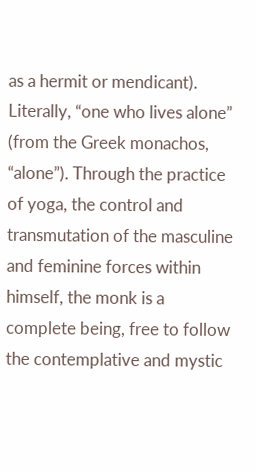as a hermit or mendicant). Literally, “one who lives alone” (from the Greek monachos, “alone”). Through the practice of yoga, the control and transmutation of the masculine and feminine forces within himself, the monk is a complete being, free to follow the contemplative and mystic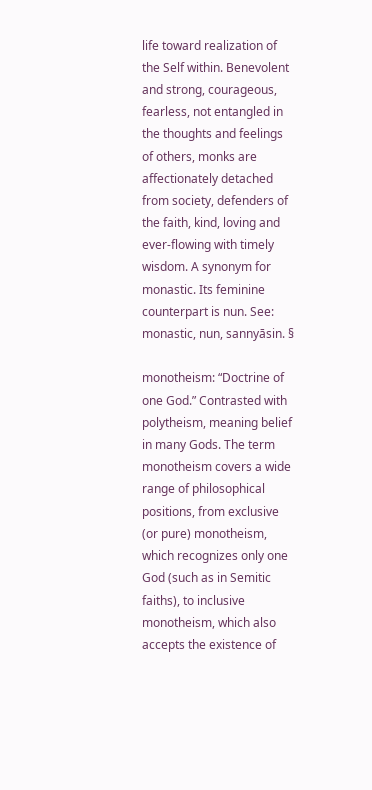life toward realization of the Self within. Benevolent and strong, courageous, fearless, not entangled in the thoughts and feelings of others, monks are affectionately detached from society, defenders of the faith, kind, loving and ever-flowing with timely wisdom. A synonym for monastic. Its feminine counterpart is nun. See: monastic, nun, sannyāsin. §

monotheism: “Doctrine of one God.” Contrasted with polytheism, meaning belief in many Gods. The term monotheism covers a wide range of philosophical positions, from exclusive (or pure) monotheism, which recognizes only one God (such as in Semitic faiths), to inclusive monotheism, which also accepts the existence of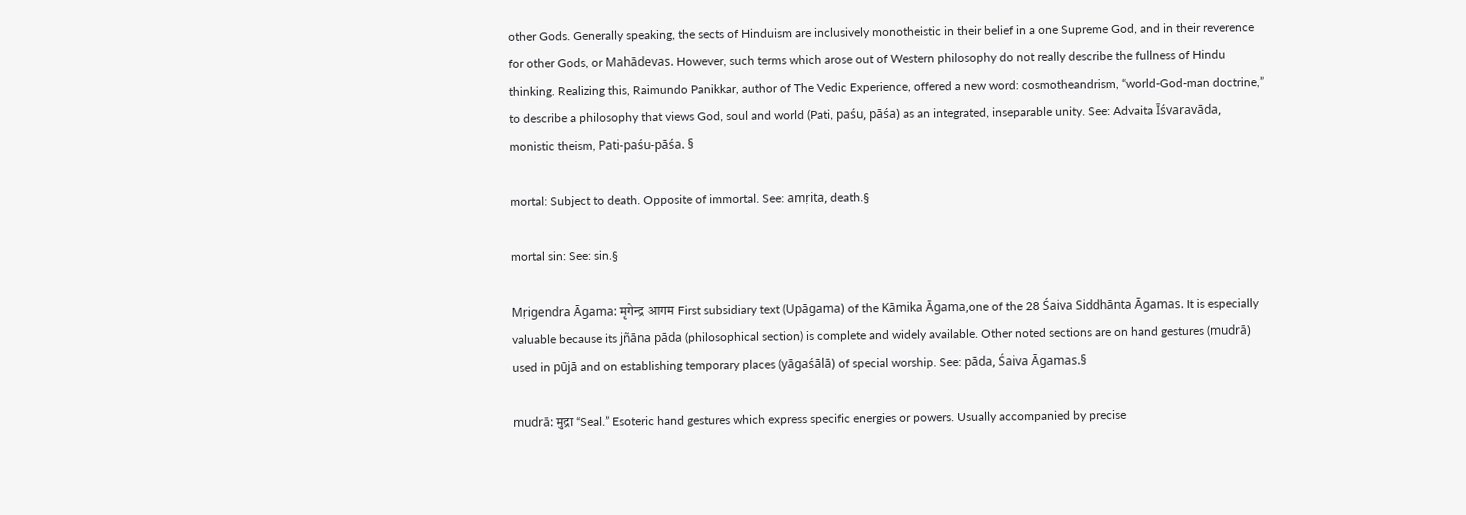other Gods. Generally speaking, the sects of Hinduism are inclusively monotheistic in their belief in a one Supreme God, and in their reverence for other Gods, or Mahādevas. However, such terms which arose out of Western philosophy do not really describe the fullness of Hindu thinking. Realizing this, Raimundo Panikkar, author of The Vedic Experience, offered a new word: cosmotheandrism, “world-God-man doctrine,” to describe a philosophy that views God, soul and world (Pati, paśu, pāśa) as an integrated, inseparable unity. See: Advaita Īśvaravāda, monistic theism, Pati-paśu-pāśa. §

mortal: Subject to death. Opposite of immortal. See: amṛita, death.§

mortal sin: See: sin.§

Mṛigendra Āgama: मृगेन्द्र आगम First subsidiary text (Upāgama) of the Kāmika Āgama,one of the 28 Śaiva Siddhānta Āgamas. It is especially valuable because its jñāna pāda (philosophical section) is complete and widely available. Other noted sections are on hand gestures (mudrā) used in pūjā and on establishing temporary places (yāgaśālā) of special worship. See: pāda, Śaiva Āgamas.§

mudrā: मुद्रा “Seal.” Esoteric hand gestures which express specific energies or powers. Usually accompanied by precise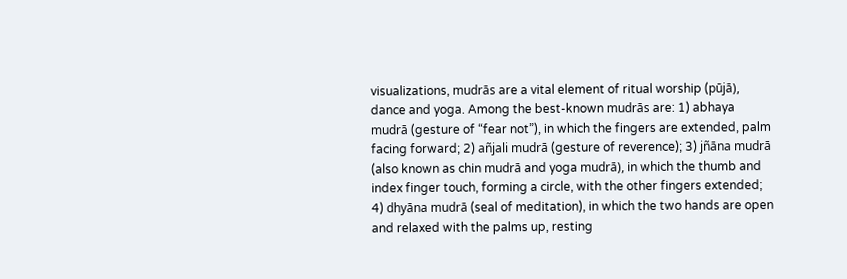visualizations, mudrās are a vital element of ritual worship (pūjā), dance and yoga. Among the best-known mudrās are: 1) abhaya mudrā (gesture of “fear not”), in which the fingers are extended, palm facing forward; 2) añjali mudrā (gesture of reverence); 3) jñāna mudrā (also known as chin mudrā and yoga mudrā), in which the thumb and index finger touch, forming a circle, with the other fingers extended; 4) dhyāna mudrā (seal of meditation), in which the two hands are open and relaxed with the palms up, resting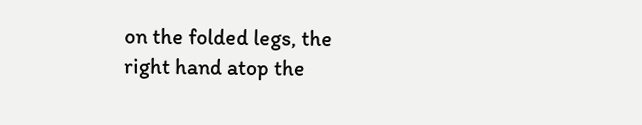on the folded legs, the right hand atop the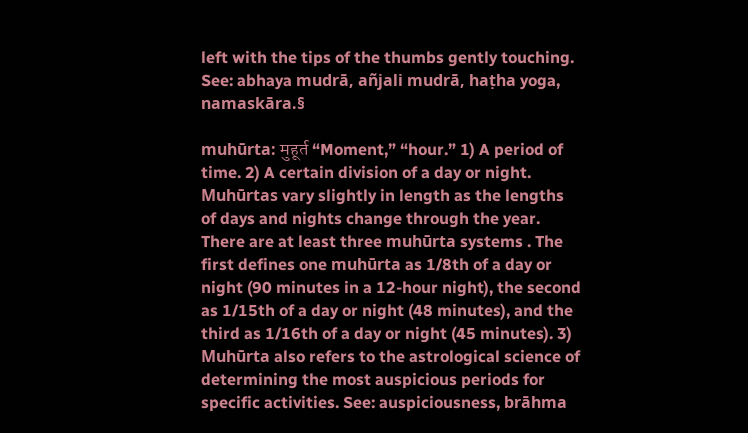left with the tips of the thumbs gently touching. See: abhaya mudrā, añjali mudrā, haṭha yoga, namaskāra.§

muhūrta: मुहूर्त “Moment,” “hour.” 1) A period of time. 2) A certain division of a day or night. Muhūrtas vary slightly in length as the lengths of days and nights change through the year. There are at least three muhūrta systems . The first defines one muhūrta as 1/8th of a day or night (90 minutes in a 12-hour night), the second as 1/15th of a day or night (48 minutes), and the third as 1/16th of a day or night (45 minutes). 3) Muhūrta also refers to the astrological science of determining the most auspicious periods for specific activities. See: auspiciousness, brāhma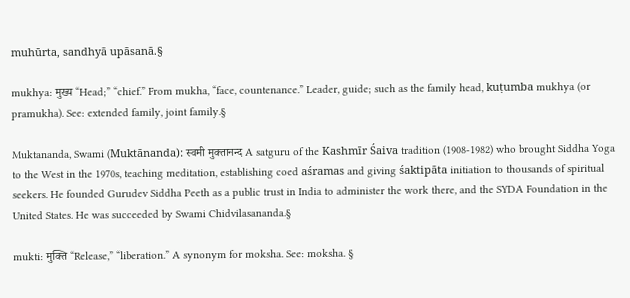muhūrta, sandhyā upāsanā.§

mukhya: मुख्य “Head;” “chief.” From mukha, “face, countenance.” Leader, guide; such as the family head, kuṭumba mukhya (or pramukha). See: extended family, joint family.§

Muktananda, Swami (Muktānanda): स्वमी मुक्तानन्द A satguru of the Kashmīr Śaiva tradition (1908-1982) who brought Siddha Yoga to the West in the 1970s, teaching meditation, establishing coed aśramas and giving śaktipāta initiation to thousands of spiritual seekers. He founded Gurudev Siddha Peeth as a public trust in India to administer the work there, and the SYDA Foundation in the United States. He was succeeded by Swami Chidvilasananda.§

mukti: मुक्ति “Release,” “liberation.” A synonym for moksha. See: moksha. §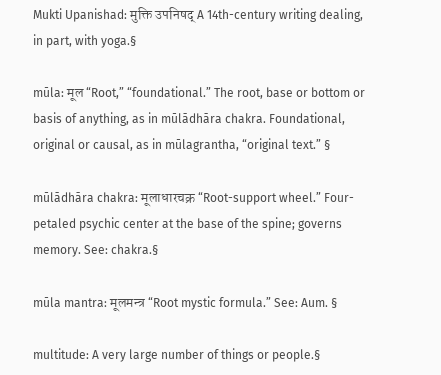Mukti Upanishad: मुक्ति उपनिषद् A 14th-century writing dealing, in part, with yoga.§

mūla: मूल “Root,” “foundational.” The root, base or bottom or basis of anything, as in mūlādhāra chakra. Foundational, original or causal, as in mūlagrantha, “original text.” §

mūlādhāra chakra: मूलाधारचक्र “Root-support wheel.” Four-petaled psychic center at the base of the spine; governs memory. See: chakra.§

mūla mantra: मूलमन्त्र “Root mystic formula.” See: Aum. §

multitude: A very large number of things or people.§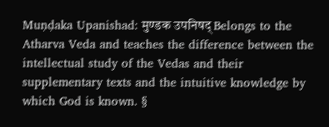Muṇḍaka Upanishad: मुण्डक उपनिषद् Belongs to the Atharva Veda and teaches the difference between the intellectual study of the Vedas and their supplementary texts and the intuitive knowledge by which God is known. §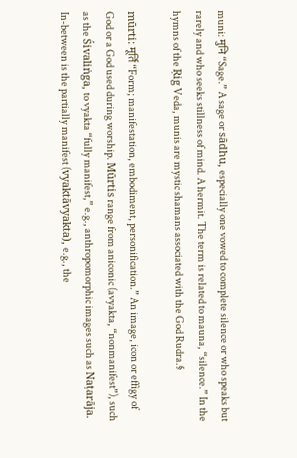muni: मुनि “Sage.” A sage or sādhu, especially one vowed to complete silence or who speaks but rarely and who seeks stillness of mind. A hermit. The term is related to mauna, “silence.” In the hymns of the Ṛig Veda, munis are mystic shamans associated with the God Rudra.§

mūrti: मूर्ति “Form; manifestation, embodiment, personification.” An image, icon or effigy of God or a God used during worship. Mūrtis range from aniconic (avyakta, “nonmanifest”), such as the Śivaliṅga, to vyakta “fully manifest,” e.g., anthropomorphic images such as Naṭarāja. In-between is the partially manifest (vyaktāvyakta), e.g., the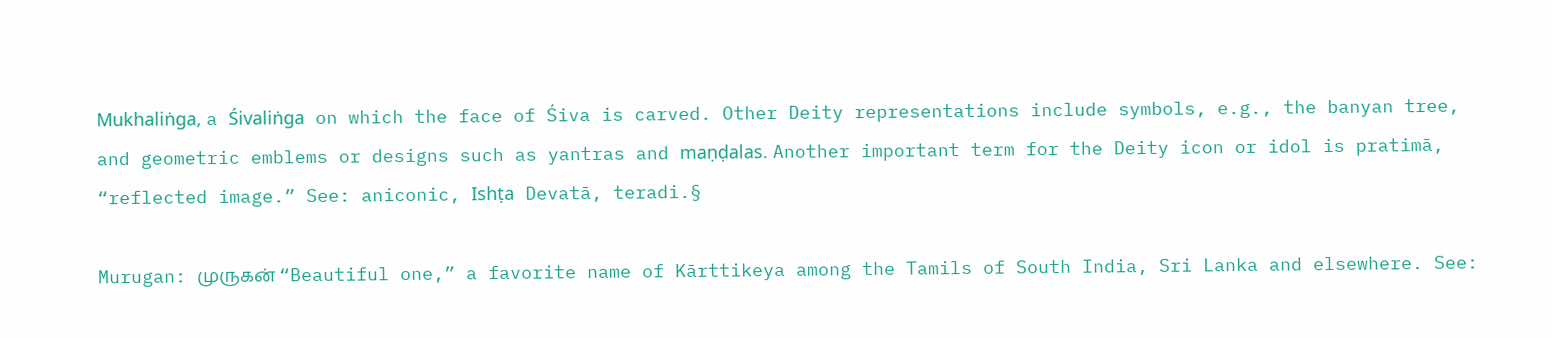Mukhaliṅga, a Śivaliṅga on which the face of Śiva is carved. Other Deity representations include symbols, e.g., the banyan tree, and geometric emblems or designs such as yantras and maṇḍalas. Another important term for the Deity icon or idol is pratimā, “reflected image.” See: aniconic, Ishṭa Devatā, teradi.§

Murugan: முருகன் “Beautiful one,” a favorite name of Kārttikeya among the Tamils of South India, Sri Lanka and elsewhere. See: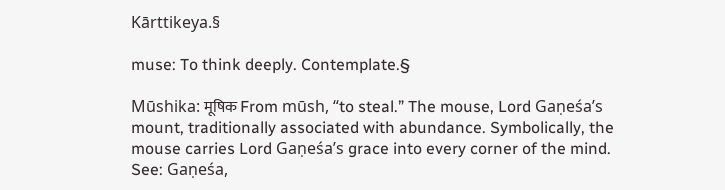Kārttikeya.§

muse: To think deeply. Contemplate.§

Mūshika: मूषिक From mūsh, “to steal.” The mouse, Lord Gaṇeśa’s mount, traditionally associated with abundance. Symbolically, the mouse carries Lord Gaṇeśa’s grace into every corner of the mind. See: Gaṇeśa,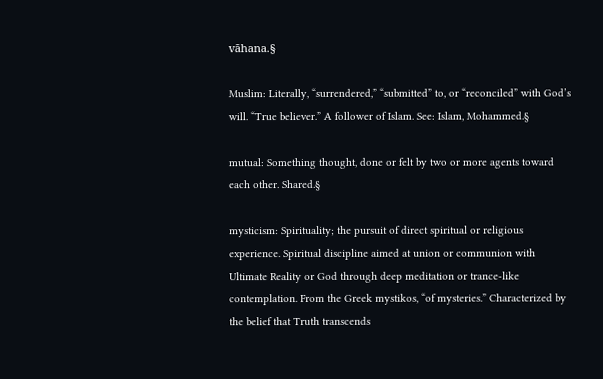vāhana.§

Muslim: Literally, “surrendered,” “submitted” to, or “reconciled” with God’s will. “True believer.” A follower of Islam. See: Islam, Mohammed.§

mutual: Something thought, done or felt by two or more agents toward each other. Shared.§

mysticism: Spirituality; the pursuit of direct spiritual or religious experience. Spiritual discipline aimed at union or communion with Ultimate Reality or God through deep meditation or trance-like contemplation. From the Greek mystikos, “of mysteries.” Characterized by the belief that Truth transcends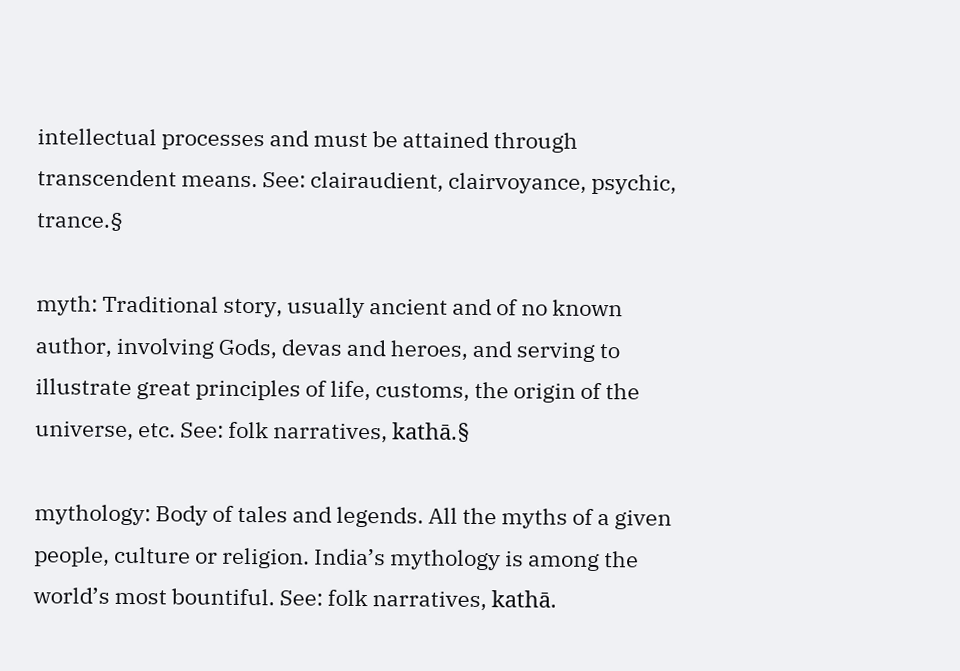intellectual processes and must be attained through transcendent means. See: clairaudient, clairvoyance, psychic, trance.§

myth: Traditional story, usually ancient and of no known author, involving Gods, devas and heroes, and serving to illustrate great principles of life, customs, the origin of the universe, etc. See: folk narratives, kathā.§

mythology: Body of tales and legends. All the myths of a given people, culture or religion. India’s mythology is among the world’s most bountiful. See: folk narratives, kathā.